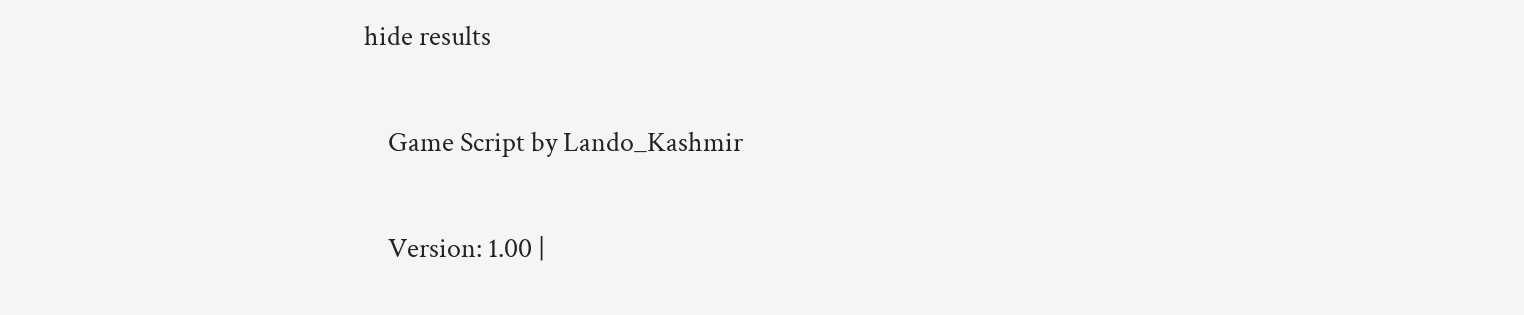hide results

    Game Script by Lando_Kashmir

    Version: 1.00 |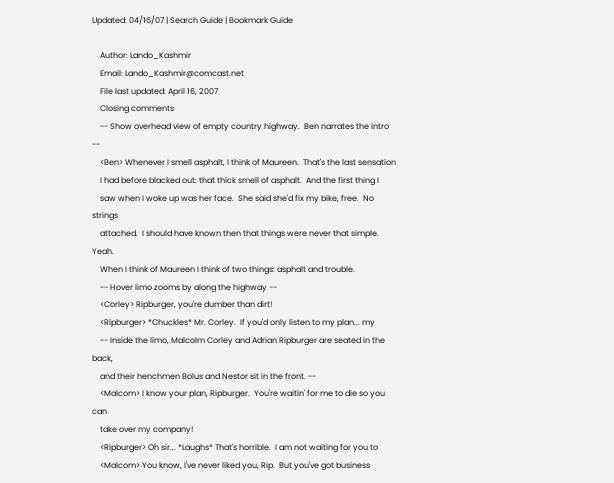Updated: 04/16/07 | Search Guide | Bookmark Guide

    Author: Lando_Kashmir
    Email: Lando_Kashmir@comcast.net
    File last updated: April 16, 2007
    Closing comments
    -- Show overhead view of empty country highway.  Ben narrates the intro --
    <Ben> Whenever I smell asphalt, I think of Maureen.  That's the last sensation
    I had before blacked out: that thick smell of asphalt.  And the first thing I
    saw when I woke up was her face.  She said she'd fix my bike, free.  No strings
    attached.  I should have known then that things were never that simple.  Yeah.
    When I think of Maureen I think of two things: asphalt and trouble.
    -- Hover limo zooms by along the highway --
    <Corley> Ripburger, you're dumber than dirt!
    <Ripburger> *Chuckles* Mr. Corley.  If you'd only listen to my plan... my
    -- Inside the limo, Malcolm Corley and Adrian Ripburger are seated in the back,
    and their henchmen Bolus and Nestor sit in the front. --
    <Malcom> I know your plan, Ripburger.  You're waitin' for me to die so you can
    take over my company!
    <Ripburger> Oh sir... *Laughs* That's horrible.  I am not waiting for you to
    <Malcom> You know, I've never liked you, Rip.  But you've got business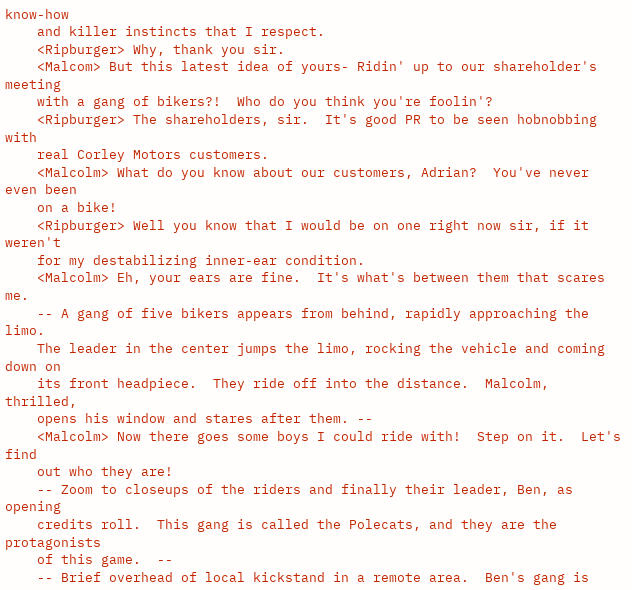know-how
    and killer instincts that I respect.
    <Ripburger> Why, thank you sir.
    <Malcom> But this latest idea of yours- Ridin' up to our shareholder's meeting
    with a gang of bikers?!  Who do you think you're foolin'?
    <Ripburger> The shareholders, sir.  It's good PR to be seen hobnobbing with
    real Corley Motors customers.
    <Malcolm> What do you know about our customers, Adrian?  You've never even been
    on a bike!
    <Ripburger> Well you know that I would be on one right now sir, if it weren't
    for my destabilizing inner-ear condition.
    <Malcolm> Eh, your ears are fine.  It's what's between them that scares me.
    -- A gang of five bikers appears from behind, rapidly approaching the limo.
    The leader in the center jumps the limo, rocking the vehicle and coming down on
    its front headpiece.  They ride off into the distance.  Malcolm, thrilled,
    opens his window and stares after them. --
    <Malcolm> Now there goes some boys I could ride with!  Step on it.  Let's find
    out who they are!
    -- Zoom to closeups of the riders and finally their leader, Ben, as opening
    credits roll.  This gang is called the Polecats, and they are the protagonists
    of this game.  --
    -- Brief overhead of local kickstand in a remote area.  Ben's gang is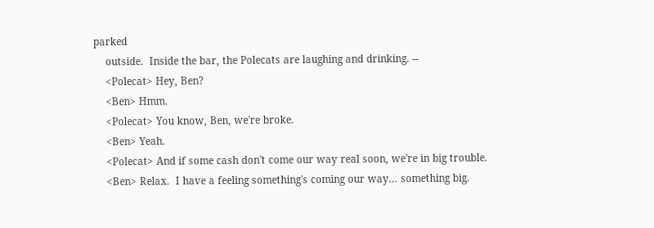parked
    outside.  Inside the bar, the Polecats are laughing and drinking. --
    <Polecat> Hey, Ben?
    <Ben> Hmm.
    <Polecat> You know, Ben, we're broke.
    <Ben> Yeah.
    <Polecat> And if some cash don't come our way real soon, we're in big trouble.
    <Ben> Relax.  I have a feeling something's coming our way... something big.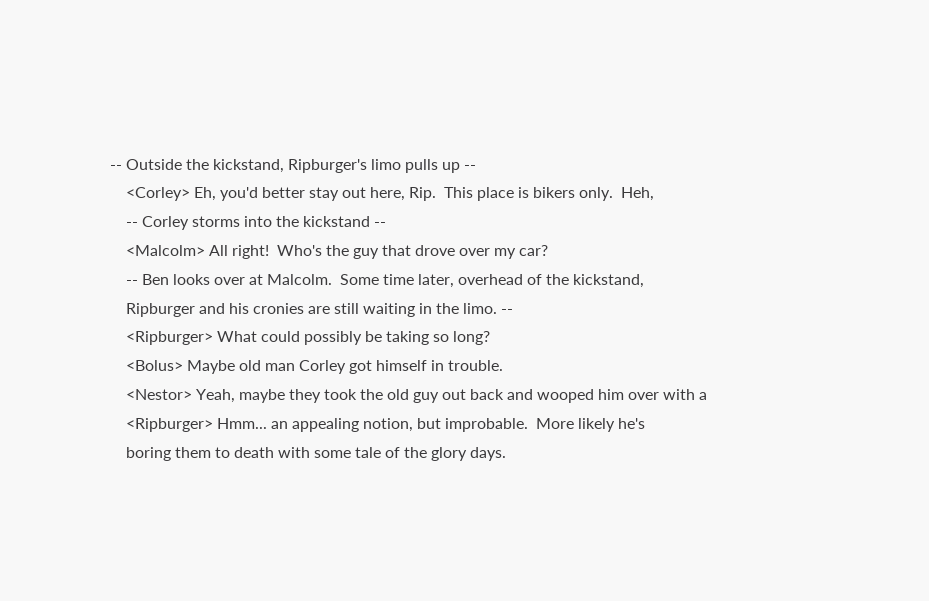-- Outside the kickstand, Ripburger's limo pulls up --
    <Corley> Eh, you'd better stay out here, Rip.  This place is bikers only.  Heh,
    -- Corley storms into the kickstand --
    <Malcolm> All right!  Who's the guy that drove over my car?
    -- Ben looks over at Malcolm.  Some time later, overhead of the kickstand,
    Ripburger and his cronies are still waiting in the limo. --
    <Ripburger> What could possibly be taking so long?
    <Bolus> Maybe old man Corley got himself in trouble.
    <Nestor> Yeah, maybe they took the old guy out back and wooped him over with a
    <Ripburger> Hmm... an appealing notion, but improbable.  More likely he's
    boring them to death with some tale of the glory days.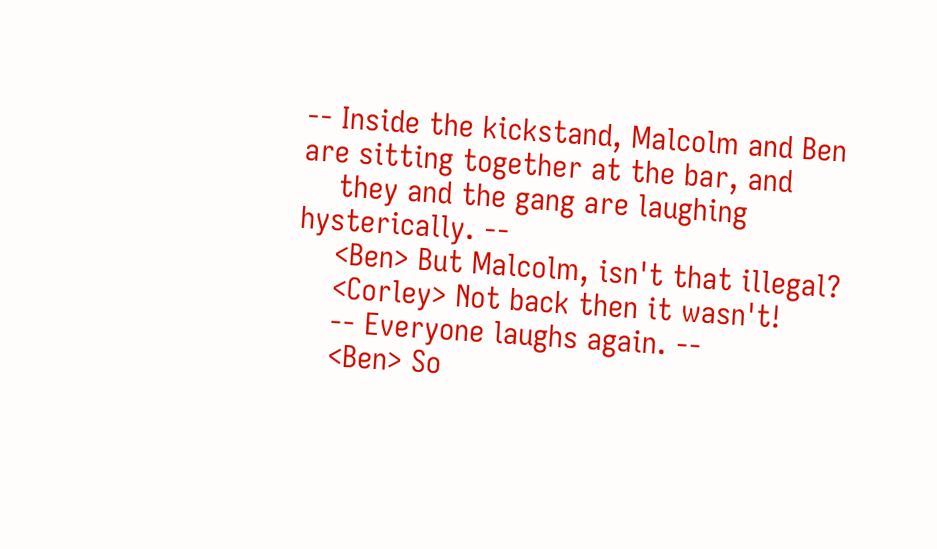-- Inside the kickstand, Malcolm and Ben are sitting together at the bar, and
    they and the gang are laughing hysterically. --
    <Ben> But Malcolm, isn't that illegal?
    <Corley> Not back then it wasn't!
    -- Everyone laughs again. --
    <Ben> So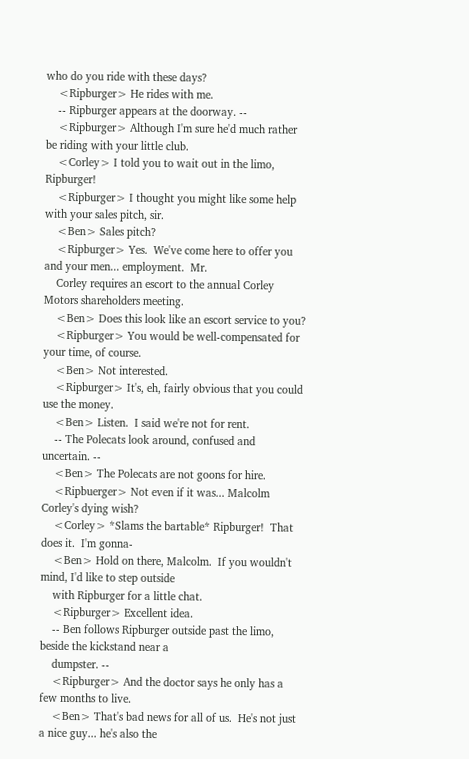who do you ride with these days?
    <Ripburger> He rides with me.
    -- Ripburger appears at the doorway. --
    <Ripburger> Although I'm sure he'd much rather be riding with your little club.
    <Corley> I told you to wait out in the limo, Ripburger!
    <Ripburger> I thought you might like some help with your sales pitch, sir.
    <Ben> Sales pitch?
    <Ripburger> Yes.  We've come here to offer you and your men... employment.  Mr.
    Corley requires an escort to the annual Corley Motors shareholders meeting.
    <Ben> Does this look like an escort service to you?
    <Ripburger> You would be well-compensated for your time, of course.
    <Ben> Not interested.
    <Ripburger> It's, eh, fairly obvious that you could use the money.
    <Ben> Listen.  I said we're not for rent.
    -- The Polecats look around, confused and uncertain. --
    <Ben> The Polecats are not goons for hire.
    <Ripbuerger> Not even if it was... Malcolm Corley's dying wish?
    <Corley> *Slams the bartable* Ripburger!  That does it.  I'm gonna-
    <Ben> Hold on there, Malcolm.  If you wouldn't mind, I'd like to step outside
    with Ripburger for a little chat.
    <Ripburger> Excellent idea.
    -- Ben follows Ripburger outside past the limo, beside the kickstand near a
    dumpster. --
    <Ripburger> And the doctor says he only has a few months to live.
    <Ben> That's bad news for all of us.  He's not just a nice guy... he's also the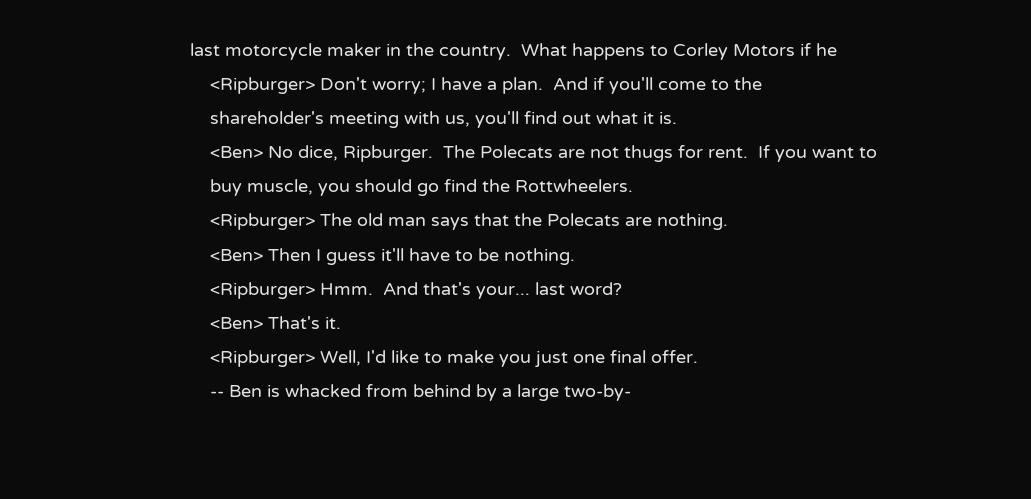last motorcycle maker in the country.  What happens to Corley Motors if he
    <Ripburger> Don't worry; I have a plan.  And if you'll come to the
    shareholder's meeting with us, you'll find out what it is.
    <Ben> No dice, Ripburger.  The Polecats are not thugs for rent.  If you want to
    buy muscle, you should go find the Rottwheelers.
    <Ripburger> The old man says that the Polecats are nothing.
    <Ben> Then I guess it'll have to be nothing.
    <Ripburger> Hmm.  And that's your... last word?
    <Ben> That's it.
    <Ripburger> Well, I'd like to make you just one final offer.
    -- Ben is whacked from behind by a large two-by-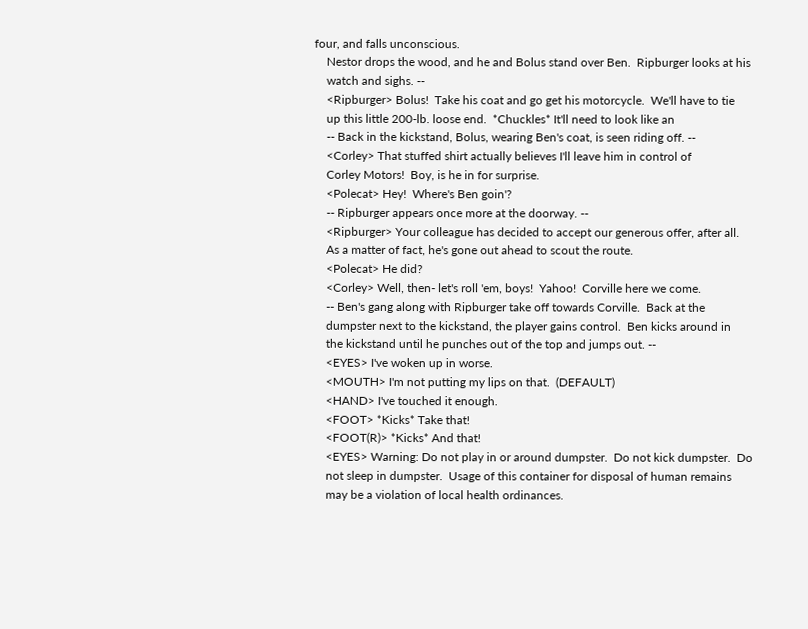four, and falls unconscious.
    Nestor drops the wood, and he and Bolus stand over Ben.  Ripburger looks at his
    watch and sighs. --
    <Ripburger> Bolus!  Take his coat and go get his motorcycle.  We'll have to tie
    up this little 200-lb. loose end.  *Chuckles* It'll need to look like an
    -- Back in the kickstand, Bolus, wearing Ben's coat, is seen riding off. --
    <Corley> That stuffed shirt actually believes I'll leave him in control of
    Corley Motors!  Boy, is he in for surprise.
    <Polecat> Hey!  Where's Ben goin'?
    -- Ripburger appears once more at the doorway. --
    <Ripburger> Your colleague has decided to accept our generous offer, after all.
    As a matter of fact, he's gone out ahead to scout the route.
    <Polecat> He did?
    <Corley> Well, then- let's roll 'em, boys!  Yahoo!  Corville here we come.
    -- Ben's gang along with Ripburger take off towards Corville.  Back at the
    dumpster next to the kickstand, the player gains control.  Ben kicks around in
    the kickstand until he punches out of the top and jumps out. --
    <EYES> I've woken up in worse.
    <MOUTH> I'm not putting my lips on that.  (DEFAULT)
    <HAND> I've touched it enough.
    <FOOT> *Kicks* Take that!
    <FOOT(R)> *Kicks* And that!
    <EYES> Warning: Do not play in or around dumpster.  Do not kick dumpster.  Do
    not sleep in dumpster.  Usage of this container for disposal of human remains
    may be a violation of local health ordinances.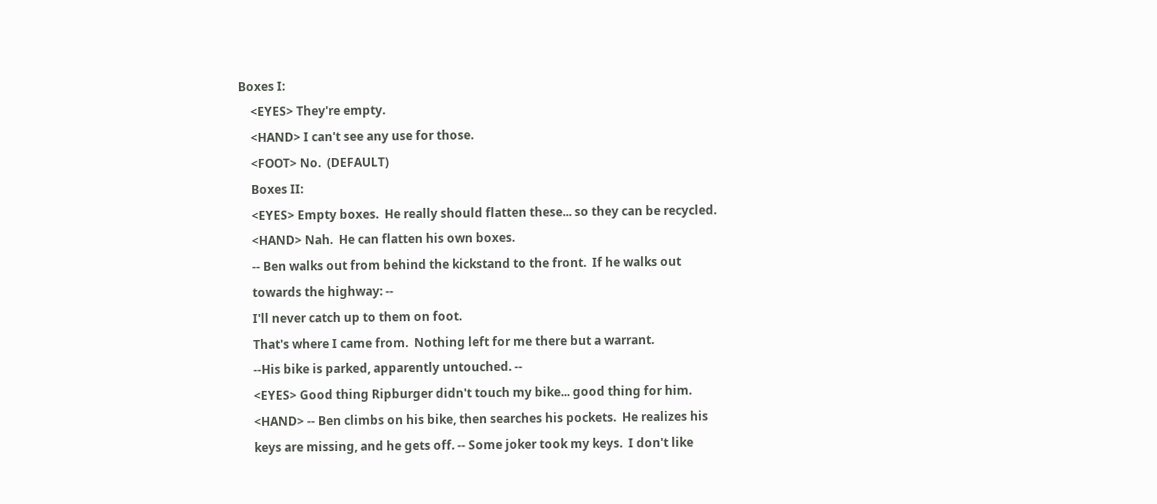Boxes I:
    <EYES> They're empty.
    <HAND> I can't see any use for those.
    <FOOT> No.  (DEFAULT)
    Boxes II:
    <EYES> Empty boxes.  He really should flatten these... so they can be recycled.
    <HAND> Nah.  He can flatten his own boxes.
    -- Ben walks out from behind the kickstand to the front.  If he walks out
    towards the highway: --
    I'll never catch up to them on foot.
    That's where I came from.  Nothing left for me there but a warrant.
    --His bike is parked, apparently untouched. --
    <EYES> Good thing Ripburger didn't touch my bike... good thing for him.
    <HAND> -- Ben climbs on his bike, then searches his pockets.  He realizes his
    keys are missing, and he gets off. -- Some joker took my keys.  I don't like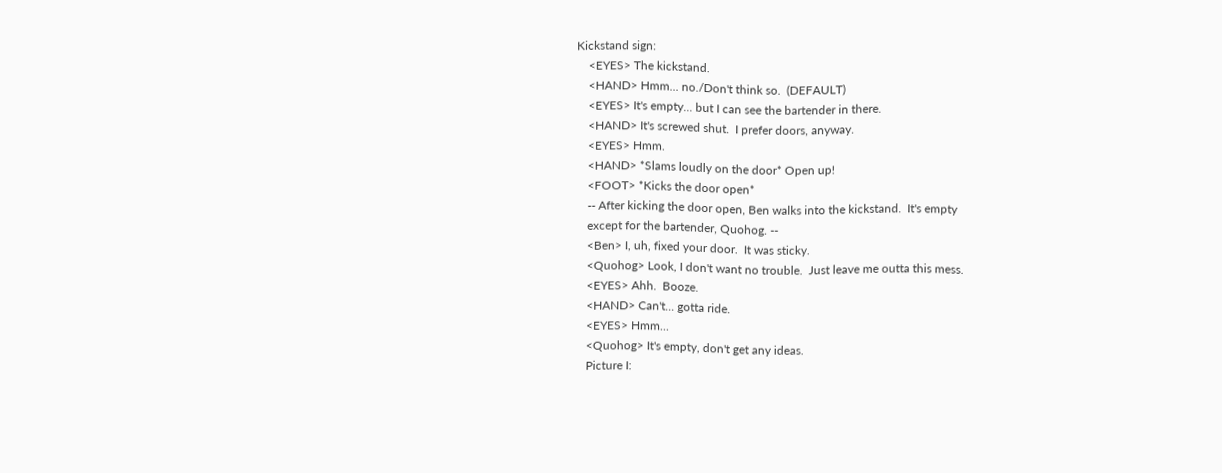Kickstand sign:
    <EYES> The kickstand.
    <HAND> Hmm... no./Don't think so.  (DEFAULT)
    <EYES> It's empty... but I can see the bartender in there.
    <HAND> It's screwed shut.  I prefer doors, anyway.
    <EYES> Hmm.
    <HAND> *Slams loudly on the door* Open up!
    <FOOT> *Kicks the door open*
    -- After kicking the door open, Ben walks into the kickstand.  It's empty
    except for the bartender, Quohog. --
    <Ben> I, uh, fixed your door.  It was sticky.
    <Quohog> Look, I don't want no trouble.  Just leave me outta this mess.
    <EYES> Ahh.  Booze.
    <HAND> Can't... gotta ride.
    <EYES> Hmm...
    <Quohog> It's empty, don't get any ideas.
    Picture I: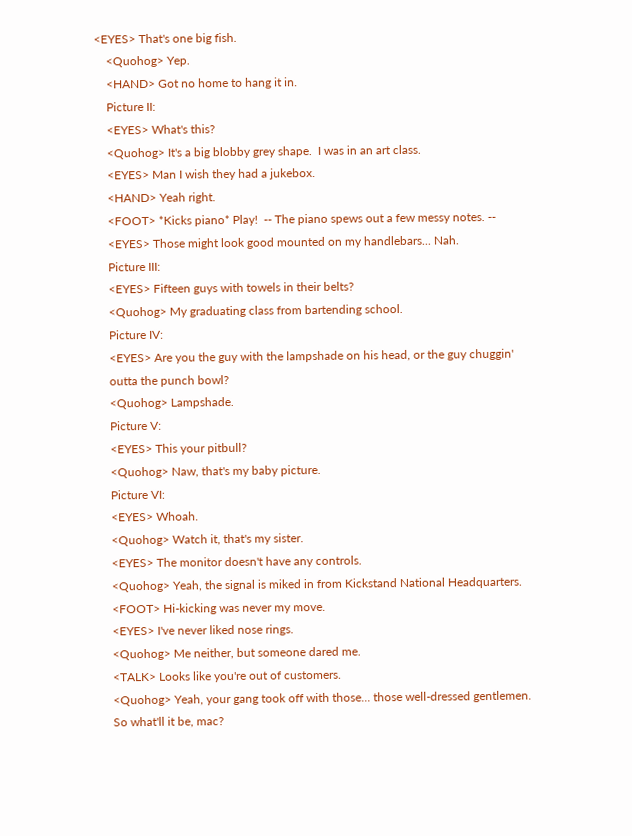<EYES> That's one big fish.
    <Quohog> Yep.
    <HAND> Got no home to hang it in.
    Picture II:
    <EYES> What's this?
    <Quohog> It's a big blobby grey shape.  I was in an art class.
    <EYES> Man I wish they had a jukebox.
    <HAND> Yeah right.
    <FOOT> *Kicks piano* Play!  -- The piano spews out a few messy notes. --
    <EYES> Those might look good mounted on my handlebars... Nah.
    Picture III:
    <EYES> Fifteen guys with towels in their belts?
    <Quohog> My graduating class from bartending school.
    Picture IV:
    <EYES> Are you the guy with the lampshade on his head, or the guy chuggin'
    outta the punch bowl?
    <Quohog> Lampshade.
    Picture V:
    <EYES> This your pitbull?
    <Quohog> Naw, that's my baby picture.
    Picture VI:
    <EYES> Whoah.
    <Quohog> Watch it, that's my sister.
    <EYES> The monitor doesn't have any controls.
    <Quohog> Yeah, the signal is miked in from Kickstand National Headquarters.
    <FOOT> Hi-kicking was never my move.
    <EYES> I've never liked nose rings.
    <Quohog> Me neither, but someone dared me.
    <TALK> Looks like you're out of customers.
    <Quohog> Yeah, your gang took off with those... those well-dressed gentlemen.
    So what'll it be, mac?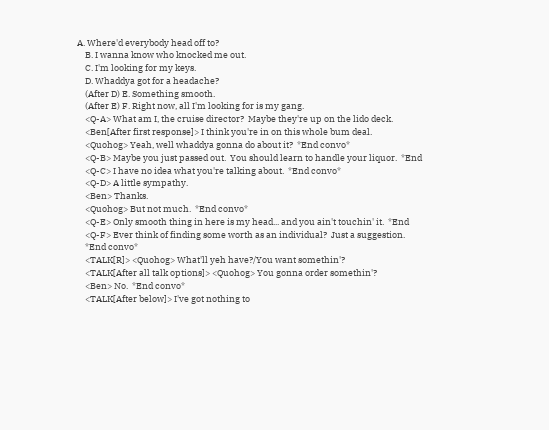A. Where'd everybody head off to?
    B. I wanna know who knocked me out.
    C. I'm looking for my keys.
    D. Whaddya got for a headache?
    (After D) E. Something smooth.
    (After E) F. Right now, all I'm looking for is my gang.
    <Q-A> What am I, the cruise director?  Maybe they're up on the lido deck.
    <Ben[After first response]> I think you're in on this whole bum deal.
    <Quohog> Yeah, well whaddya gonna do about it?  *End convo*
    <Q-B> Maybe you just passed out.  You should learn to handle your liquor.  *End
    <Q-C> I have no idea what you're talking about.  *End convo*
    <Q-D> A little sympathy.
    <Ben> Thanks.
    <Quohog> But not much.  *End convo*
    <Q-E> Only smooth thing in here is my head... and you ain't touchin' it.  *End
    <Q-F> Ever think of finding some worth as an individual?  Just a suggestion.
    *End convo*
    <TALK[R]> <Quohog> What'll yeh have?/You want somethin'?
    <TALK[After all talk options]> <Quohog> You gonna order somethin'?
    <Ben> No.  *End convo*
    <TALK[After below]> I've got nothing to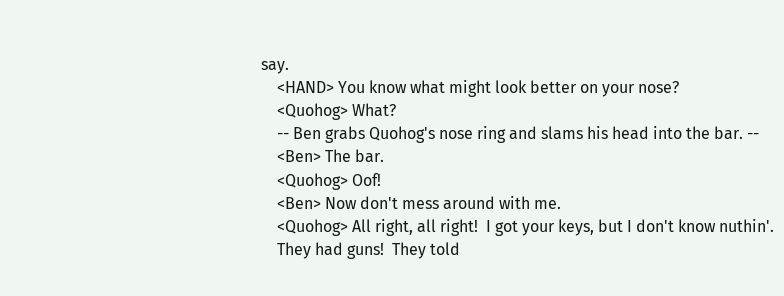say.
    <HAND> You know what might look better on your nose?
    <Quohog> What?
    -- Ben grabs Quohog's nose ring and slams his head into the bar. --
    <Ben> The bar.
    <Quohog> Oof!
    <Ben> Now don't mess around with me.
    <Quohog> All right, all right!  I got your keys, but I don't know nuthin'.
    They had guns!  They told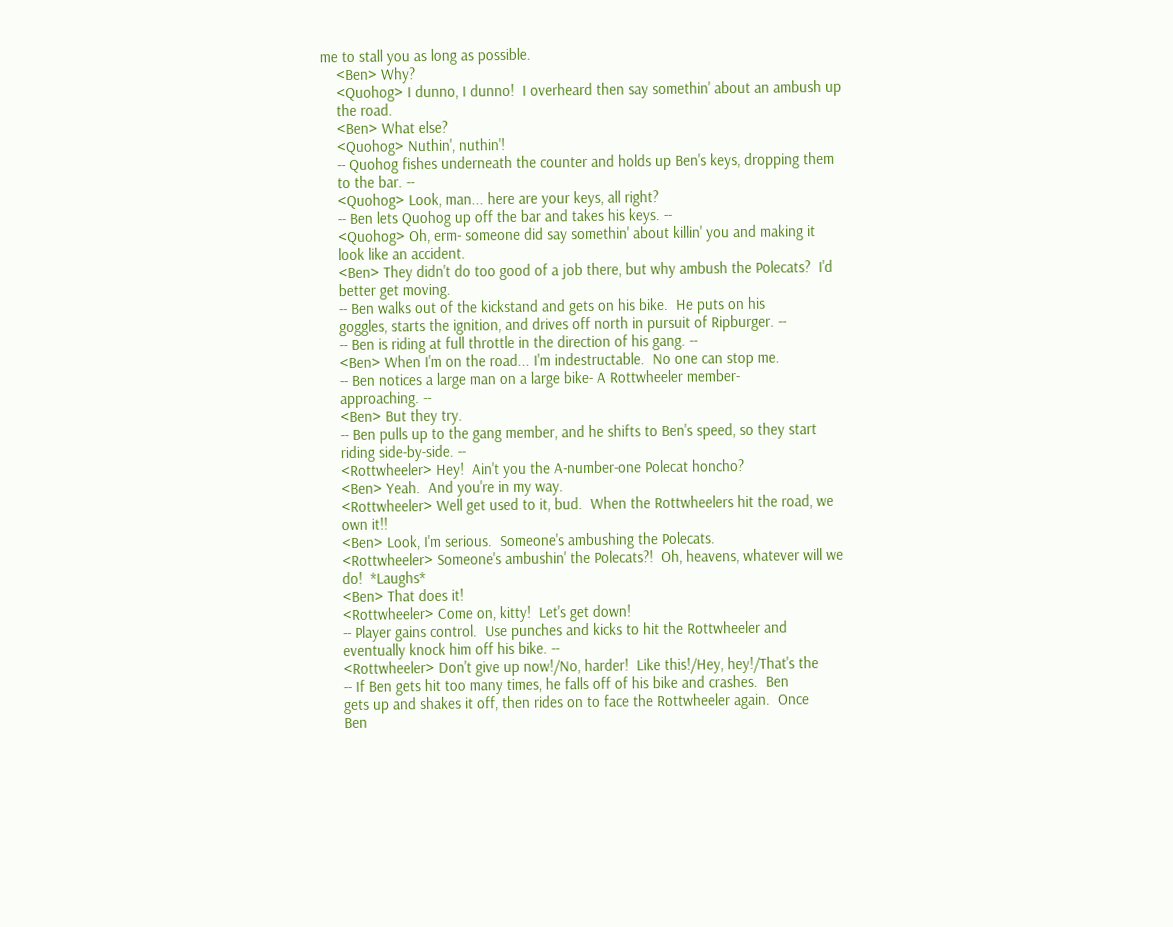me to stall you as long as possible.
    <Ben> Why?
    <Quohog> I dunno, I dunno!  I overheard then say somethin' about an ambush up
    the road.
    <Ben> What else?
    <Quohog> Nuthin', nuthin'!
    -- Quohog fishes underneath the counter and holds up Ben's keys, dropping them
    to the bar. --
    <Quohog> Look, man... here are your keys, all right?
    -- Ben lets Quohog up off the bar and takes his keys. --
    <Quohog> Oh, erm- someone did say somethin' about killin' you and making it
    look like an accident.
    <Ben> They didn't do too good of a job there, but why ambush the Polecats?  I'd
    better get moving.
    -- Ben walks out of the kickstand and gets on his bike.  He puts on his
    goggles, starts the ignition, and drives off north in pursuit of Ripburger. --
    -- Ben is riding at full throttle in the direction of his gang. --
    <Ben> When I'm on the road... I'm indestructable.  No one can stop me.
    -- Ben notices a large man on a large bike- A Rottwheeler member-
    approaching. --
    <Ben> But they try.
    -- Ben pulls up to the gang member, and he shifts to Ben's speed, so they start
    riding side-by-side. --
    <Rottwheeler> Hey!  Ain't you the A-number-one Polecat honcho?
    <Ben> Yeah.  And you're in my way.
    <Rottwheeler> Well get used to it, bud.  When the Rottwheelers hit the road, we
    own it!!
    <Ben> Look, I'm serious.  Someone's ambushing the Polecats.
    <Rottwheeler> Someone's ambushin' the Polecats?!  Oh, heavens, whatever will we
    do!  *Laughs*
    <Ben> That does it!
    <Rottwheeler> Come on, kitty!  Let's get down!
    -- Player gains control.  Use punches and kicks to hit the Rottwheeler and
    eventually knock him off his bike. --
    <Rottwheeler> Don't give up now!/No, harder!  Like this!/Hey, hey!/That's the
    -- If Ben gets hit too many times, he falls off of his bike and crashes.  Ben
    gets up and shakes it off, then rides on to face the Rottwheeler again.  Once
    Ben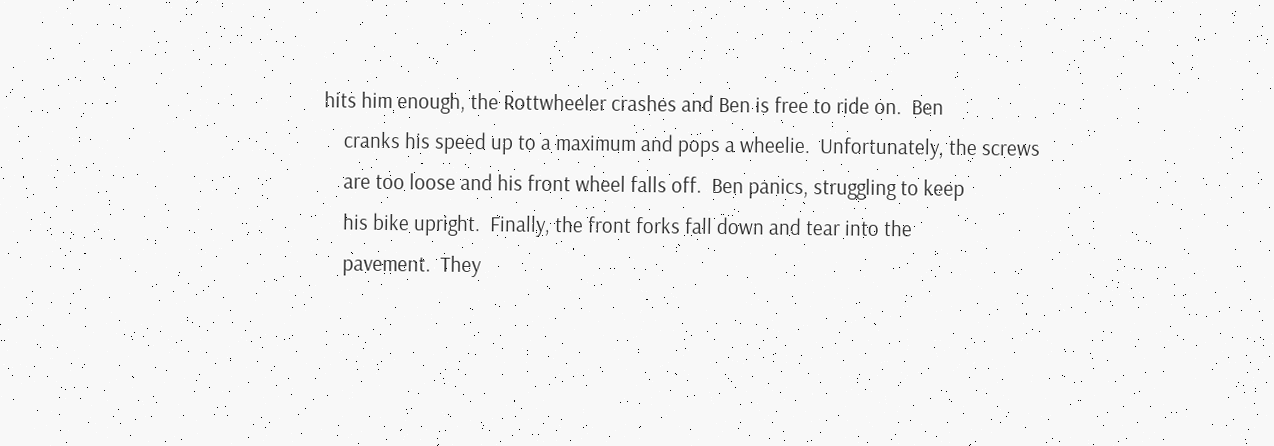hits him enough, the Rottwheeler crashes and Ben is free to ride on.  Ben
    cranks his speed up to a maximum and pops a wheelie.  Unfortunately, the screws
    are too loose and his front wheel falls off.  Ben panics, struggling to keep
    his bike upright.  Finally, the front forks fall down and tear into the
    pavement.  They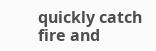quickly catch fire and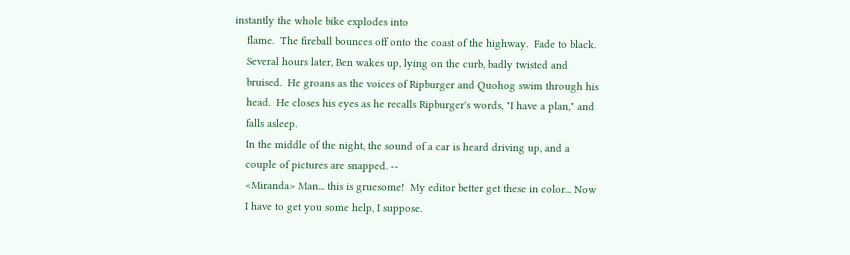instantly the whole bike explodes into
    flame.  The fireball bounces off onto the coast of the highway.  Fade to black.
    Several hours later, Ben wakes up, lying on the curb, badly twisted and
    bruised.  He groans as the voices of Ripburger and Quohog swim through his
    head.  He closes his eyes as he recalls Ripburger's words, "I have a plan," and
    falls asleep.
    In the middle of the night, the sound of a car is heard driving up, and a
    couple of pictures are snapped. --
    <Miranda> Man... this is gruesome!  My editor better get these in color... Now
    I have to get you some help, I suppose.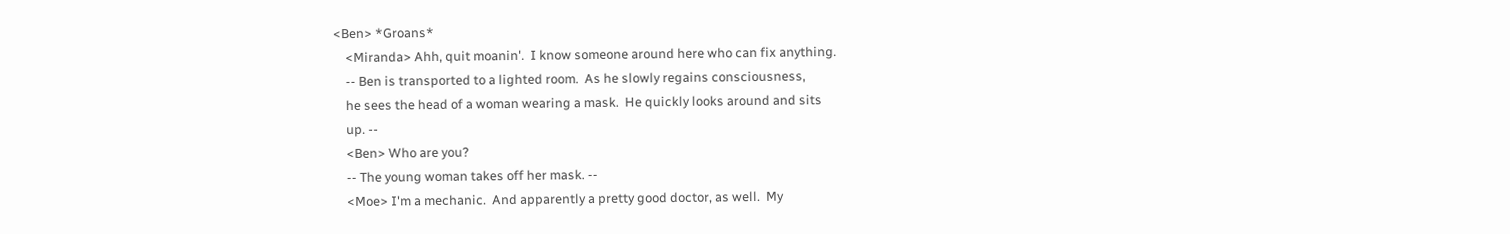<Ben> *Groans*
    <Miranda> Ahh, quit moanin'.  I know someone around here who can fix anything.
    -- Ben is transported to a lighted room.  As he slowly regains consciousness,
    he sees the head of a woman wearing a mask.  He quickly looks around and sits
    up. --
    <Ben> Who are you?
    -- The young woman takes off her mask. --
    <Moe> I'm a mechanic.  And apparently a pretty good doctor, as well.  My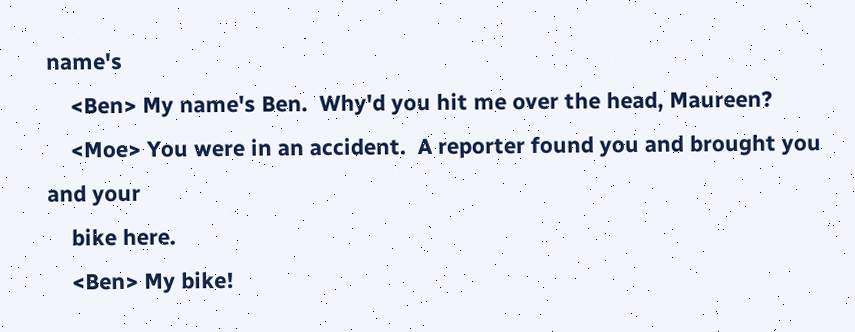name's
    <Ben> My name's Ben.  Why'd you hit me over the head, Maureen?
    <Moe> You were in an accident.  A reporter found you and brought you and your
    bike here.
    <Ben> My bike!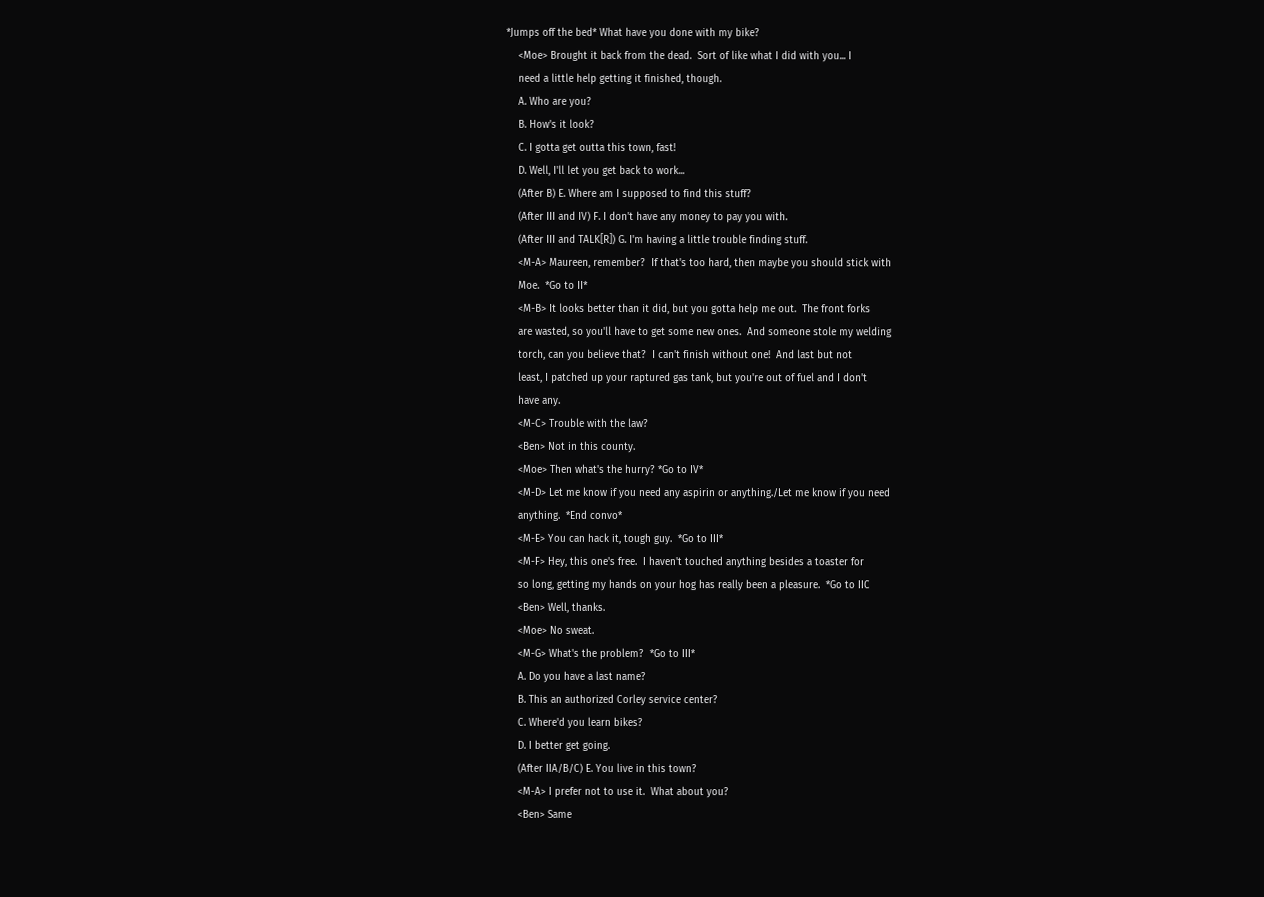*Jumps off the bed* What have you done with my bike?
    <Moe> Brought it back from the dead.  Sort of like what I did with you... I
    need a little help getting it finished, though.
    A. Who are you?
    B. How's it look?
    C. I gotta get outta this town, fast!
    D. Well, I'll let you get back to work...
    (After B) E. Where am I supposed to find this stuff?
    (After III and IV) F. I don't have any money to pay you with.
    (After III and TALK[R]) G. I'm having a little trouble finding stuff.
    <M-A> Maureen, remember?  If that's too hard, then maybe you should stick with
    Moe.  *Go to II*
    <M-B> It looks better than it did, but you gotta help me out.  The front forks
    are wasted, so you'll have to get some new ones.  And someone stole my welding
    torch, can you believe that?  I can't finish without one!  And last but not
    least, I patched up your raptured gas tank, but you're out of fuel and I don't
    have any.
    <M-C> Trouble with the law?
    <Ben> Not in this county.
    <Moe> Then what's the hurry? *Go to IV*
    <M-D> Let me know if you need any aspirin or anything./Let me know if you need
    anything.  *End convo*
    <M-E> You can hack it, tough guy.  *Go to III*
    <M-F> Hey, this one's free.  I haven't touched anything besides a toaster for
    so long, getting my hands on your hog has really been a pleasure.  *Go to IIC
    <Ben> Well, thanks.
    <Moe> No sweat.
    <M-G> What's the problem?  *Go to III*
    A. Do you have a last name?
    B. This an authorized Corley service center?
    C. Where'd you learn bikes?
    D. I better get going.
    (After IIA/B/C) E. You live in this town?
    <M-A> I prefer not to use it.  What about you?
    <Ben> Same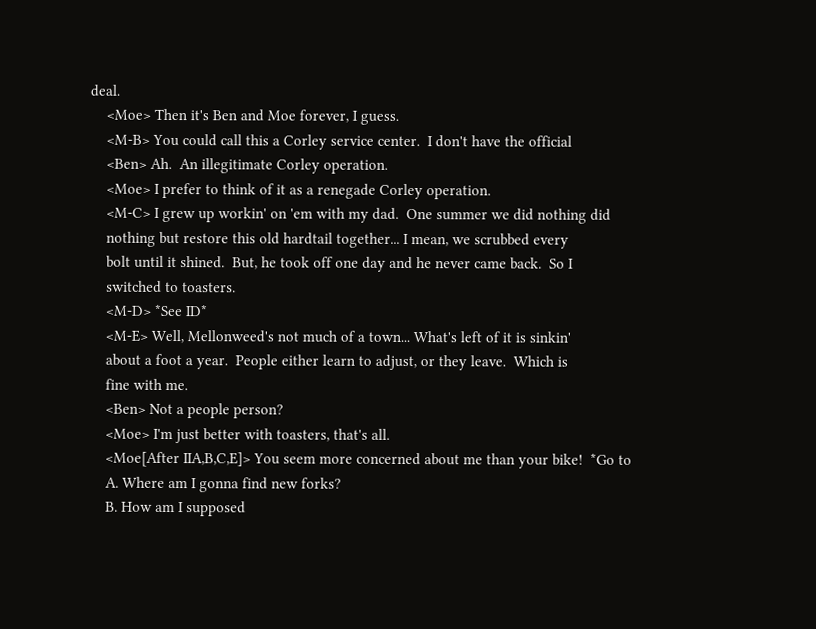deal.
    <Moe> Then it's Ben and Moe forever, I guess.
    <M-B> You could call this a Corley service center.  I don't have the official
    <Ben> Ah.  An illegitimate Corley operation.
    <Moe> I prefer to think of it as a renegade Corley operation.
    <M-C> I grew up workin' on 'em with my dad.  One summer we did nothing did
    nothing but restore this old hardtail together... I mean, we scrubbed every
    bolt until it shined.  But, he took off one day and he never came back.  So I
    switched to toasters.
    <M-D> *See ID*
    <M-E> Well, Mellonweed's not much of a town... What's left of it is sinkin'
    about a foot a year.  People either learn to adjust, or they leave.  Which is
    fine with me.
    <Ben> Not a people person?
    <Moe> I'm just better with toasters, that's all.
    <Moe[After IIA,B,C,E]> You seem more concerned about me than your bike!  *Go to
    A. Where am I gonna find new forks?
    B. How am I supposed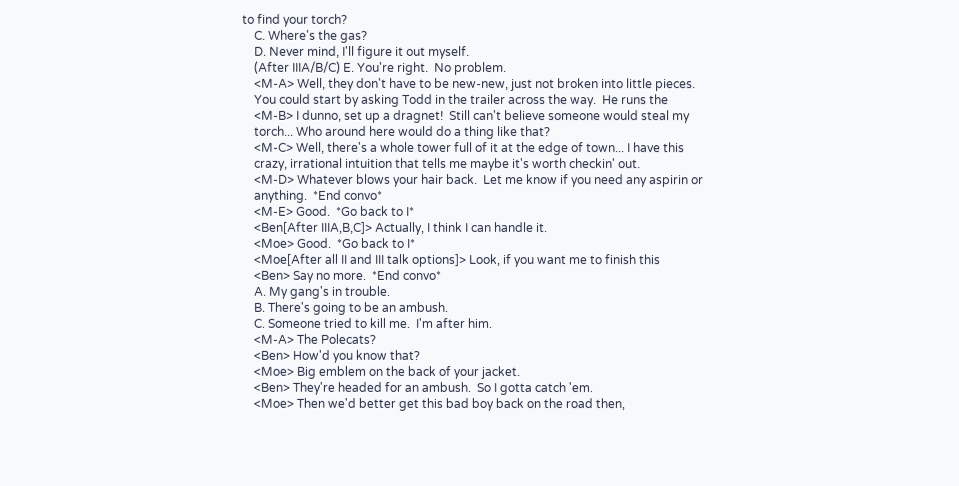to find your torch?
    C. Where's the gas?
    D. Never mind, I'll figure it out myself.
    (After IIIA/B/C) E. You're right.  No problem.
    <M-A> Well, they don't have to be new-new, just not broken into little pieces.
    You could start by asking Todd in the trailer across the way.  He runs the
    <M-B> I dunno, set up a dragnet!  Still can't believe someone would steal my
    torch... Who around here would do a thing like that?
    <M-C> Well, there's a whole tower full of it at the edge of town... I have this
    crazy, irrational intuition that tells me maybe it's worth checkin' out.
    <M-D> Whatever blows your hair back.  Let me know if you need any aspirin or
    anything.  *End convo*
    <M-E> Good.  *Go back to I*
    <Ben[After IIIA,B,C]> Actually, I think I can handle it.
    <Moe> Good.  *Go back to I*
    <Moe[After all II and III talk options]> Look, if you want me to finish this
    <Ben> Say no more.  *End convo*
    A. My gang's in trouble.
    B. There's going to be an ambush.
    C. Someone tried to kill me.  I'm after him.
    <M-A> The Polecats?
    <Ben> How'd you know that?
    <Moe> Big emblem on the back of your jacket.
    <Ben> They're headed for an ambush.  So I gotta catch 'em.
    <Moe> Then we'd better get this bad boy back on the road then,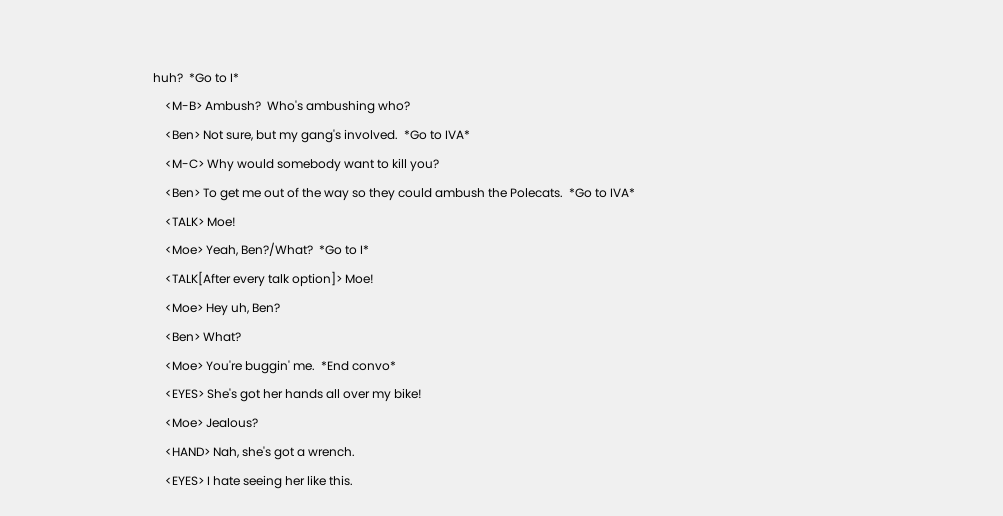huh?  *Go to I*
    <M-B> Ambush?  Who's ambushing who?
    <Ben> Not sure, but my gang's involved.  *Go to IVA*
    <M-C> Why would somebody want to kill you?
    <Ben> To get me out of the way so they could ambush the Polecats.  *Go to IVA*
    <TALK> Moe!
    <Moe> Yeah, Ben?/What?  *Go to I*
    <TALK[After every talk option]> Moe!
    <Moe> Hey uh, Ben?
    <Ben> What?
    <Moe> You're buggin' me.  *End convo*
    <EYES> She's got her hands all over my bike!
    <Moe> Jealous?
    <HAND> Nah, she's got a wrench.
    <EYES> I hate seeing her like this.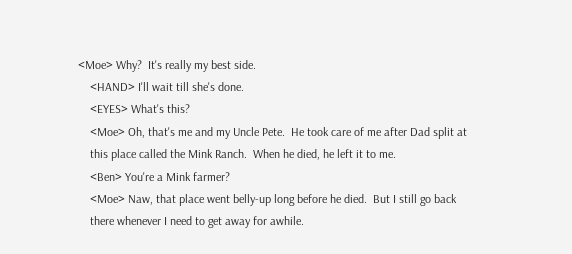<Moe> Why?  It's really my best side.
    <HAND> I'll wait till she's done.
    <EYES> What's this?
    <Moe> Oh, that's me and my Uncle Pete.  He took care of me after Dad split at
    this place called the Mink Ranch.  When he died, he left it to me.
    <Ben> You're a Mink farmer?
    <Moe> Naw, that place went belly-up long before he died.  But I still go back
    there whenever I need to get away for awhile.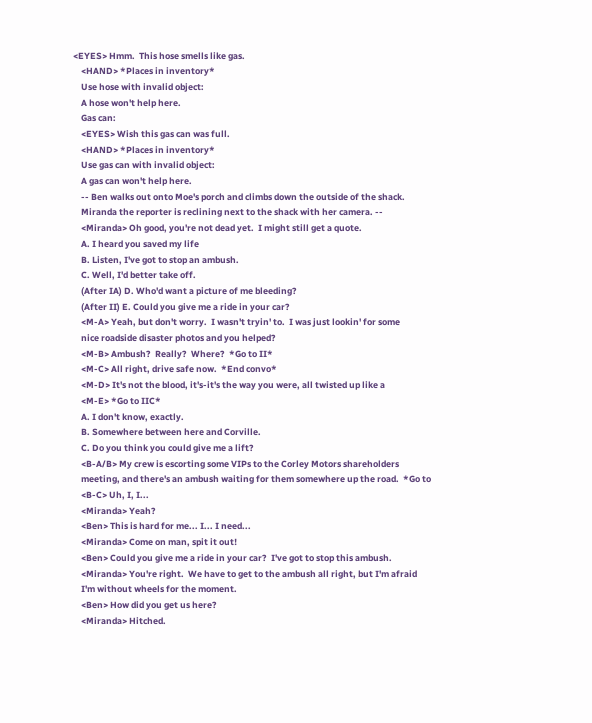<EYES> Hmm.  This hose smells like gas.
    <HAND> *Places in inventory*
    Use hose with invalid object:
    A hose won't help here.
    Gas can:
    <EYES> Wish this gas can was full.
    <HAND> *Places in inventory*
    Use gas can with invalid object:
    A gas can won't help here.
    -- Ben walks out onto Moe's porch and climbs down the outside of the shack.
    Miranda the reporter is reclining next to the shack with her camera. --
    <Miranda> Oh good, you're not dead yet.  I might still get a quote.
    A. I heard you saved my life
    B. Listen, I've got to stop an ambush.
    C. Well, I'd better take off.
    (After IA) D. Who'd want a picture of me bleeding?
    (After II) E. Could you give me a ride in your car?
    <M-A> Yeah, but don't worry.  I wasn't tryin' to.  I was just lookin' for some
    nice roadside disaster photos and you helped?
    <M-B> Ambush?  Really?  Where?  *Go to II*
    <M-C> All right, drive safe now.  *End convo*
    <M-D> It's not the blood, it's-it's the way you were, all twisted up like a
    <M-E> *Go to IIC*
    A. I don't know, exactly.
    B. Somewhere between here and Corville.
    C. Do you think you could give me a lift?
    <B-A/B> My crew is escorting some VIPs to the Corley Motors shareholders
    meeting, and there's an ambush waiting for them somewhere up the road.  *Go to
    <B-C> Uh, I, I...
    <Miranda> Yeah?
    <Ben> This is hard for me... I... I need...
    <Miranda> Come on man, spit it out!
    <Ben> Could you give me a ride in your car?  I've got to stop this ambush.
    <Miranda> You're right.  We have to get to the ambush all right, but I'm afraid
    I'm without wheels for the moment.
    <Ben> How did you get us here?
    <Miranda> Hitched.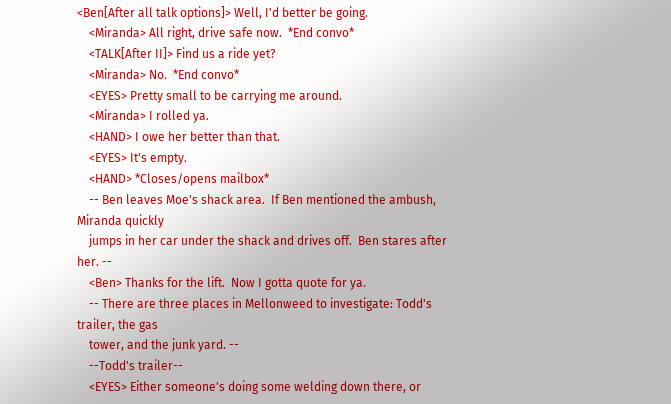<Ben[After all talk options]> Well, I'd better be going.
    <Miranda> All right, drive safe now.  *End convo*
    <TALK[After II]> Find us a ride yet?
    <Miranda> No.  *End convo*
    <EYES> Pretty small to be carrying me around.
    <Miranda> I rolled ya.
    <HAND> I owe her better than that.
    <EYES> It's empty.
    <HAND> *Closes/opens mailbox*
    -- Ben leaves Moe's shack area.  If Ben mentioned the ambush, Miranda quickly
    jumps in her car under the shack and drives off.  Ben stares after her. --
    <Ben> Thanks for the lift.  Now I gotta quote for ya.
    -- There are three places in Mellonweed to investigate: Todd's trailer, the gas
    tower, and the junk yard. --
    --Todd's trailer--
    <EYES> Either someone's doing some welding down there, or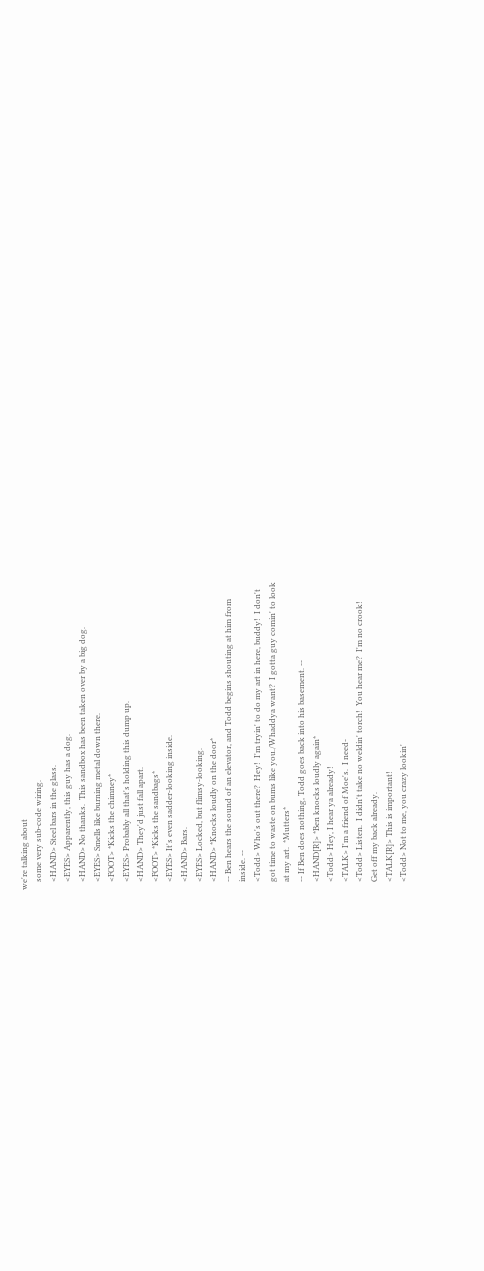we're talking about
    some very sub-code wiring.
    <HAND> Steel bars in the glass.
    <EYES> Apparently, this guy has a dog.
    <HAND> No thanks.  This sandbox has been taken over by a big dog.
    <EYES> Smells like burning metal down there.
    <FOOT> *Kicks the chimney*
    <EYES> Probably all that's holding this dump up.
    <HAND> They'd just fall apart.
    <FOOT> *Kicks the sandbags*
    <EYES> It's even sadder-looking inside.
    <HAND> Bars.
    <EYES> Locked, but flimsy-looking.
    <HAND> *Knocks loudly on the door*
    -- Ben hears the sound of an elevator, and Todd begins shouting at him from
    inside. --
    <Todd> Who's out there?  Hey!  I'm tryin' to do my art in here, buddy!  I don't
    got time to waste on bums like you./Whaddya want?  I gotta guy comin' to look
    at my art.  *Mutters*
    -- If Ben does nothing, Todd goes back into his basement. --
    <HAND[R]> *Ben knocks loudly again*
    <Todd> Hey, I hear ya already!
    <TALK> I'm a friend of Moe's.  I need-
    <Todd> Listen.  I didn't take no weldin' torch!  You hear me?  I'm no crook!
    Get off my back already.
    <TALK[R]> This is important!
    <Todd> Not to me, you crazy lookin'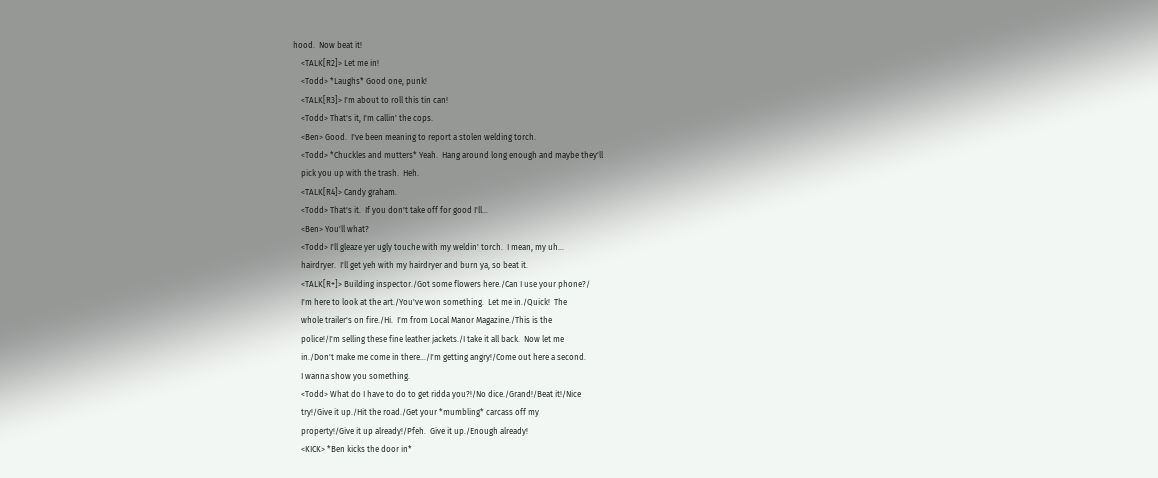hood.  Now beat it!
    <TALK[R2]> Let me in!
    <Todd> *Laughs* Good one, punk!
    <TALK[R3]> I'm about to roll this tin can!
    <Todd> That's it, I'm callin' the cops.
    <Ben> Good.  I've been meaning to report a stolen welding torch.
    <Todd> *Chuckles and mutters* Yeah.  Hang around long enough and maybe they'll
    pick you up with the trash.  Heh.
    <TALK[R4]> Candy graham.
    <Todd> That's it.  If you don't take off for good I'll...
    <Ben> You'll what?
    <Todd> I'll gleaze yer ugly touche with my weldin' torch.  I mean, my uh...
    hairdryer.  I'll get yeh with my hairdryer and burn ya, so beat it.
    <TALK[R+]> Building inspector./Got some flowers here./Can I use your phone?/
    I'm here to look at the art./You've won something.  Let me in./Quick!  The
    whole trailer's on fire./Hi.  I'm from Local Manor Magazine./This is the
    police!/I'm selling these fine leather jackets./I take it all back.  Now let me
    in./Don't make me come in there.../I'm getting angry!/Come out here a second.
    I wanna show you something.
    <Todd> What do I have to do to get ridda you?!/No dice./Grand!/Beat it!/Nice
    try!/Give it up./Hit the road./Get your *mumbling* carcass off my
    property!/Give it up already!/Pfeh.  Give it up./Enough already!
    <KICK> *Ben kicks the door in*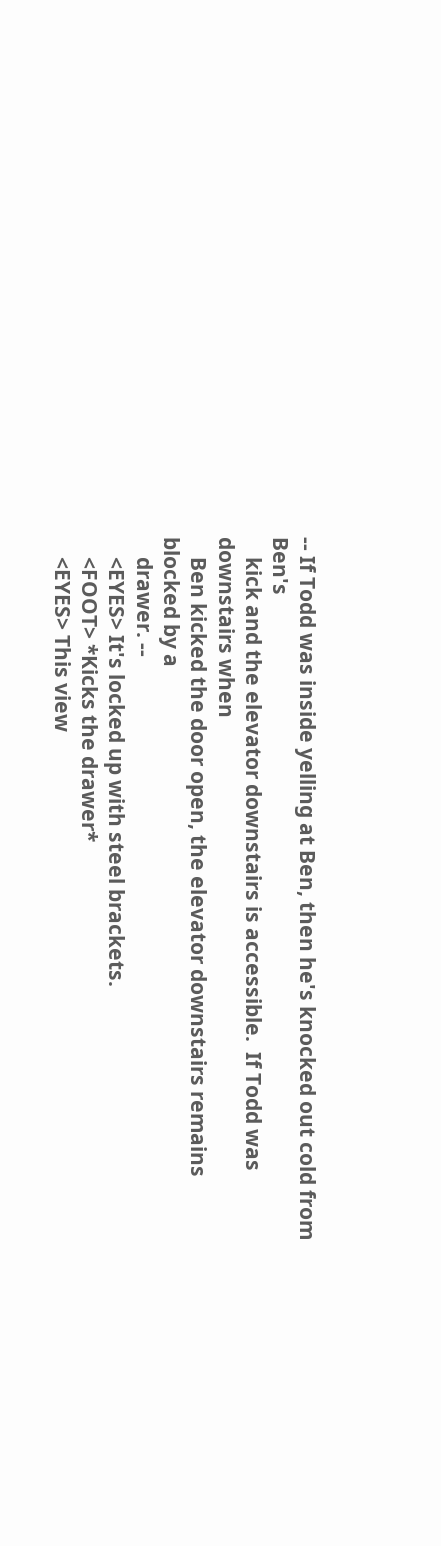-- If Todd was inside yelling at Ben, then he's knocked out cold from Ben's
    kick and the elevator downstairs is accessible.  If Todd was downstairs when
    Ben kicked the door open, the elevator downstairs remains blocked by a
    drawer. --
    <EYES> It's locked up with steel brackets.
    <FOOT> *Kicks the drawer*
    <EYES> This view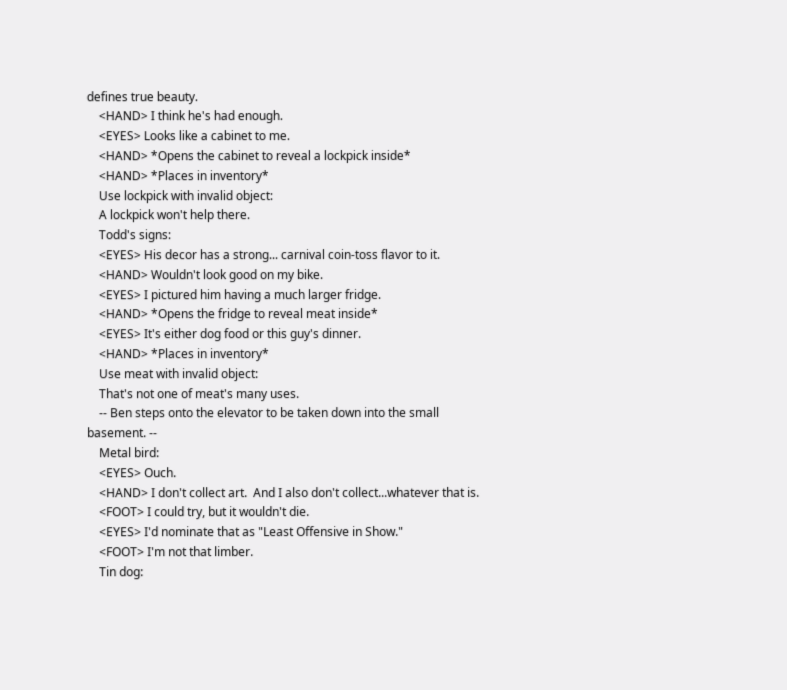defines true beauty.
    <HAND> I think he's had enough.
    <EYES> Looks like a cabinet to me.
    <HAND> *Opens the cabinet to reveal a lockpick inside*
    <HAND> *Places in inventory*
    Use lockpick with invalid object:
    A lockpick won't help there.
    Todd's signs:
    <EYES> His decor has a strong... carnival coin-toss flavor to it.
    <HAND> Wouldn't look good on my bike.
    <EYES> I pictured him having a much larger fridge.
    <HAND> *Opens the fridge to reveal meat inside*
    <EYES> It's either dog food or this guy's dinner.
    <HAND> *Places in inventory*
    Use meat with invalid object:
    That's not one of meat's many uses.
    -- Ben steps onto the elevator to be taken down into the small basement. --
    Metal bird:
    <EYES> Ouch.
    <HAND> I don't collect art.  And I also don't collect...whatever that is.
    <FOOT> I could try, but it wouldn't die.
    <EYES> I'd nominate that as "Least Offensive in Show."
    <FOOT> I'm not that limber.
    Tin dog: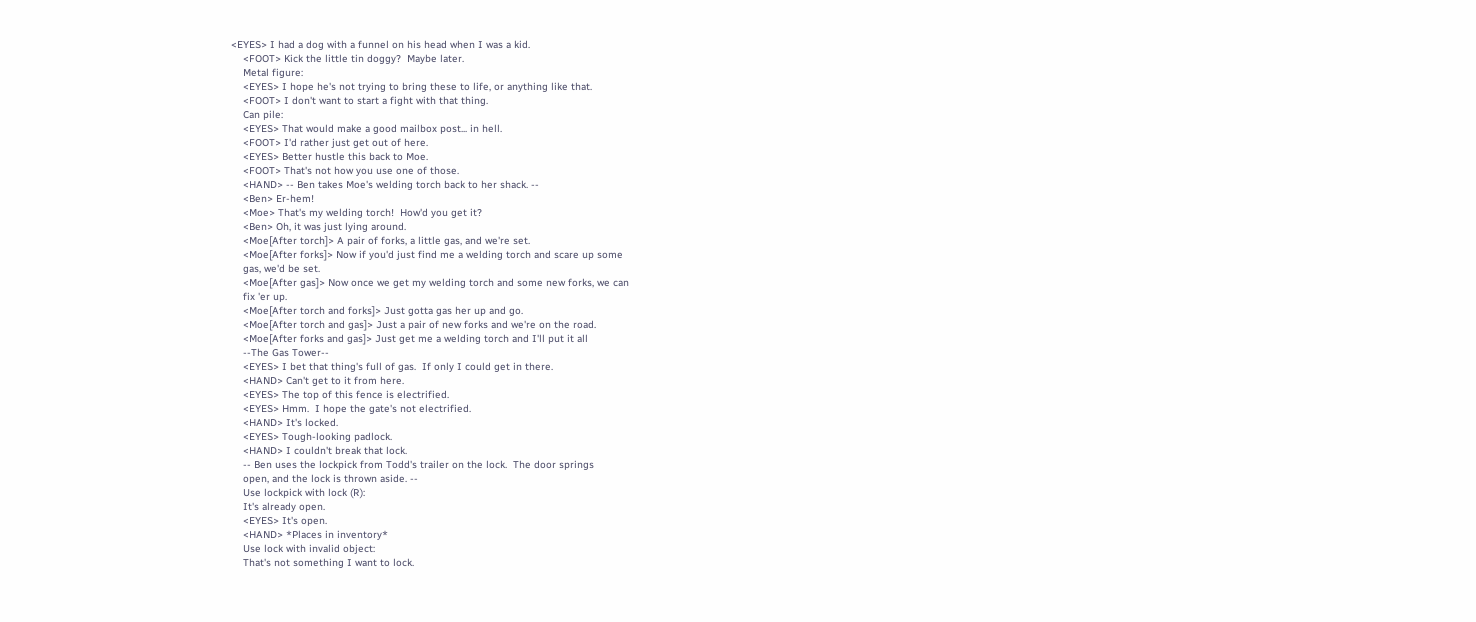<EYES> I had a dog with a funnel on his head when I was a kid.
    <FOOT> Kick the little tin doggy?  Maybe later.
    Metal figure:
    <EYES> I hope he's not trying to bring these to life, or anything like that.
    <FOOT> I don't want to start a fight with that thing.
    Can pile:
    <EYES> That would make a good mailbox post... in hell.
    <FOOT> I'd rather just get out of here.
    <EYES> Better hustle this back to Moe.
    <FOOT> That's not how you use one of those.
    <HAND> -- Ben takes Moe's welding torch back to her shack. --
    <Ben> Er-hem!
    <Moe> That's my welding torch!  How'd you get it?
    <Ben> Oh, it was just lying around.
    <Moe[After torch]> A pair of forks, a little gas, and we're set.
    <Moe[After forks]> Now if you'd just find me a welding torch and scare up some
    gas, we'd be set.
    <Moe[After gas]> Now once we get my welding torch and some new forks, we can
    fix 'er up.
    <Moe[After torch and forks]> Just gotta gas her up and go.
    <Moe[After torch and gas]> Just a pair of new forks and we're on the road.
    <Moe[After forks and gas]> Just get me a welding torch and I'll put it all
    --The Gas Tower--
    <EYES> I bet that thing's full of gas.  If only I could get in there.
    <HAND> Can't get to it from here.
    <EYES> The top of this fence is electrified.
    <EYES> Hmm.  I hope the gate's not electrified.
    <HAND> It's locked.
    <EYES> Tough-looking padlock.
    <HAND> I couldn't break that lock.
    -- Ben uses the lockpick from Todd's trailer on the lock.  The door springs
    open, and the lock is thrown aside. --
    Use lockpick with lock (R):
    It's already open.
    <EYES> It's open.
    <HAND> *Places in inventory*
    Use lock with invalid object:
    That's not something I want to lock.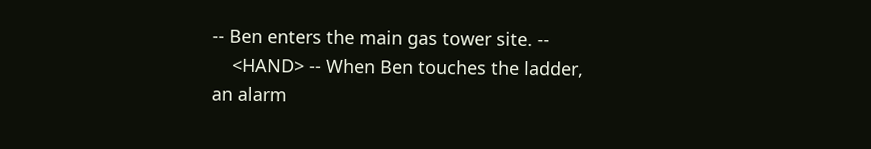-- Ben enters the main gas tower site. --
    <HAND> -- When Ben touches the ladder, an alarm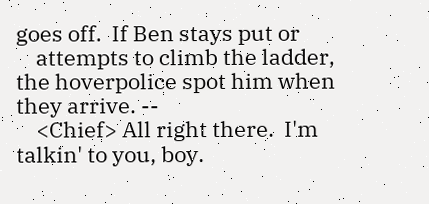goes off.  If Ben stays put or
    attempts to climb the ladder, the hoverpolice spot him when they arrive. --
    <Chief> All right there.  I'm talkin' to you, boy.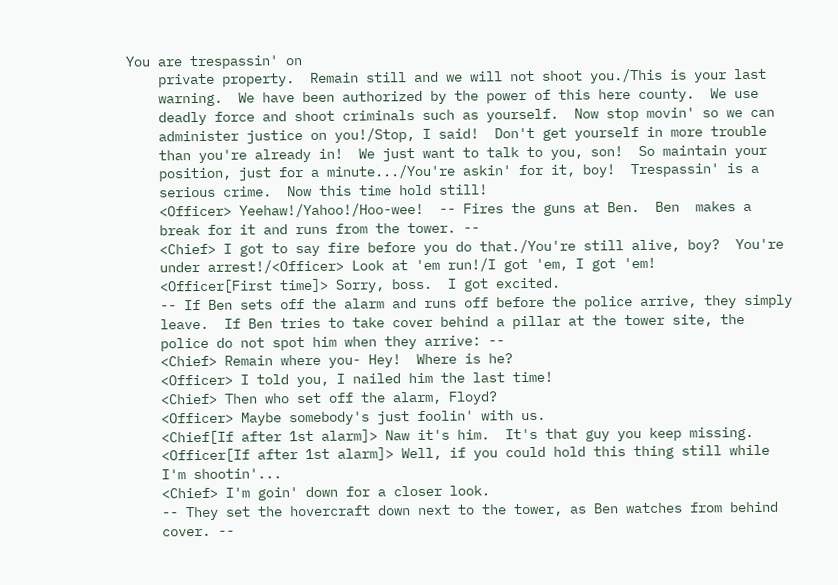You are trespassin' on
    private property.  Remain still and we will not shoot you./This is your last
    warning.  We have been authorized by the power of this here county.  We use
    deadly force and shoot criminals such as yourself.  Now stop movin' so we can
    administer justice on you!/Stop, I said!  Don't get yourself in more trouble
    than you're already in!  We just want to talk to you, son!  So maintain your
    position, just for a minute.../You're askin' for it, boy!  Trespassin' is a
    serious crime.  Now this time hold still!
    <Officer> Yeehaw!/Yahoo!/Hoo-wee!  -- Fires the guns at Ben.  Ben  makes a
    break for it and runs from the tower. --
    <Chief> I got to say fire before you do that./You're still alive, boy?  You're
    under arrest!/<Officer> Look at 'em run!/I got 'em, I got 'em!
    <Officer[First time]> Sorry, boss.  I got excited.
    -- If Ben sets off the alarm and runs off before the police arrive, they simply
    leave.  If Ben tries to take cover behind a pillar at the tower site, the
    police do not spot him when they arrive: --
    <Chief> Remain where you- Hey!  Where is he?
    <Officer> I told you, I nailed him the last time!
    <Chief> Then who set off the alarm, Floyd?
    <Officer> Maybe somebody's just foolin' with us.
    <Chief[If after 1st alarm]> Naw it's him.  It's that guy you keep missing.
    <Officer[If after 1st alarm]> Well, if you could hold this thing still while
    I'm shootin'...
    <Chief> I'm goin' down for a closer look.
    -- They set the hovercraft down next to the tower, as Ben watches from behind
    cover. --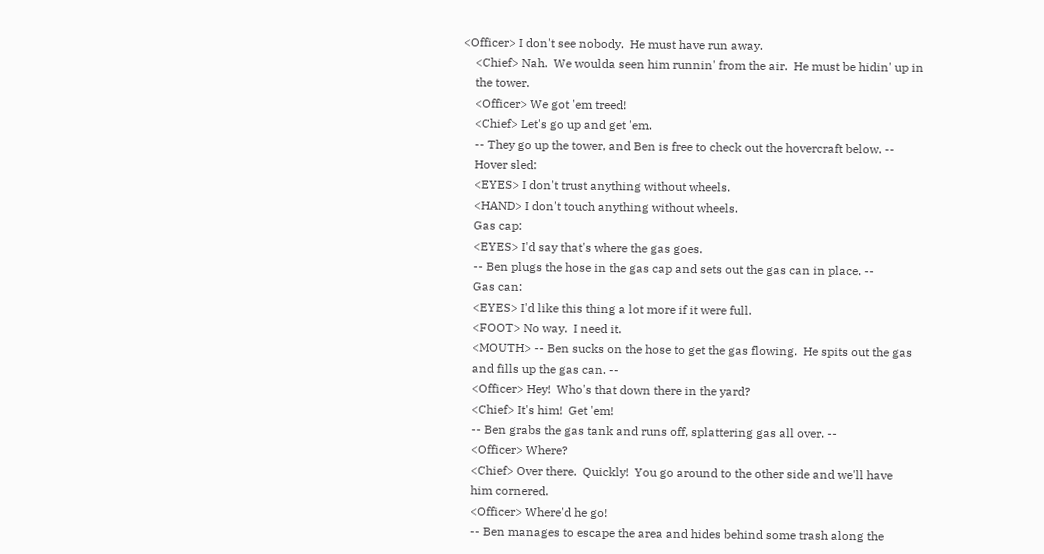<Officer> I don't see nobody.  He must have run away.
    <Chief> Nah.  We woulda seen him runnin' from the air.  He must be hidin' up in
    the tower.
    <Officer> We got 'em treed!
    <Chief> Let's go up and get 'em.
    -- They go up the tower, and Ben is free to check out the hovercraft below. --
    Hover sled:
    <EYES> I don't trust anything without wheels.
    <HAND> I don't touch anything without wheels.
    Gas cap:
    <EYES> I'd say that's where the gas goes.
    -- Ben plugs the hose in the gas cap and sets out the gas can in place. --
    Gas can:
    <EYES> I'd like this thing a lot more if it were full.
    <FOOT> No way.  I need it.
    <MOUTH> -- Ben sucks on the hose to get the gas flowing.  He spits out the gas
    and fills up the gas can. --
    <Officer> Hey!  Who's that down there in the yard?
    <Chief> It's him!  Get 'em!
    -- Ben grabs the gas tank and runs off, splattering gas all over. --
    <Officer> Where?
    <Chief> Over there.  Quickly!  You go around to the other side and we'll have
    him cornered.
    <Officer> Where'd he go!
    -- Ben manages to escape the area and hides behind some trash along the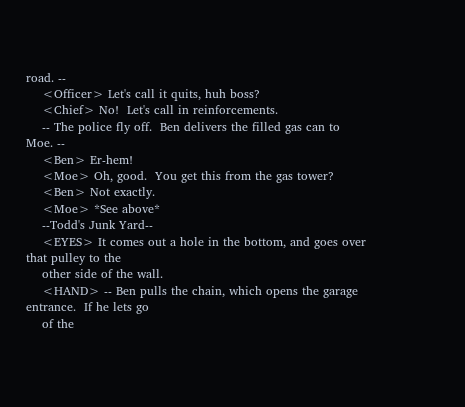road. --
    <Officer> Let's call it quits, huh boss?
    <Chief> No!  Let's call in reinforcements.
    -- The police fly off.  Ben delivers the filled gas can to Moe. --
    <Ben> Er-hem!
    <Moe> Oh, good.  You get this from the gas tower?
    <Ben> Not exactly.
    <Moe> *See above*
    --Todd's Junk Yard--
    <EYES> It comes out a hole in the bottom, and goes over that pulley to the
    other side of the wall.
    <HAND> -- Ben pulls the chain, which opens the garage entrance.  If he lets go
    of the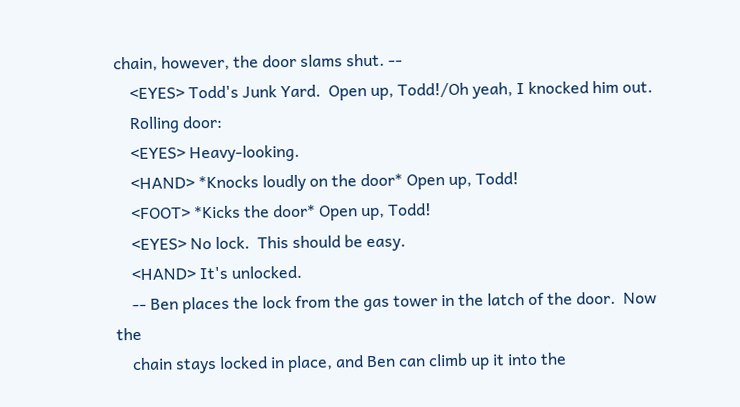chain, however, the door slams shut. --
    <EYES> Todd's Junk Yard.  Open up, Todd!/Oh yeah, I knocked him out.
    Rolling door:
    <EYES> Heavy-looking.
    <HAND> *Knocks loudly on the door* Open up, Todd!
    <FOOT> *Kicks the door* Open up, Todd!
    <EYES> No lock.  This should be easy.
    <HAND> It's unlocked.
    -- Ben places the lock from the gas tower in the latch of the door.  Now the
    chain stays locked in place, and Ben can climb up it into the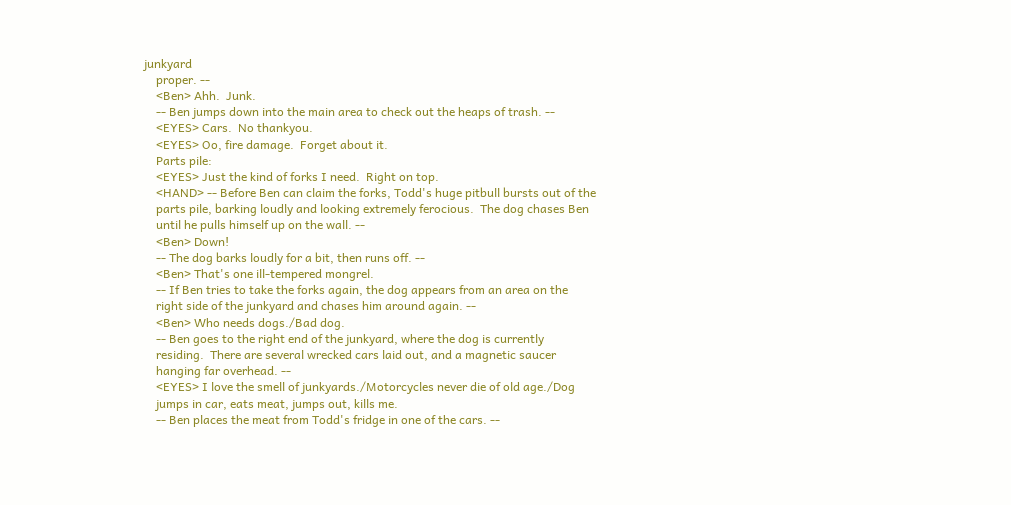junkyard
    proper. --
    <Ben> Ahh.  Junk.
    -- Ben jumps down into the main area to check out the heaps of trash. --
    <EYES> Cars.  No thankyou.
    <EYES> Oo, fire damage.  Forget about it.
    Parts pile:
    <EYES> Just the kind of forks I need.  Right on top.
    <HAND> -- Before Ben can claim the forks, Todd's huge pitbull bursts out of the
    parts pile, barking loudly and looking extremely ferocious.  The dog chases Ben
    until he pulls himself up on the wall. --
    <Ben> Down!
    -- The dog barks loudly for a bit, then runs off. --
    <Ben> That's one ill-tempered mongrel.
    -- If Ben tries to take the forks again, the dog appears from an area on the
    right side of the junkyard and chases him around again. --
    <Ben> Who needs dogs./Bad dog.
    -- Ben goes to the right end of the junkyard, where the dog is currently
    residing.  There are several wrecked cars laid out, and a magnetic saucer
    hanging far overhead. --
    <EYES> I love the smell of junkyards./Motorcycles never die of old age./Dog
    jumps in car, eats meat, jumps out, kills me.
    -- Ben places the meat from Todd's fridge in one of the cars. --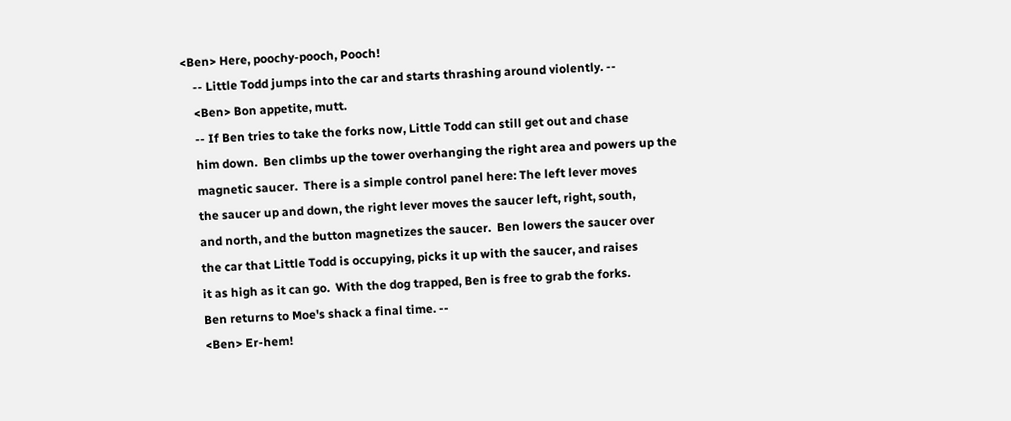<Ben> Here, poochy-pooch, Pooch!
    -- Little Todd jumps into the car and starts thrashing around violently. --
    <Ben> Bon appetite, mutt.
    -- If Ben tries to take the forks now, Little Todd can still get out and chase
    him down.  Ben climbs up the tower overhanging the right area and powers up the
    magnetic saucer.  There is a simple control panel here: The left lever moves
    the saucer up and down, the right lever moves the saucer left, right, south,
    and north, and the button magnetizes the saucer.  Ben lowers the saucer over
    the car that Little Todd is occupying, picks it up with the saucer, and raises
    it as high as it can go.  With the dog trapped, Ben is free to grab the forks.
    Ben returns to Moe's shack a final time. --
    <Ben> Er-hem!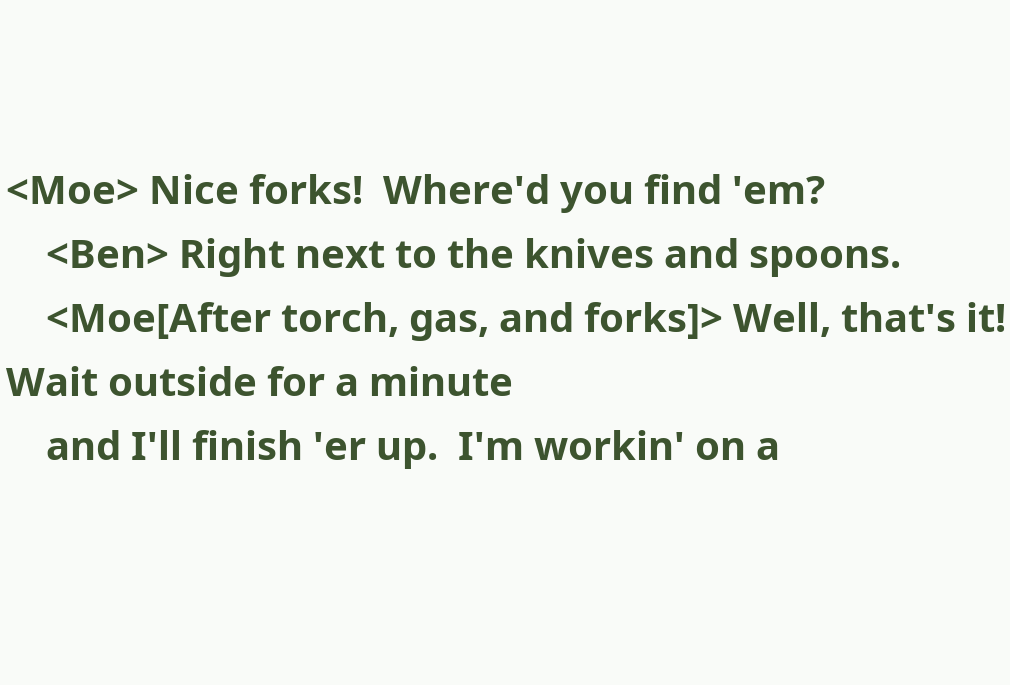<Moe> Nice forks!  Where'd you find 'em?
    <Ben> Right next to the knives and spoons.
    <Moe[After torch, gas, and forks]> Well, that's it!  Wait outside for a minute
    and I'll finish 'er up.  I'm workin' on a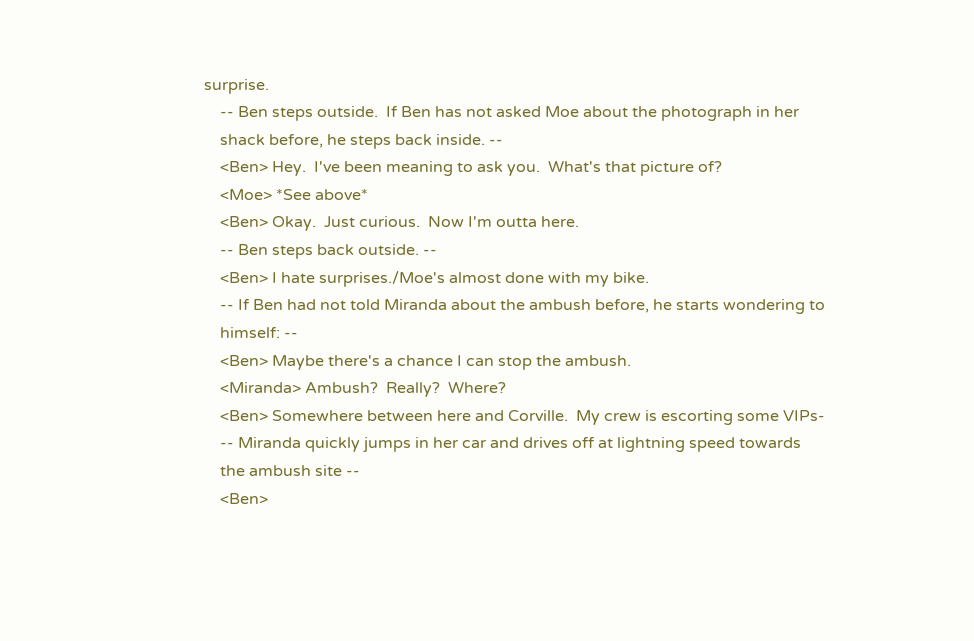surprise.
    -- Ben steps outside.  If Ben has not asked Moe about the photograph in her
    shack before, he steps back inside. --
    <Ben> Hey.  I've been meaning to ask you.  What's that picture of?
    <Moe> *See above*
    <Ben> Okay.  Just curious.  Now I'm outta here.
    -- Ben steps back outside. --
    <Ben> I hate surprises./Moe's almost done with my bike.
    -- If Ben had not told Miranda about the ambush before, he starts wondering to
    himself: --
    <Ben> Maybe there's a chance I can stop the ambush.
    <Miranda> Ambush?  Really?  Where?
    <Ben> Somewhere between here and Corville.  My crew is escorting some VIPs-
    -- Miranda quickly jumps in her car and drives off at lightning speed towards
    the ambush site --
    <Ben>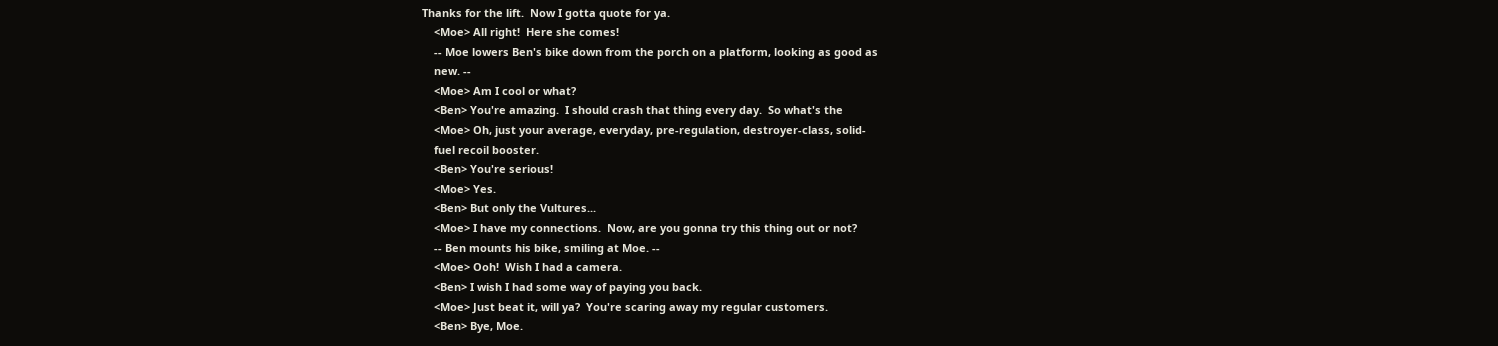Thanks for the lift.  Now I gotta quote for ya.
    <Moe> All right!  Here she comes!
    -- Moe lowers Ben's bike down from the porch on a platform, looking as good as
    new. --
    <Moe> Am I cool or what?
    <Ben> You're amazing.  I should crash that thing every day.  So what's the
    <Moe> Oh, just your average, everyday, pre-regulation, destroyer-class, solid-
    fuel recoil booster.
    <Ben> You're serious!
    <Moe> Yes.
    <Ben> But only the Vultures...
    <Moe> I have my connections.  Now, are you gonna try this thing out or not?
    -- Ben mounts his bike, smiling at Moe. --
    <Moe> Ooh!  Wish I had a camera.
    <Ben> I wish I had some way of paying you back.
    <Moe> Just beat it, will ya?  You're scaring away my regular customers.
    <Ben> Bye, Moe.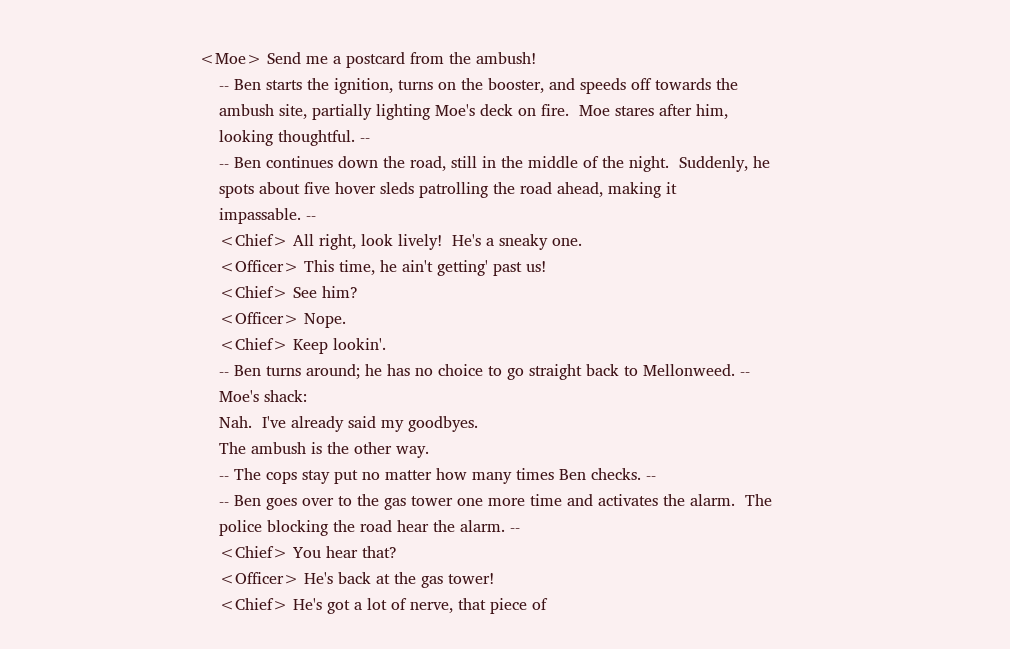<Moe> Send me a postcard from the ambush!
    -- Ben starts the ignition, turns on the booster, and speeds off towards the
    ambush site, partially lighting Moe's deck on fire.  Moe stares after him,
    looking thoughtful. --
    -- Ben continues down the road, still in the middle of the night.  Suddenly, he
    spots about five hover sleds patrolling the road ahead, making it
    impassable. --
    <Chief> All right, look lively!  He's a sneaky one.
    <Officer> This time, he ain't getting' past us!
    <Chief> See him?
    <Officer> Nope.
    <Chief> Keep lookin'.
    -- Ben turns around; he has no choice to go straight back to Mellonweed. --
    Moe's shack:
    Nah.  I've already said my goodbyes.
    The ambush is the other way.
    -- The cops stay put no matter how many times Ben checks. --
    -- Ben goes over to the gas tower one more time and activates the alarm.  The
    police blocking the road hear the alarm. --
    <Chief> You hear that?
    <Officer> He's back at the gas tower!
    <Chief> He's got a lot of nerve, that piece of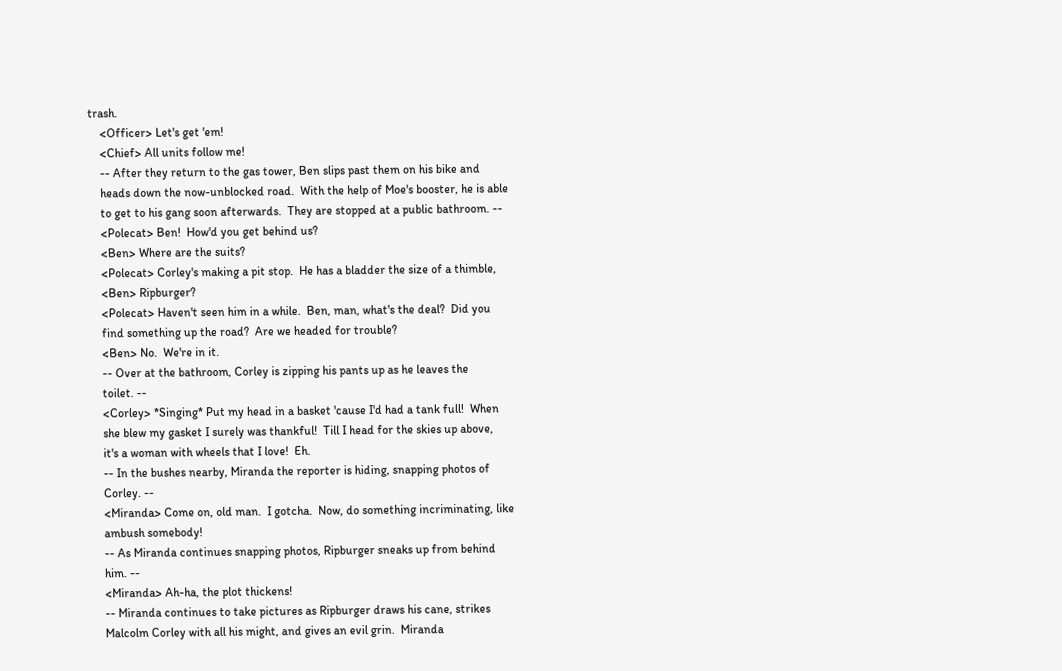trash.
    <Officer> Let's get 'em!
    <Chief> All units follow me!
    -- After they return to the gas tower, Ben slips past them on his bike and
    heads down the now-unblocked road.  With the help of Moe's booster, he is able
    to get to his gang soon afterwards.  They are stopped at a public bathroom. --
    <Polecat> Ben!  How'd you get behind us?
    <Ben> Where are the suits?
    <Polecat> Corley's making a pit stop.  He has a bladder the size of a thimble,
    <Ben> Ripburger?
    <Polecat> Haven't seen him in a while.  Ben, man, what's the deal?  Did you
    find something up the road?  Are we headed for trouble?
    <Ben> No.  We're in it.
    -- Over at the bathroom, Corley is zipping his pants up as he leaves the
    toilet. --
    <Corley> *Singing* Put my head in a basket 'cause I'd had a tank full!  When
    she blew my gasket I surely was thankful!  Till I head for the skies up above,
    it's a woman with wheels that I love!  Eh.
    -- In the bushes nearby, Miranda the reporter is hiding, snapping photos of
    Corley. --
    <Miranda> Come on, old man.  I gotcha.  Now, do something incriminating, like
    ambush somebody!
    -- As Miranda continues snapping photos, Ripburger sneaks up from behind
    him. --
    <Miranda> Ah-ha, the plot thickens!
    -- Miranda continues to take pictures as Ripburger draws his cane, strikes
    Malcolm Corley with all his might, and gives an evil grin.  Miranda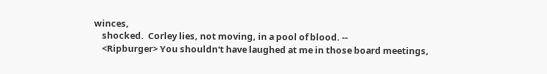winces,
    shocked.  Corley lies, not moving, in a pool of blood. --
    <Ripburger> You shouldn't have laughed at me in those board meetings,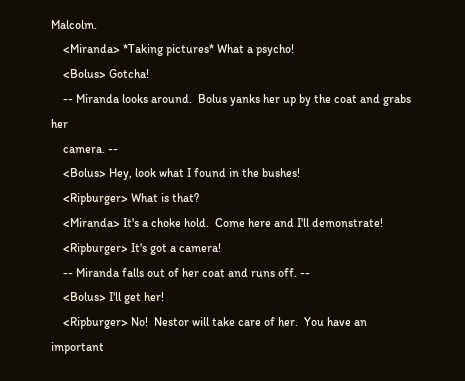Malcolm.
    <Miranda> *Taking pictures* What a psycho!
    <Bolus> Gotcha!
    -- Miranda looks around.  Bolus yanks her up by the coat and grabs her
    camera. --
    <Bolus> Hey, look what I found in the bushes!
    <Ripburger> What is that?
    <Miranda> It's a choke hold.  Come here and I'll demonstrate!
    <Ripburger> It's got a camera!
    -- Miranda falls out of her coat and runs off. --
    <Bolus> I'll get her!
    <Ripburger> No!  Nestor will take care of her.  You have an important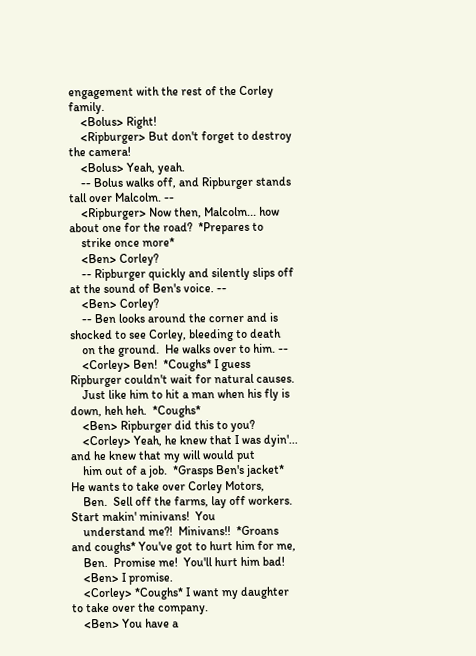engagement with the rest of the Corley family.
    <Bolus> Right!
    <Ripburger> But don't forget to destroy the camera!
    <Bolus> Yeah, yeah.
    -- Bolus walks off, and Ripburger stands tall over Malcolm. --
    <Ripburger> Now then, Malcolm... how about one for the road?  *Prepares to
    strike once more*
    <Ben> Corley?
    -- Ripburger quickly and silently slips off at the sound of Ben's voice. --
    <Ben> Corley?
    -- Ben looks around the corner and is shocked to see Corley, bleeding to death
    on the ground.  He walks over to him. --
    <Corley> Ben!  *Coughs* I guess Ripburger couldn't wait for natural causes.
    Just like him to hit a man when his fly is down, heh heh.  *Coughs*
    <Ben> Ripburger did this to you?
    <Corley> Yeah, he knew that I was dyin'... and he knew that my will would put
    him out of a job.  *Grasps Ben's jacket* He wants to take over Corley Motors,
    Ben.  Sell off the farms, lay off workers.  Start makin' minivans!  You
    understand me?!  Minivans!!  *Groans and coughs* You've got to hurt him for me,
    Ben.  Promise me!  You'll hurt him bad!
    <Ben> I promise.
    <Corley> *Coughs* I want my daughter to take over the company.
    <Ben> You have a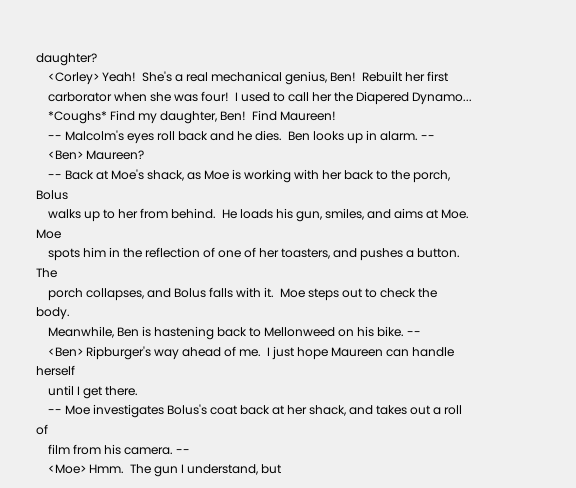daughter?
    <Corley> Yeah!  She's a real mechanical genius, Ben!  Rebuilt her first
    carborator when she was four!  I used to call her the Diapered Dynamo...
    *Coughs* Find my daughter, Ben!  Find Maureen!
    -- Malcolm's eyes roll back and he dies.  Ben looks up in alarm. --
    <Ben> Maureen?
    -- Back at Moe's shack, as Moe is working with her back to the porch, Bolus
    walks up to her from behind.  He loads his gun, smiles, and aims at Moe.  Moe
    spots him in the reflection of one of her toasters, and pushes a button.  The
    porch collapses, and Bolus falls with it.  Moe steps out to check the body.
    Meanwhile, Ben is hastening back to Mellonweed on his bike. --
    <Ben> Ripburger's way ahead of me.  I just hope Maureen can handle herself
    until I get there.
    -- Moe investigates Bolus's coat back at her shack, and takes out a roll of
    film from his camera. --
    <Moe> Hmm.  The gun I understand, but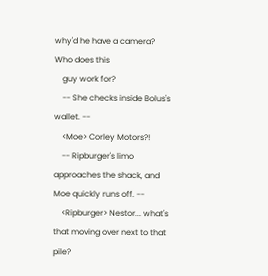why'd he have a camera?  Who does this
    guy work for?
    -- She checks inside Bolus's wallet. --
    <Moe> Corley Motors?!
    -- Ripburger's limo approaches the shack, and Moe quickly runs off. --
    <Ripburger> Nestor... what's that moving over next to that pile?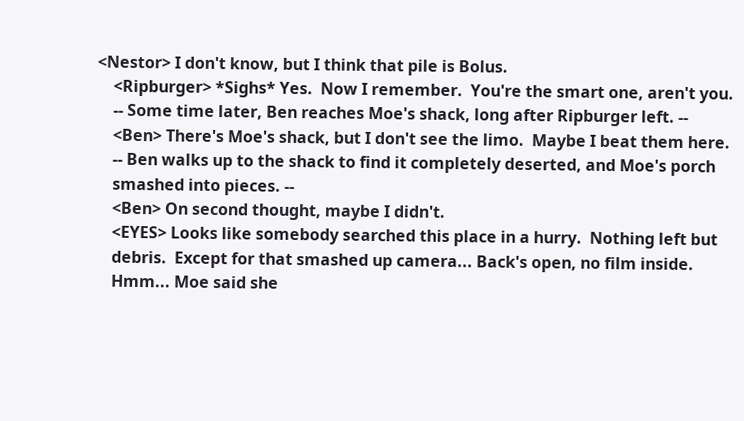<Nestor> I don't know, but I think that pile is Bolus.
    <Ripburger> *Sighs* Yes.  Now I remember.  You're the smart one, aren't you.
    -- Some time later, Ben reaches Moe's shack, long after Ripburger left. --
    <Ben> There's Moe's shack, but I don't see the limo.  Maybe I beat them here.
    -- Ben walks up to the shack to find it completely deserted, and Moe's porch
    smashed into pieces. --
    <Ben> On second thought, maybe I didn't.
    <EYES> Looks like somebody searched this place in a hurry.  Nothing left but
    debris.  Except for that smashed up camera... Back's open, no film inside.
    Hmm... Moe said she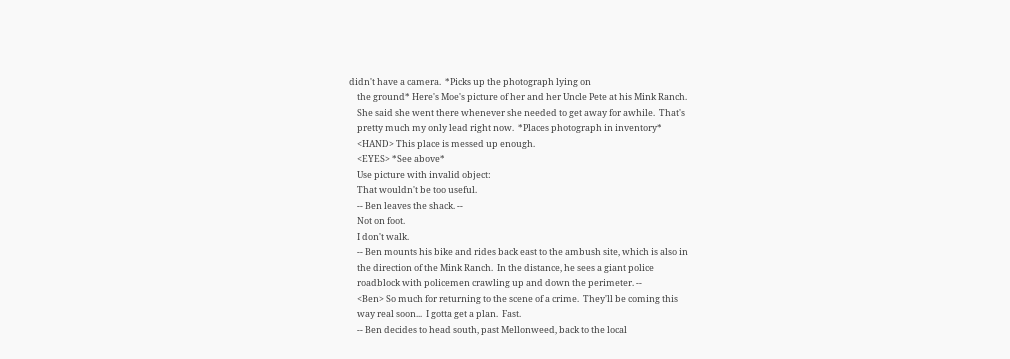didn't have a camera.  *Picks up the photograph lying on
    the ground* Here's Moe's picture of her and her Uncle Pete at his Mink Ranch.
    She said she went there whenever she needed to get away for awhile.  That's
    pretty much my only lead right now.  *Places photograph in inventory*
    <HAND> This place is messed up enough.
    <EYES> *See above*
    Use picture with invalid object:
    That wouldn't be too useful.
    -- Ben leaves the shack. --
    Not on foot.
    I don't walk.
    -- Ben mounts his bike and rides back east to the ambush site, which is also in
    the direction of the Mink Ranch.  In the distance, he sees a giant police
    roadblock with policemen crawling up and down the perimeter. --
    <Ben> So much for returning to the scene of a crime.  They'll be coming this
    way real soon...  I gotta get a plan.  Fast.
    -- Ben decides to head south, past Mellonweed, back to the local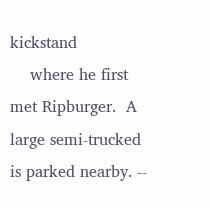kickstand
    where he first met Ripburger.  A large semi-trucked is parked nearby. --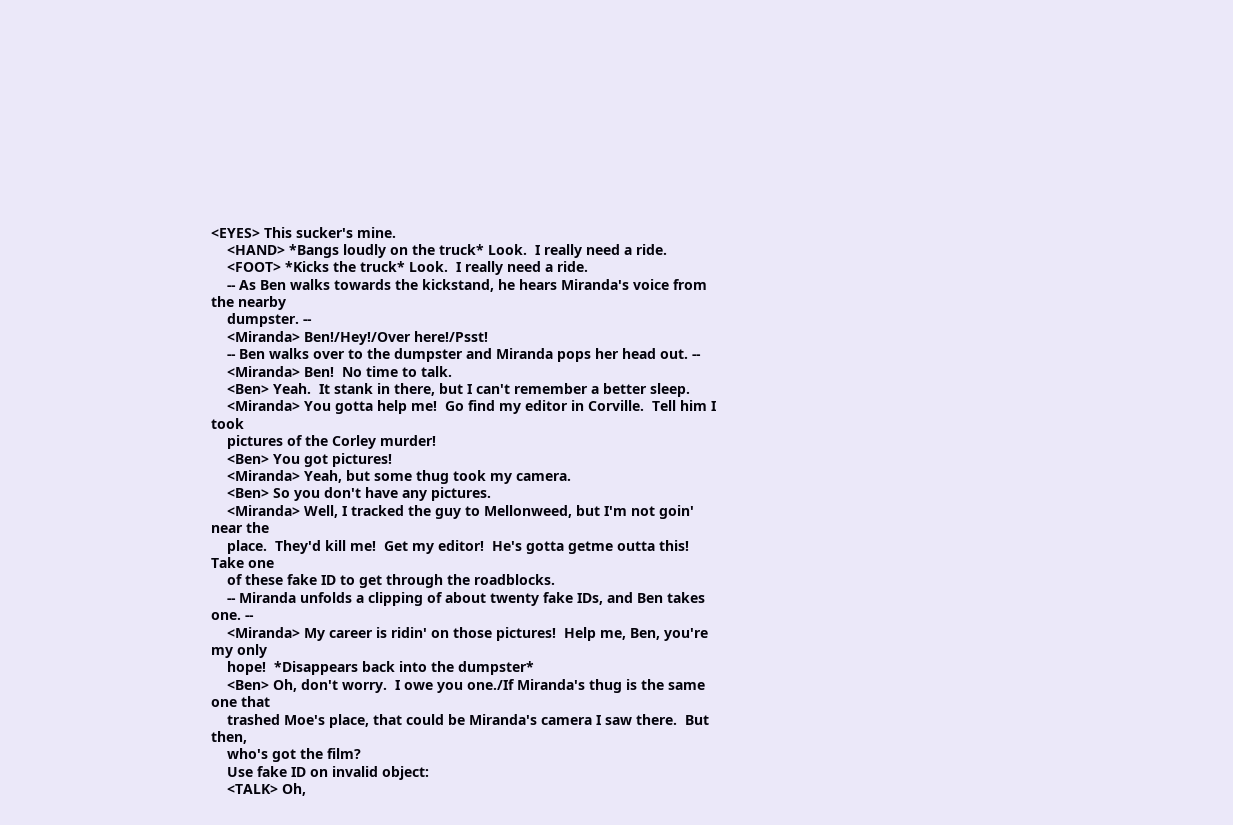<EYES> This sucker's mine.
    <HAND> *Bangs loudly on the truck* Look.  I really need a ride.
    <FOOT> *Kicks the truck* Look.  I really need a ride.
    -- As Ben walks towards the kickstand, he hears Miranda's voice from the nearby
    dumpster. --
    <Miranda> Ben!/Hey!/Over here!/Psst!
    -- Ben walks over to the dumpster and Miranda pops her head out. --
    <Miranda> Ben!  No time to talk.
    <Ben> Yeah.  It stank in there, but I can't remember a better sleep.
    <Miranda> You gotta help me!  Go find my editor in Corville.  Tell him I took
    pictures of the Corley murder!
    <Ben> You got pictures!
    <Miranda> Yeah, but some thug took my camera.
    <Ben> So you don't have any pictures.
    <Miranda> Well, I tracked the guy to Mellonweed, but I'm not goin' near the
    place.  They'd kill me!  Get my editor!  He's gotta getme outta this!  Take one
    of these fake ID to get through the roadblocks.
    -- Miranda unfolds a clipping of about twenty fake IDs, and Ben takes one. --
    <Miranda> My career is ridin' on those pictures!  Help me, Ben, you're my only
    hope!  *Disappears back into the dumpster*
    <Ben> Oh, don't worry.  I owe you one./If Miranda's thug is the same one that
    trashed Moe's place, that could be Miranda's camera I saw there.  But then,
    who's got the film?
    Use fake ID on invalid object:
    <TALK> Oh,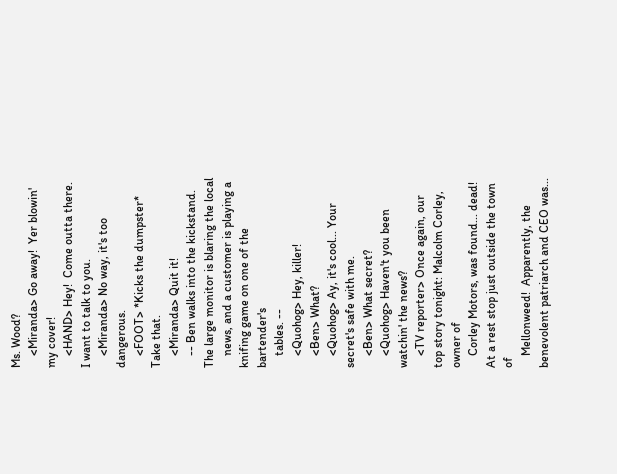Ms. Wood?
    <Miranda> Go away!  Yer blowin' my cover!
    <HAND> Hey!  Come outta there.  I want to talk to you.
    <Miranda> No way, it's too dangerous.
    <FOOT> *Kicks the dumpster* Take that.
    <Miranda> Quit it!
    -- Ben walks into the kickstand.  The large monitor is blaring the local
    news, and a customer is playing a knifing game on one of the bartender's
    tables. --
    <Quohog> Hey, killer!
    <Ben> What?
    <Quohog> Ay, it's cool... Your secret's safe with me.
    <Ben> What secret?
    <Quohog> Haven't you been watchin' the news?
    <TV reporter> Once again, our top story tonight: Malcolm Corley, owner of
    Corley Motors, was found... dead!  At a rest stop just outside the town of
    Mellonweed!  Apparently, the benevolent patriarch and CEO was...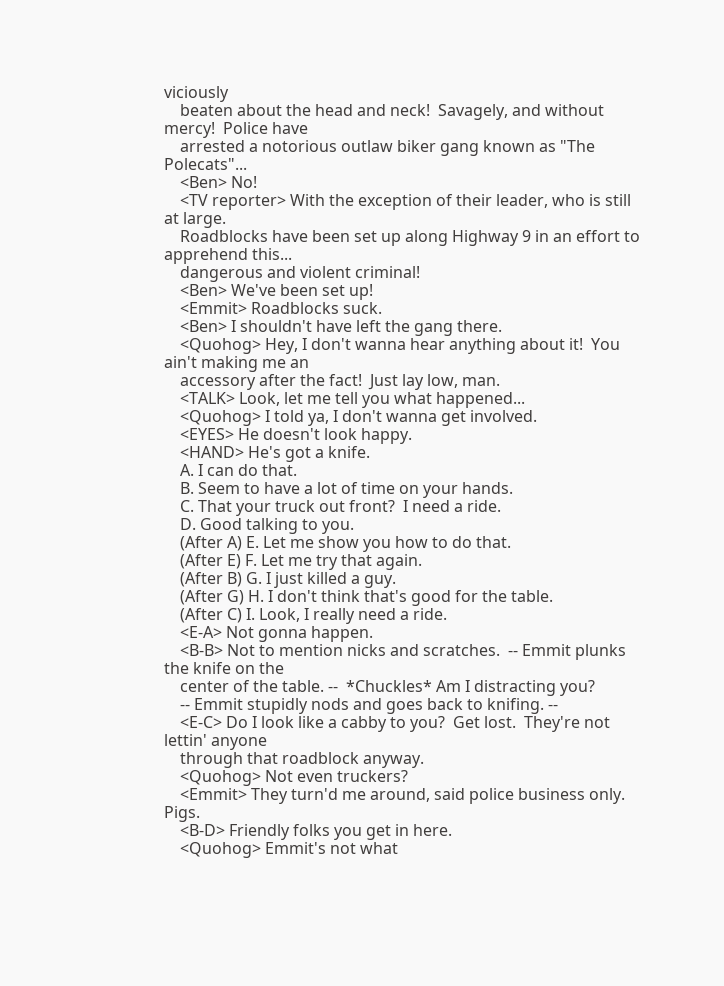viciously
    beaten about the head and neck!  Savagely, and without mercy!  Police have
    arrested a notorious outlaw biker gang known as "The Polecats"...
    <Ben> No!
    <TV reporter> With the exception of their leader, who is still at large.
    Roadblocks have been set up along Highway 9 in an effort to apprehend this...
    dangerous and violent criminal!
    <Ben> We've been set up!
    <Emmit> Roadblocks suck.
    <Ben> I shouldn't have left the gang there.
    <Quohog> Hey, I don't wanna hear anything about it!  You ain't making me an
    accessory after the fact!  Just lay low, man.
    <TALK> Look, let me tell you what happened...
    <Quohog> I told ya, I don't wanna get involved.
    <EYES> He doesn't look happy.
    <HAND> He's got a knife.
    A. I can do that.
    B. Seem to have a lot of time on your hands.
    C. That your truck out front?  I need a ride.
    D. Good talking to you.
    (After A) E. Let me show you how to do that.
    (After E) F. Let me try that again.
    (After B) G. I just killed a guy.
    (After G) H. I don't think that's good for the table.
    (After C) I. Look, I really need a ride.
    <E-A> Not gonna happen.
    <B-B> Not to mention nicks and scratches.  -- Emmit plunks the knife on the
    center of the table. --  *Chuckles* Am I distracting you?
    -- Emmit stupidly nods and goes back to knifing. --
    <E-C> Do I look like a cabby to you?  Get lost.  They're not lettin' anyone
    through that roadblock anyway.
    <Quohog> Not even truckers?
    <Emmit> They turn'd me around, said police business only.  Pigs.
    <B-D> Friendly folks you get in here.
    <Quohog> Emmit's not what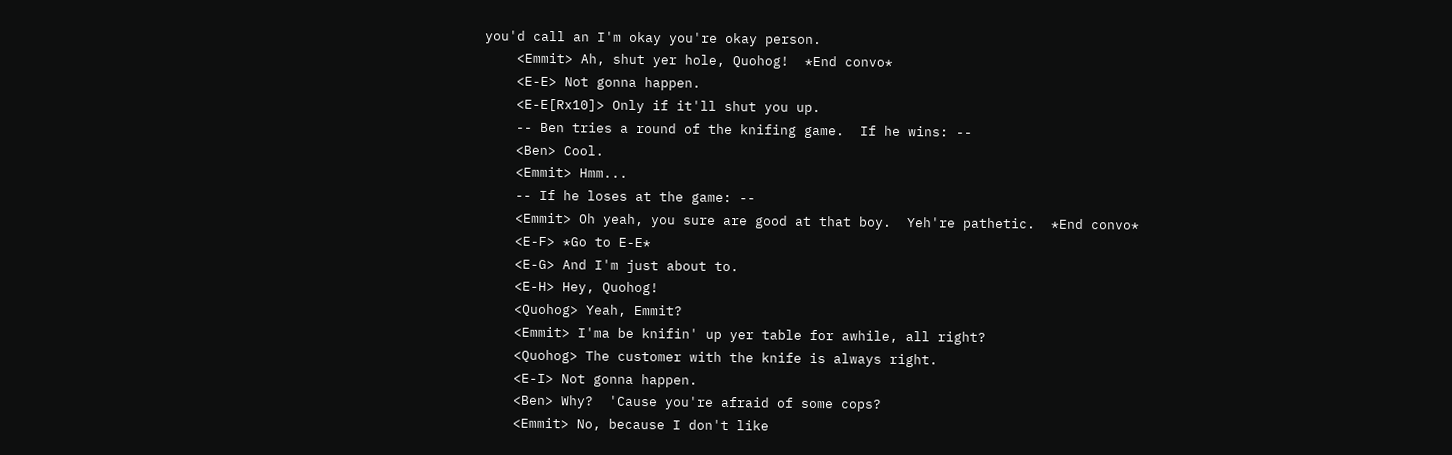you'd call an I'm okay you're okay person.
    <Emmit> Ah, shut yer hole, Quohog!  *End convo*
    <E-E> Not gonna happen.
    <E-E[Rx10]> Only if it'll shut you up.
    -- Ben tries a round of the knifing game.  If he wins: --
    <Ben> Cool.
    <Emmit> Hmm...
    -- If he loses at the game: --
    <Emmit> Oh yeah, you sure are good at that boy.  Yeh're pathetic.  *End convo*
    <E-F> *Go to E-E*
    <E-G> And I'm just about to.
    <E-H> Hey, Quohog!
    <Quohog> Yeah, Emmit?
    <Emmit> I'ma be knifin' up yer table for awhile, all right?
    <Quohog> The customer with the knife is always right.
    <E-I> Not gonna happen.
    <Ben> Why?  'Cause you're afraid of some cops?
    <Emmit> No, because I don't like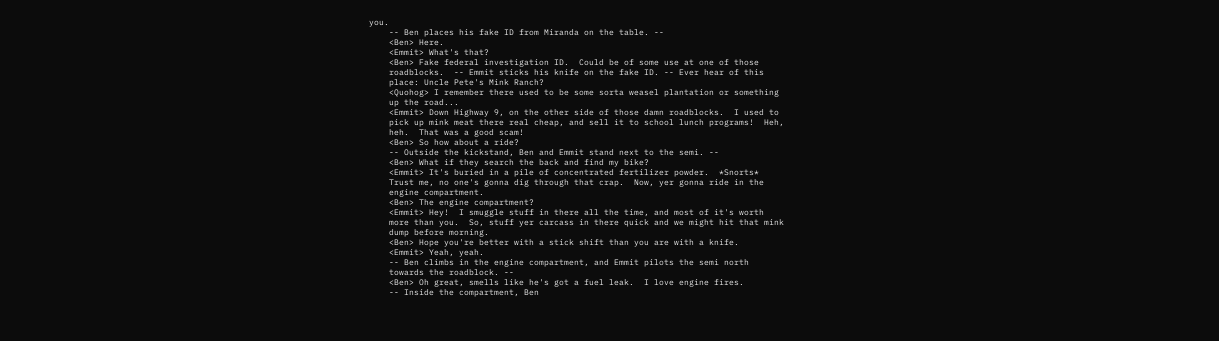you.
    -- Ben places his fake ID from Miranda on the table. --
    <Ben> Here.
    <Emmit> What's that?
    <Ben> Fake federal investigation ID.  Could be of some use at one of those
    roadblocks.  -- Emmit sticks his knife on the fake ID. -- Ever hear of this
    place: Uncle Pete's Mink Ranch?
    <Quohog> I remember there used to be some sorta weasel plantation or something
    up the road...
    <Emmit> Down Highway 9, on the other side of those damn roadblocks.  I used to
    pick up mink meat there real cheap, and sell it to school lunch programs!  Heh,
    heh.  That was a good scam!
    <Ben> So how about a ride?
    -- Outside the kickstand, Ben and Emmit stand next to the semi. --
    <Ben> What if they search the back and find my bike?
    <Emmit> It's buried in a pile of concentrated fertilizer powder.  *Snorts*
    Trust me, no one's gonna dig through that crap.  Now, yer gonna ride in the
    engine compartment.
    <Ben> The engine compartment?
    <Emmit> Hey!  I smuggle stuff in there all the time, and most of it's worth
    more than you.  So, stuff yer carcass in there quick and we might hit that mink
    dump before morning.
    <Ben> Hope you're better with a stick shift than you are with a knife.
    <Emmit> Yeah, yeah.
    -- Ben climbs in the engine compartment, and Emmit pilots the semi north
    towards the roadblock. --
    <Ben> Oh great, smells like he's got a fuel leak.  I love engine fires.
    -- Inside the compartment, Ben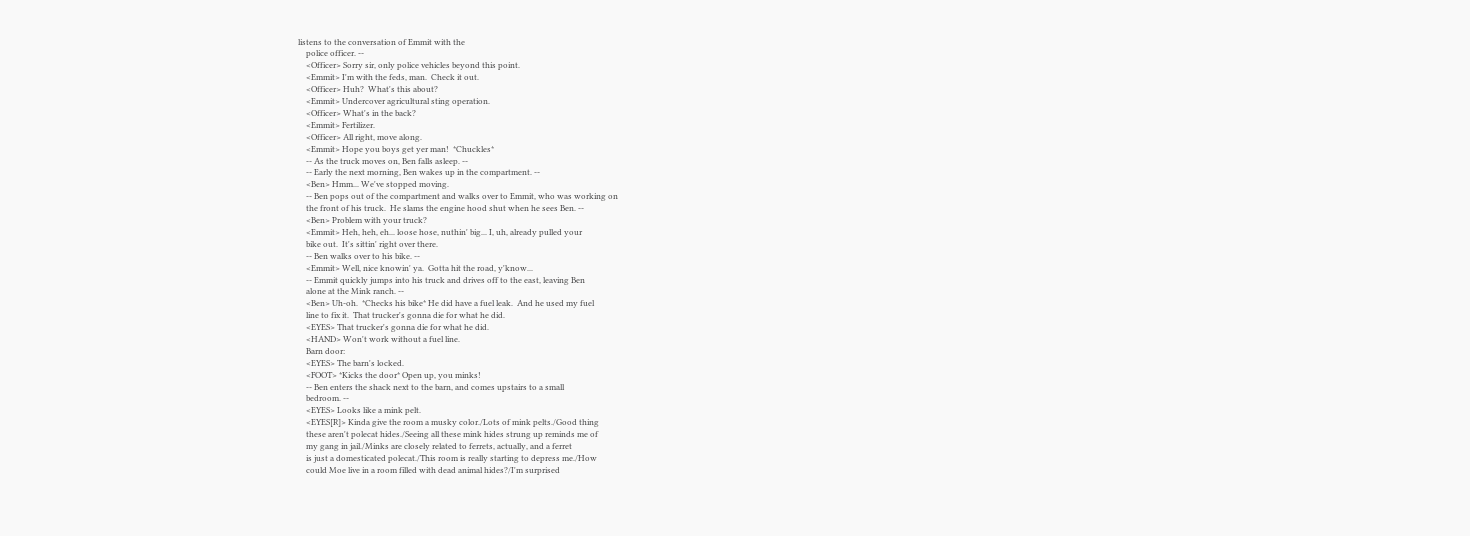listens to the conversation of Emmit with the
    police officer. --
    <Officer> Sorry sir, only police vehicles beyond this point.
    <Emmit> I'm with the feds, man.  Check it out.
    <Officer> Huh?  What's this about?
    <Emmit> Undercover agricultural sting operation.
    <Officer> What's in the back?
    <Emmit> Fertilizer.
    <Officer> All right, move along.
    <Emmit> Hope you boys get yer man!  *Chuckles*
    -- As the truck moves on, Ben falls asleep. --
    -- Early the next morning, Ben wakes up in the compartment. --
    <Ben> Hmm... We've stopped moving.
    -- Ben pops out of the compartment and walks over to Emmit, who was working on
    the front of his truck.  He slams the engine hood shut when he sees Ben. --
    <Ben> Problem with your truck?
    <Emmit> Heh, heh, eh... loose hose, nuthin' big... I, uh, already pulled your
    bike out.  It's sittin' right over there.
    -- Ben walks over to his bike. --
    <Emmit> Well, nice knowin' ya.  Gotta hit the road, y'know...
    -- Emmit quickly jumps into his truck and drives off to the east, leaving Ben
    alone at the Mink ranch. --
    <Ben> Uh-oh.  *Checks his bike* He did have a fuel leak.  And he used my fuel
    line to fix it.  That trucker's gonna die for what he did.
    <EYES> That trucker's gonna die for what he did.
    <HAND> Won't work without a fuel line.
    Barn door:
    <EYES> The barn's locked.
    <FOOT> *Kicks the door* Open up, you minks!
    -- Ben enters the shack next to the barn, and comes upstairs to a small
    bedroom. --
    <EYES> Looks like a mink pelt.
    <EYES[R]> Kinda give the room a musky color./Lots of mink pelts./Good thing
    these aren't polecat hides./Seeing all these mink hides strung up reminds me of
    my gang in jail./Minks are closely related to ferrets, actually, and a ferret
    is just a domesticated polecat./This room is really starting to depress me./How
    could Moe live in a room filled with dead animal hides?/I'm surprised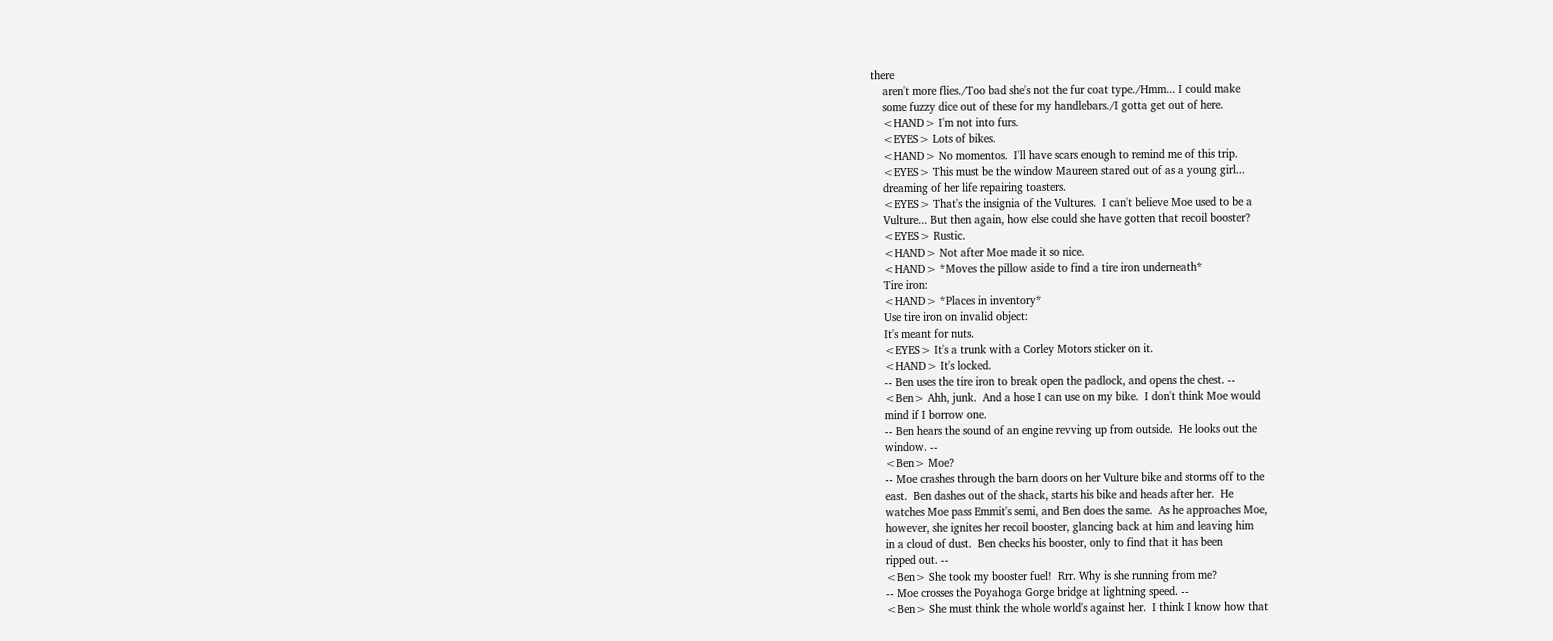there
    aren't more flies./Too bad she's not the fur coat type./Hmm... I could make
    some fuzzy dice out of these for my handlebars./I gotta get out of here.
    <HAND> I'm not into furs.
    <EYES> Lots of bikes.
    <HAND> No momentos.  I'll have scars enough to remind me of this trip.
    <EYES> This must be the window Maureen stared out of as a young girl...
    dreaming of her life repairing toasters.
    <EYES> That's the insignia of the Vultures.  I can't believe Moe used to be a
    Vulture... But then again, how else could she have gotten that recoil booster?
    <EYES> Rustic.
    <HAND> Not after Moe made it so nice.
    <HAND> *Moves the pillow aside to find a tire iron underneath*
    Tire iron:
    <HAND> *Places in inventory*
    Use tire iron on invalid object:
    It's meant for nuts.
    <EYES> It's a trunk with a Corley Motors sticker on it.
    <HAND> It's locked.
    -- Ben uses the tire iron to break open the padlock, and opens the chest. --
    <Ben> Ahh, junk.  And a hose I can use on my bike.  I don't think Moe would
    mind if I borrow one.
    -- Ben hears the sound of an engine revving up from outside.  He looks out the
    window. --
    <Ben> Moe?
    -- Moe crashes through the barn doors on her Vulture bike and storms off to the
    east.  Ben dashes out of the shack, starts his bike and heads after her.  He
    watches Moe pass Emmit's semi, and Ben does the same.  As he approaches Moe,
    however, she ignites her recoil booster, glancing back at him and leaving him
    in a cloud of dust.  Ben checks his booster, only to find that it has been
    ripped out. --
    <Ben> She took my booster fuel!  Rrr. Why is she running from me?
    -- Moe crosses the Poyahoga Gorge bridge at lightning speed. --
    <Ben> She must think the whole world's against her.  I think I know how that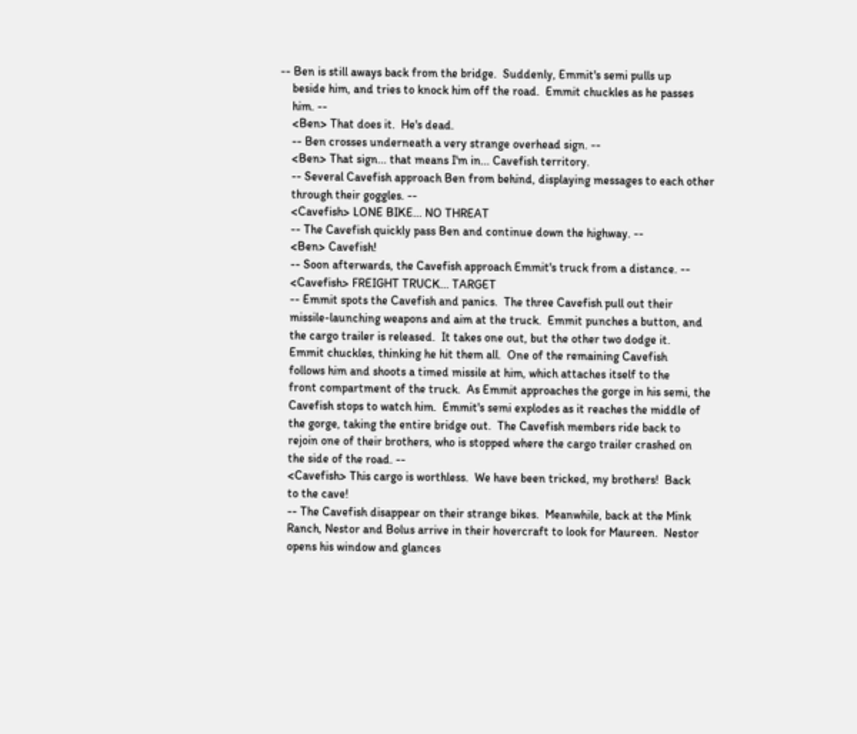-- Ben is still aways back from the bridge.  Suddenly, Emmit's semi pulls up
    beside him, and tries to knock him off the road.  Emmit chuckles as he passes
    him. --
    <Ben> That does it.  He's dead.
    -- Ben crosses underneath a very strange overhead sign. --
    <Ben> That sign... that means I'm in... Cavefish territory.
    -- Several Cavefish approach Ben from behind, displaying messages to each other
    through their goggles. --
    <Cavefish> LONE BIKE... NO THREAT
    -- The Cavefish quickly pass Ben and continue down the highway. --
    <Ben> Cavefish!
    -- Soon afterwards, the Cavefish approach Emmit's truck from a distance. --
    <Cavefish> FREIGHT TRUCK... TARGET
    -- Emmit spots the Cavefish and panics.  The three Cavefish pull out their
    missile-launching weapons and aim at the truck.  Emmit punches a button, and
    the cargo trailer is released.  It takes one out, but the other two dodge it.
    Emmit chuckles, thinking he hit them all.  One of the remaining Cavefish
    follows him and shoots a timed missile at him, which attaches itself to the
    front compartment of the truck.  As Emmit approaches the gorge in his semi, the
    Cavefish stops to watch him.  Emmit's semi explodes as it reaches the middle of
    the gorge, taking the entire bridge out.  The Cavefish members ride back to
    rejoin one of their brothers, who is stopped where the cargo trailer crashed on
    the side of the road. --
    <Cavefish> This cargo is worthless.  We have been tricked, my brothers!  Back
    to the cave!
    -- The Cavefish disappear on their strange bikes.  Meanwhile, back at the Mink
    Ranch, Nestor and Bolus arrive in their hovercraft to look for Maureen.  Nestor
    opens his window and glances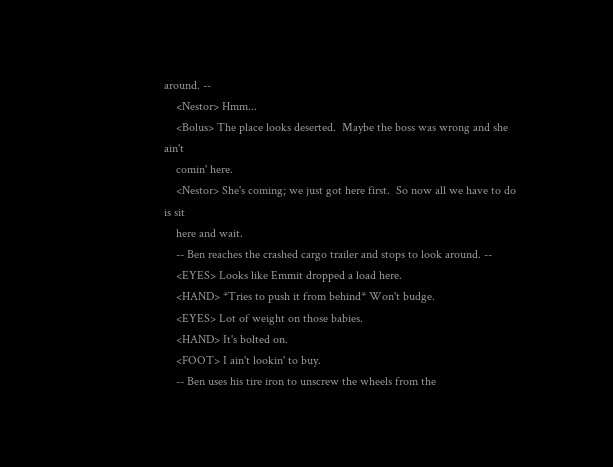around. --
    <Nestor> Hmm...
    <Bolus> The place looks deserted.  Maybe the boss was wrong and she ain't
    comin' here.
    <Nestor> She's coming; we just got here first.  So now all we have to do is sit
    here and wait.
    -- Ben reaches the crashed cargo trailer and stops to look around. --
    <EYES> Looks like Emmit dropped a load here.
    <HAND> *Tries to push it from behind* Won't budge.
    <EYES> Lot of weight on those babies.
    <HAND> It's bolted on.
    <FOOT> I ain't lookin' to buy.
    -- Ben uses his tire iron to unscrew the wheels from the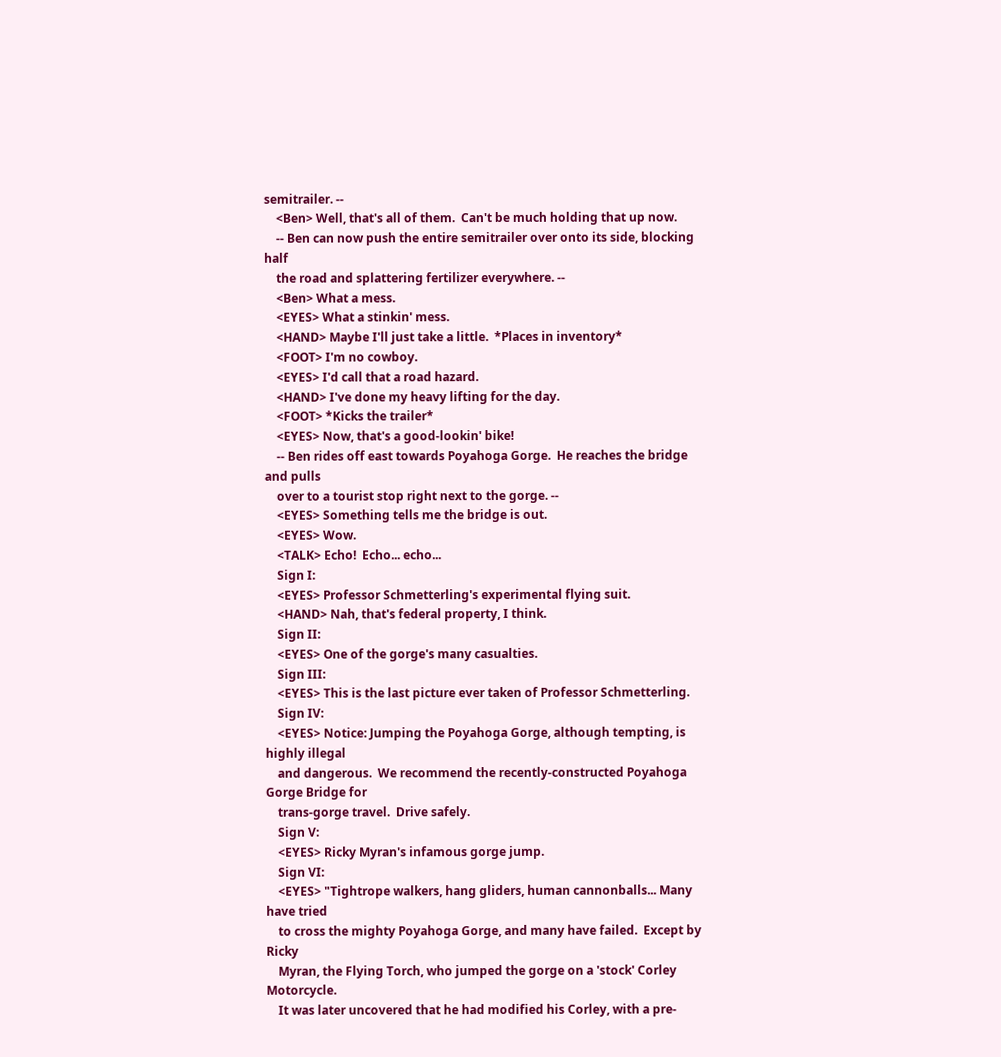semitrailer. --
    <Ben> Well, that's all of them.  Can't be much holding that up now.
    -- Ben can now push the entire semitrailer over onto its side, blocking half
    the road and splattering fertilizer everywhere. --
    <Ben> What a mess.
    <EYES> What a stinkin' mess.
    <HAND> Maybe I'll just take a little.  *Places in inventory*
    <FOOT> I'm no cowboy.
    <EYES> I'd call that a road hazard.
    <HAND> I've done my heavy lifting for the day.
    <FOOT> *Kicks the trailer*
    <EYES> Now, that's a good-lookin' bike!
    -- Ben rides off east towards Poyahoga Gorge.  He reaches the bridge and pulls
    over to a tourist stop right next to the gorge. --
    <EYES> Something tells me the bridge is out.
    <EYES> Wow.
    <TALK> Echo!  Echo... echo...
    Sign I:
    <EYES> Professor Schmetterling's experimental flying suit.
    <HAND> Nah, that's federal property, I think.
    Sign II:
    <EYES> One of the gorge's many casualties.
    Sign III:
    <EYES> This is the last picture ever taken of Professor Schmetterling.
    Sign IV:
    <EYES> Notice: Jumping the Poyahoga Gorge, although tempting, is highly illegal
    and dangerous.  We recommend the recently-constructed Poyahoga Gorge Bridge for
    trans-gorge travel.  Drive safely.
    Sign V:
    <EYES> Ricky Myran's infamous gorge jump.
    Sign VI:
    <EYES> "Tightrope walkers, hang gliders, human cannonballs... Many have tried
    to cross the mighty Poyahoga Gorge, and many have failed.  Except by Ricky
    Myran, the Flying Torch, who jumped the gorge on a 'stock' Corley Motorcycle.
    It was later uncovered that he had modified his Corley, with a pre-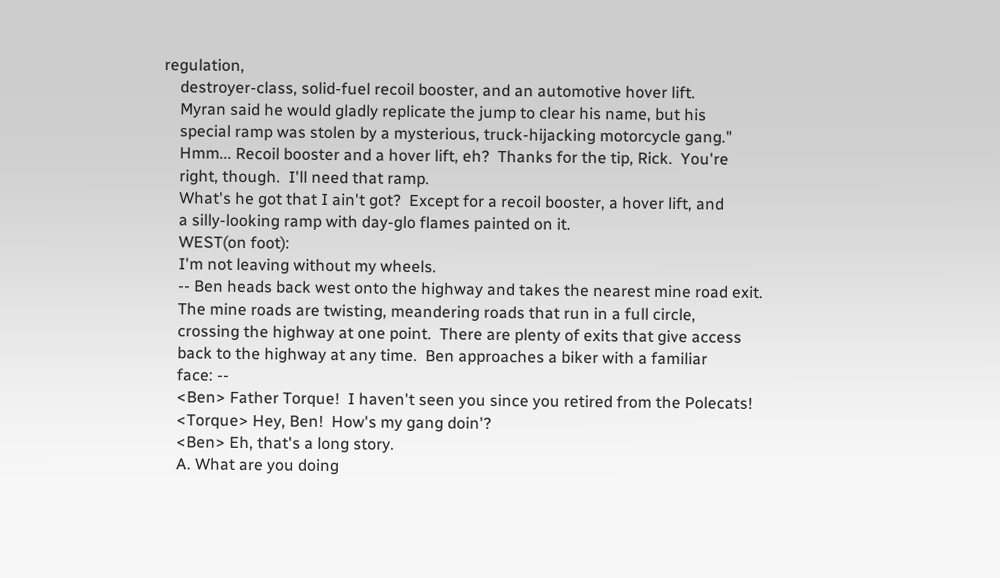regulation,
    destroyer-class, solid-fuel recoil booster, and an automotive hover lift.
    Myran said he would gladly replicate the jump to clear his name, but his
    special ramp was stolen by a mysterious, truck-hijacking motorcycle gang."
    Hmm... Recoil booster and a hover lift, eh?  Thanks for the tip, Rick.  You're
    right, though.  I'll need that ramp.
    What's he got that I ain't got?  Except for a recoil booster, a hover lift, and
    a silly-looking ramp with day-glo flames painted on it.
    WEST(on foot):
    I'm not leaving without my wheels.
    -- Ben heads back west onto the highway and takes the nearest mine road exit.
    The mine roads are twisting, meandering roads that run in a full circle,
    crossing the highway at one point.  There are plenty of exits that give access
    back to the highway at any time.  Ben approaches a biker with a familiar
    face: --
    <Ben> Father Torque!  I haven't seen you since you retired from the Polecats!
    <Torque> Hey, Ben!  How's my gang doin'?
    <Ben> Eh, that's a long story.
    A. What are you doing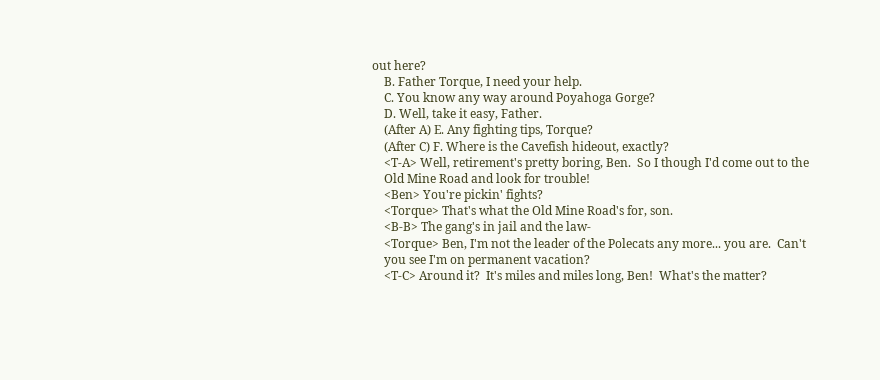out here?
    B. Father Torque, I need your help.
    C. You know any way around Poyahoga Gorge?
    D. Well, take it easy, Father.
    (After A) E. Any fighting tips, Torque?
    (After C) F. Where is the Cavefish hideout, exactly?
    <T-A> Well, retirement's pretty boring, Ben.  So I though I'd come out to the
    Old Mine Road and look for trouble!
    <Ben> You're pickin' fights?
    <Torque> That's what the Old Mine Road's for, son.
    <B-B> The gang's in jail and the law-
    <Torque> Ben, I'm not the leader of the Polecats any more... you are.  Can't
    you see I'm on permanent vacation?
    <T-C> Around it?  It's miles and miles long, Ben!  What's the matter?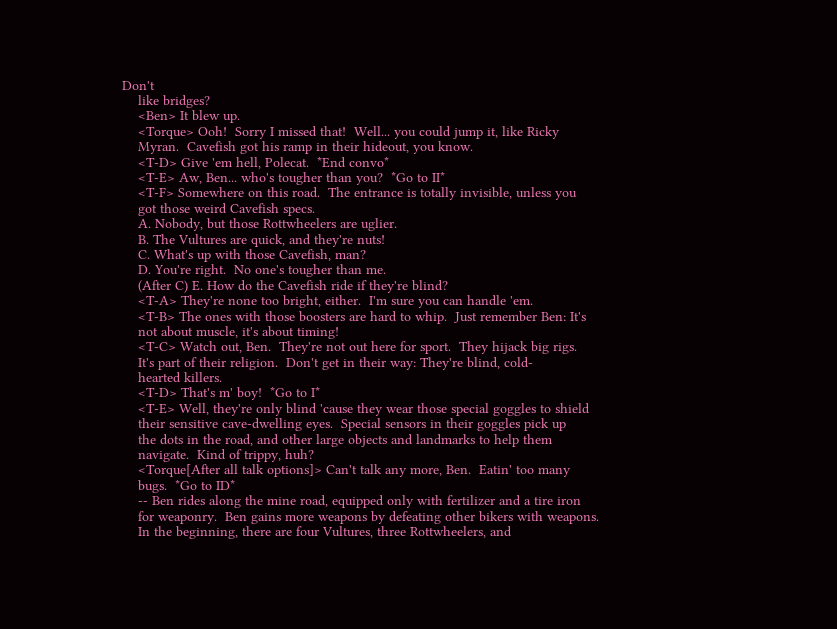Don't
    like bridges?
    <Ben> It blew up.
    <Torque> Ooh!  Sorry I missed that!  Well... you could jump it, like Ricky
    Myran.  Cavefish got his ramp in their hideout, you know.
    <T-D> Give 'em hell, Polecat.  *End convo*
    <T-E> Aw, Ben... who's tougher than you?  *Go to II*
    <T-F> Somewhere on this road.  The entrance is totally invisible, unless you
    got those weird Cavefish specs.
    A. Nobody, but those Rottwheelers are uglier.
    B. The Vultures are quick, and they're nuts!
    C. What's up with those Cavefish, man?
    D. You're right.  No one's tougher than me.
    (After C) E. How do the Cavefish ride if they're blind?
    <T-A> They're none too bright, either.  I'm sure you can handle 'em.
    <T-B> The ones with those boosters are hard to whip.  Just remember Ben: It's
    not about muscle, it's about timing!
    <T-C> Watch out, Ben.  They're not out here for sport.  They hijack big rigs.
    It's part of their religion.  Don't get in their way: They're blind, cold-
    hearted killers.
    <T-D> That's m' boy!  *Go to I*
    <T-E> Well, they're only blind 'cause they wear those special goggles to shield
    their sensitive cave-dwelling eyes.  Special sensors in their goggles pick up
    the dots in the road, and other large objects and landmarks to help them
    navigate.  Kind of trippy, huh?
    <Torque[After all talk options]> Can't talk any more, Ben.  Eatin' too many
    bugs.  *Go to ID*
    -- Ben rides along the mine road, equipped only with fertilizer and a tire iron
    for weaponry.  Ben gains more weapons by defeating other bikers with weapons.
    In the beginning, there are four Vultures, three Rottwheelers, and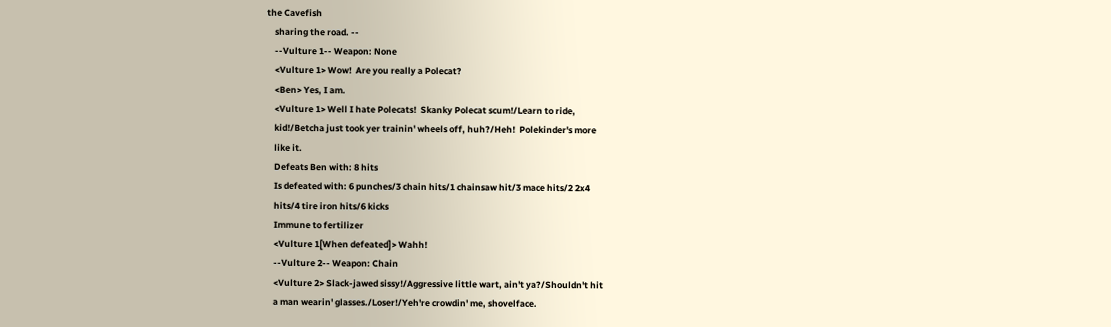the Cavefish
    sharing the road. --
    --Vulture 1-- Weapon: None
    <Vulture 1> Wow!  Are you really a Polecat?
    <Ben> Yes, I am.
    <Vulture 1> Well I hate Polecats!  Skanky Polecat scum!/Learn to ride,
    kid!/Betcha just took yer trainin' wheels off, huh?/Heh!  Polekinder's more
    like it.
    Defeats Ben with: 8 hits
    Is defeated with: 6 punches/3 chain hits/1 chainsaw hit/3 mace hits/2 2x4
    hits/4 tire iron hits/6 kicks
    Immune to fertilizer
    <Vulture 1[When defeated]> Wahh!
    --Vulture 2-- Weapon: Chain
    <Vulture 2> Slack-jawed sissy!/Aggressive little wart, ain't ya?/Shouldn't hit
    a man wearin' glasses./Loser!/Yeh're crowdin' me, shovelface.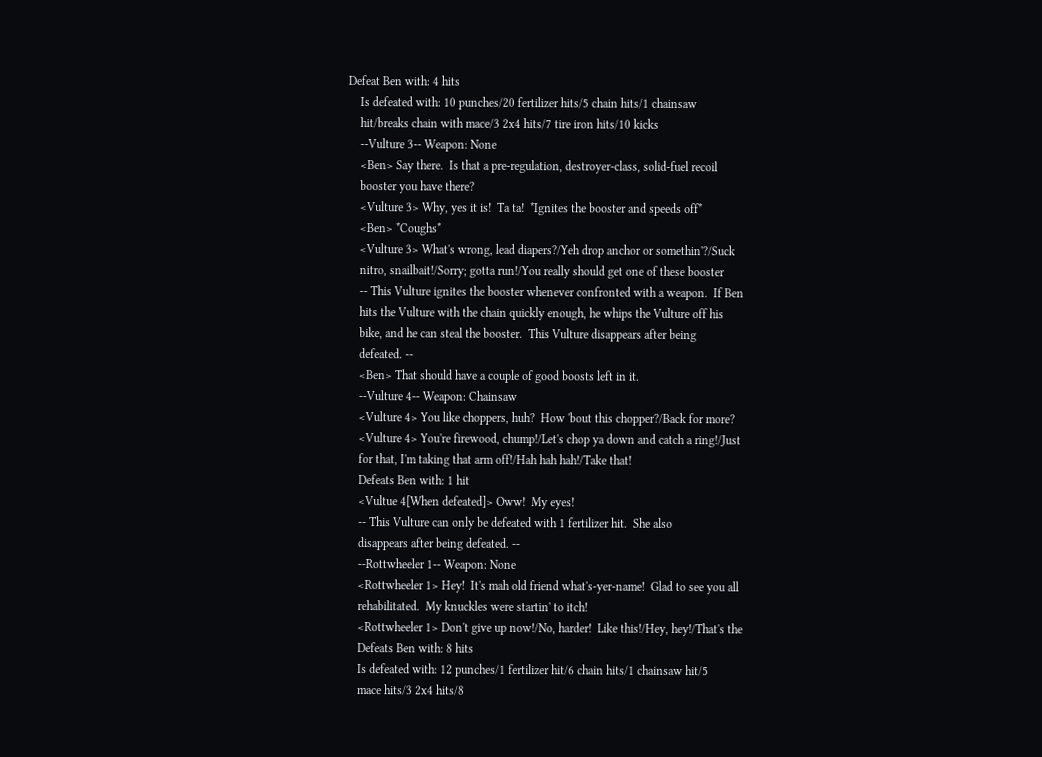Defeat Ben with: 4 hits
    Is defeated with: 10 punches/20 fertilizer hits/5 chain hits/1 chainsaw
    hit/breaks chain with mace/3 2x4 hits/7 tire iron hits/10 kicks
    --Vulture 3-- Weapon: None
    <Ben> Say there.  Is that a pre-regulation, destroyer-class, solid-fuel recoil
    booster you have there?
    <Vulture 3> Why, yes it is!  Ta ta!  *Ignites the booster and speeds off*
    <Ben> *Coughs*
    <Vulture 3> What's wrong, lead diapers?/Yeh drop anchor or somethin'?/Suck
    nitro, snailbait!/Sorry; gotta run!/You really should get one of these booster
    -- This Vulture ignites the booster whenever confronted with a weapon.  If Ben
    hits the Vulture with the chain quickly enough, he whips the Vulture off his
    bike, and he can steal the booster.  This Vulture disappears after being
    defeated. --
    <Ben> That should have a couple of good boosts left in it.
    --Vulture 4-- Weapon: Chainsaw
    <Vulture 4> You like choppers, huh?  How 'bout this chopper?/Back for more?
    <Vulture 4> You're firewood, chump!/Let's chop ya down and catch a ring!/Just
    for that, I'm taking that arm off!/Hah hah hah!/Take that!
    Defeats Ben with: 1 hit
    <Vultue 4[When defeated]> Oww!  My eyes!
    -- This Vulture can only be defeated with 1 fertilizer hit.  She also
    disappears after being defeated. --
    --Rottwheeler 1-- Weapon: None
    <Rottwheeler 1> Hey!  It's mah old friend what's-yer-name!  Glad to see you all
    rehabilitated.  My knuckles were startin' to itch!
    <Rottwheeler 1> Don't give up now!/No, harder!  Like this!/Hey, hey!/That's the
    Defeats Ben with: 8 hits
    Is defeated with: 12 punches/1 fertilizer hit/6 chain hits/1 chainsaw hit/5
    mace hits/3 2x4 hits/8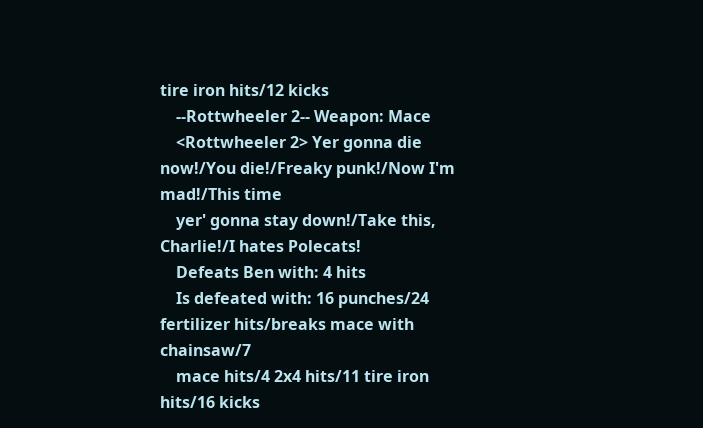tire iron hits/12 kicks
    --Rottwheeler 2-- Weapon: Mace
    <Rottwheeler 2> Yer gonna die now!/You die!/Freaky punk!/Now I'm mad!/This time
    yer' gonna stay down!/Take this, Charlie!/I hates Polecats!
    Defeats Ben with: 4 hits
    Is defeated with: 16 punches/24 fertilizer hits/breaks mace with chainsaw/7
    mace hits/4 2x4 hits/11 tire iron hits/16 kicks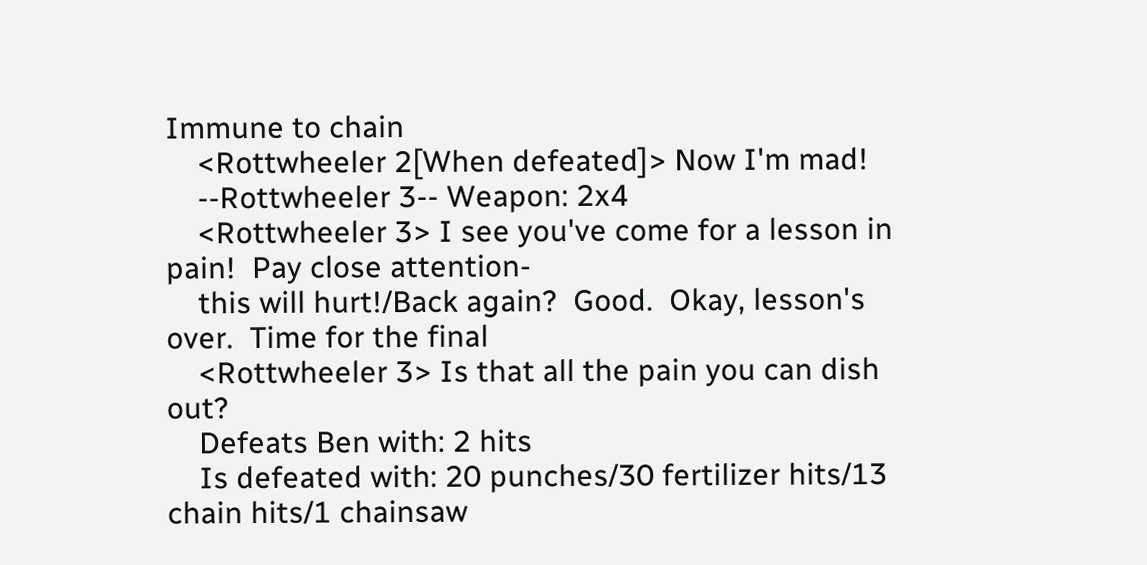Immune to chain
    <Rottwheeler 2[When defeated]> Now I'm mad!
    --Rottwheeler 3-- Weapon: 2x4
    <Rottwheeler 3> I see you've come for a lesson in pain!  Pay close attention-
    this will hurt!/Back again?  Good.  Okay, lesson's over.  Time for the final
    <Rottwheeler 3> Is that all the pain you can dish out?
    Defeats Ben with: 2 hits
    Is defeated with: 20 punches/30 fertilizer hits/13 chain hits/1 chainsaw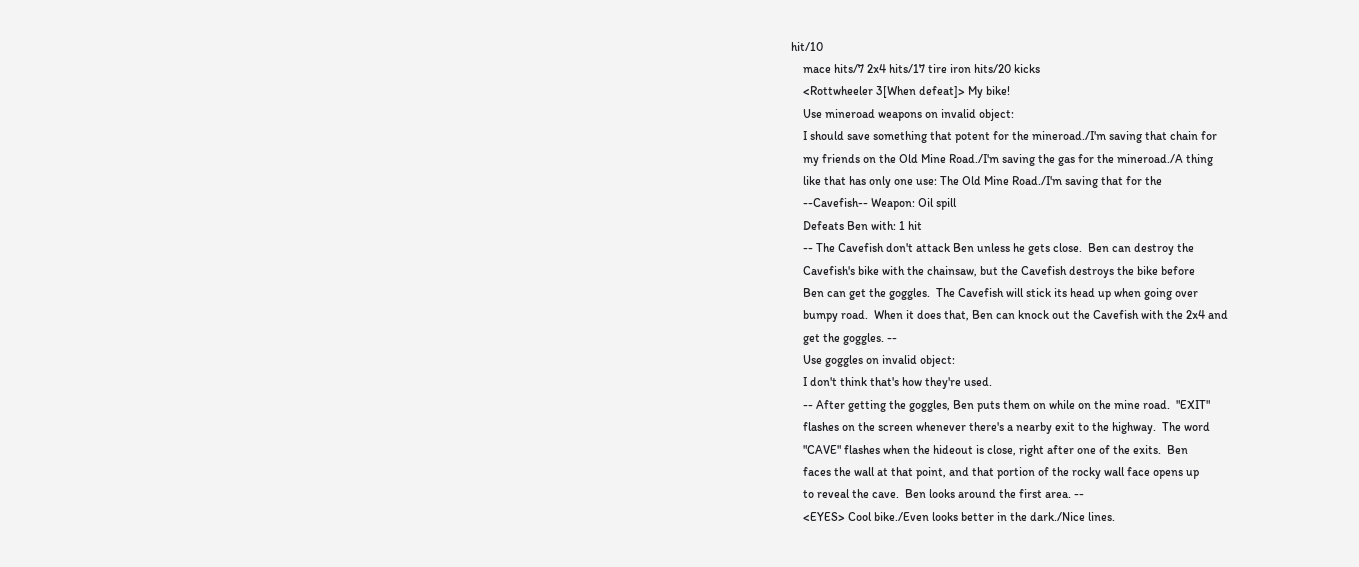hit/10
    mace hits/7 2x4 hits/17 tire iron hits/20 kicks
    <Rottwheeler 3[When defeat]> My bike!
    Use mineroad weapons on invalid object:
    I should save something that potent for the mineroad./I'm saving that chain for
    my friends on the Old Mine Road./I'm saving the gas for the mineroad./A thing
    like that has only one use: The Old Mine Road./I'm saving that for the
    --Cavefish-- Weapon: Oil spill
    Defeats Ben with: 1 hit
    -- The Cavefish don't attack Ben unless he gets close.  Ben can destroy the
    Cavefish's bike with the chainsaw, but the Cavefish destroys the bike before
    Ben can get the goggles.  The Cavefish will stick its head up when going over
    bumpy road.  When it does that, Ben can knock out the Cavefish with the 2x4 and
    get the goggles. --
    Use goggles on invalid object:
    I don't think that's how they're used.
    -- After getting the goggles, Ben puts them on while on the mine road.  "EXIT"
    flashes on the screen whenever there's a nearby exit to the highway.  The word
    "CAVE" flashes when the hideout is close, right after one of the exits.  Ben
    faces the wall at that point, and that portion of the rocky wall face opens up
    to reveal the cave.  Ben looks around the first area. --
    <EYES> Cool bike./Even looks better in the dark./Nice lines.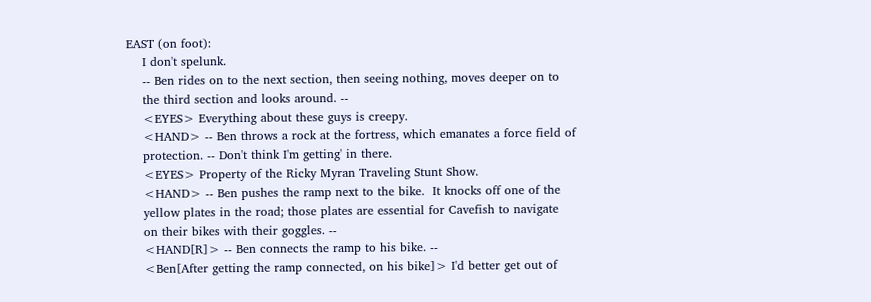EAST (on foot):
    I don't spelunk.
    -- Ben rides on to the next section, then seeing nothing, moves deeper on to
    the third section and looks around. --
    <EYES> Everything about these guys is creepy.
    <HAND> -- Ben throws a rock at the fortress, which emanates a force field of
    protection. -- Don't think I'm getting' in there.
    <EYES> Property of the Ricky Myran Traveling Stunt Show.
    <HAND> -- Ben pushes the ramp next to the bike.  It knocks off one of the
    yellow plates in the road; those plates are essential for Cavefish to navigate
    on their bikes with their goggles. --
    <HAND[R]> -- Ben connects the ramp to his bike. --
    <Ben[After getting the ramp connected, on his bike]> I'd better get out of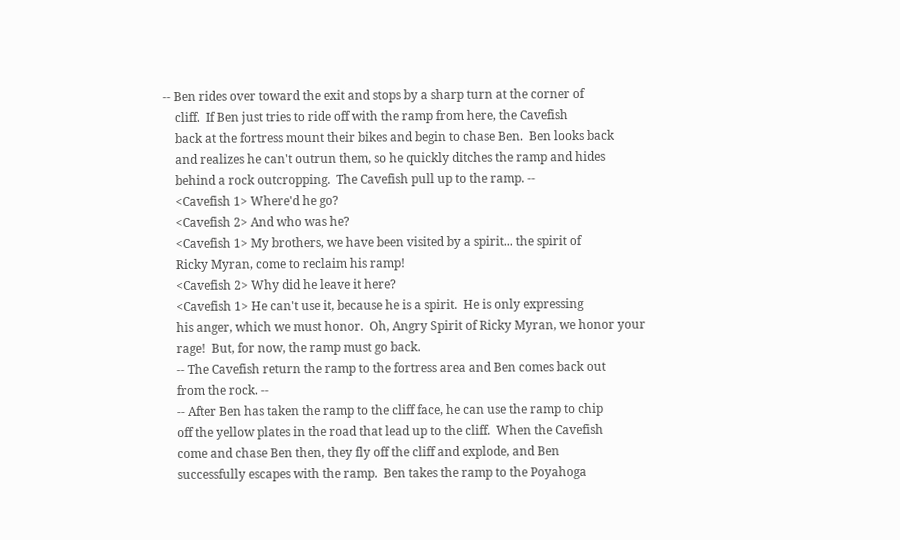-- Ben rides over toward the exit and stops by a sharp turn at the corner of
    cliff.  If Ben just tries to ride off with the ramp from here, the Cavefish
    back at the fortress mount their bikes and begin to chase Ben.  Ben looks back
    and realizes he can't outrun them, so he quickly ditches the ramp and hides
    behind a rock outcropping.  The Cavefish pull up to the ramp. --
    <Cavefish 1> Where'd he go?
    <Cavefish 2> And who was he?
    <Cavefish 1> My brothers, we have been visited by a spirit... the spirit of
    Ricky Myran, come to reclaim his ramp!
    <Cavefish 2> Why did he leave it here?
    <Cavefish 1> He can't use it, because he is a spirit.  He is only expressing
    his anger, which we must honor.  Oh, Angry Spirit of Ricky Myran, we honor your
    rage!  But, for now, the ramp must go back.
    -- The Cavefish return the ramp to the fortress area and Ben comes back out
    from the rock. --
    -- After Ben has taken the ramp to the cliff face, he can use the ramp to chip
    off the yellow plates in the road that lead up to the cliff.  When the Cavefish
    come and chase Ben then, they fly off the cliff and explode, and Ben
    successfully escapes with the ramp.  Ben takes the ramp to the Poyahoga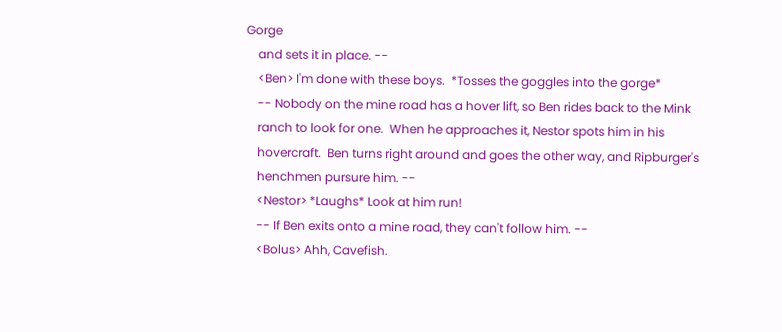Gorge
    and sets it in place. --
    <Ben> I'm done with these boys.  *Tosses the goggles into the gorge*
    -- Nobody on the mine road has a hover lift, so Ben rides back to the Mink
    ranch to look for one.  When he approaches it, Nestor spots him in his
    hovercraft.  Ben turns right around and goes the other way, and Ripburger's
    henchmen pursure him. --
    <Nestor> *Laughs* Look at him run!
    -- If Ben exits onto a mine road, they can't follow him. --
    <Bolus> Ahh, Cavefish.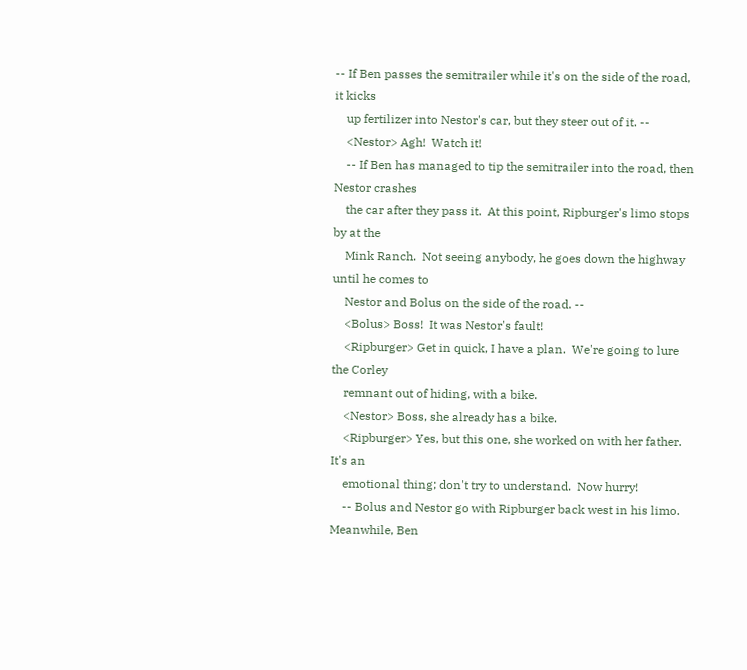-- If Ben passes the semitrailer while it's on the side of the road, it kicks
    up fertilizer into Nestor's car, but they steer out of it. --
    <Nestor> Agh!  Watch it!
    -- If Ben has managed to tip the semitrailer into the road, then Nestor crashes
    the car after they pass it.  At this point, Ripburger's limo stops by at the
    Mink Ranch.  Not seeing anybody, he goes down the highway until he comes to
    Nestor and Bolus on the side of the road. --
    <Bolus> Boss!  It was Nestor's fault!
    <Ripburger> Get in quick, I have a plan.  We're going to lure the Corley
    remnant out of hiding, with a bike.
    <Nestor> Boss, she already has a bike.
    <Ripburger> Yes, but this one, she worked on with her father.  It's an
    emotional thing; don't try to understand.  Now hurry!
    -- Bolus and Nestor go with Ripburger back west in his limo.  Meanwhile, Ben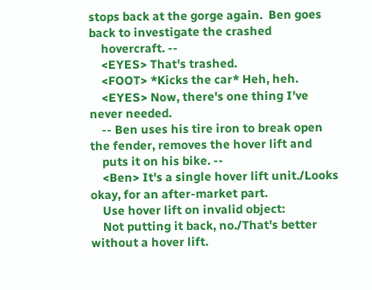stops back at the gorge again.  Ben goes back to investigate the crashed
    hovercraft. --
    <EYES> That's trashed.
    <FOOT> *Kicks the car* Heh, heh.
    <EYES> Now, there's one thing I've never needed.
    -- Ben uses his tire iron to break open the fender, removes the hover lift and
    puts it on his bike. --
    <Ben> It's a single hover lift unit./Looks okay, for an after-market part.
    Use hover lift on invalid object:
    Not putting it back, no./That's better without a hover lift.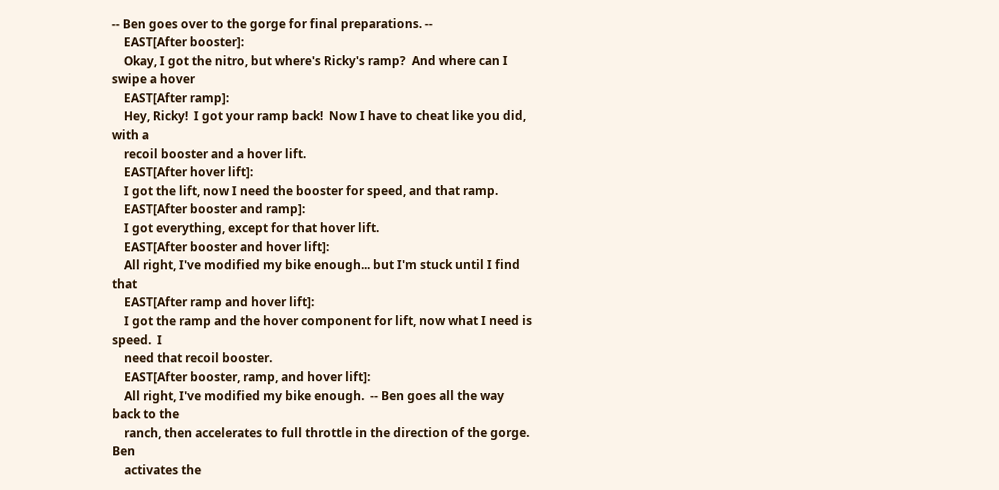-- Ben goes over to the gorge for final preparations. --
    EAST[After booster]:
    Okay, I got the nitro, but where's Ricky's ramp?  And where can I swipe a hover
    EAST[After ramp]:
    Hey, Ricky!  I got your ramp back!  Now I have to cheat like you did, with a
    recoil booster and a hover lift.
    EAST[After hover lift]:
    I got the lift, now I need the booster for speed, and that ramp.
    EAST[After booster and ramp]:
    I got everything, except for that hover lift.
    EAST[After booster and hover lift]:
    All right, I've modified my bike enough... but I'm stuck until I find that
    EAST[After ramp and hover lift]:
    I got the ramp and the hover component for lift, now what I need is speed.  I
    need that recoil booster.
    EAST[After booster, ramp, and hover lift]:
    All right, I've modified my bike enough.  -- Ben goes all the way back to the
    ranch, then accelerates to full throttle in the direction of the gorge.  Ben
    activates the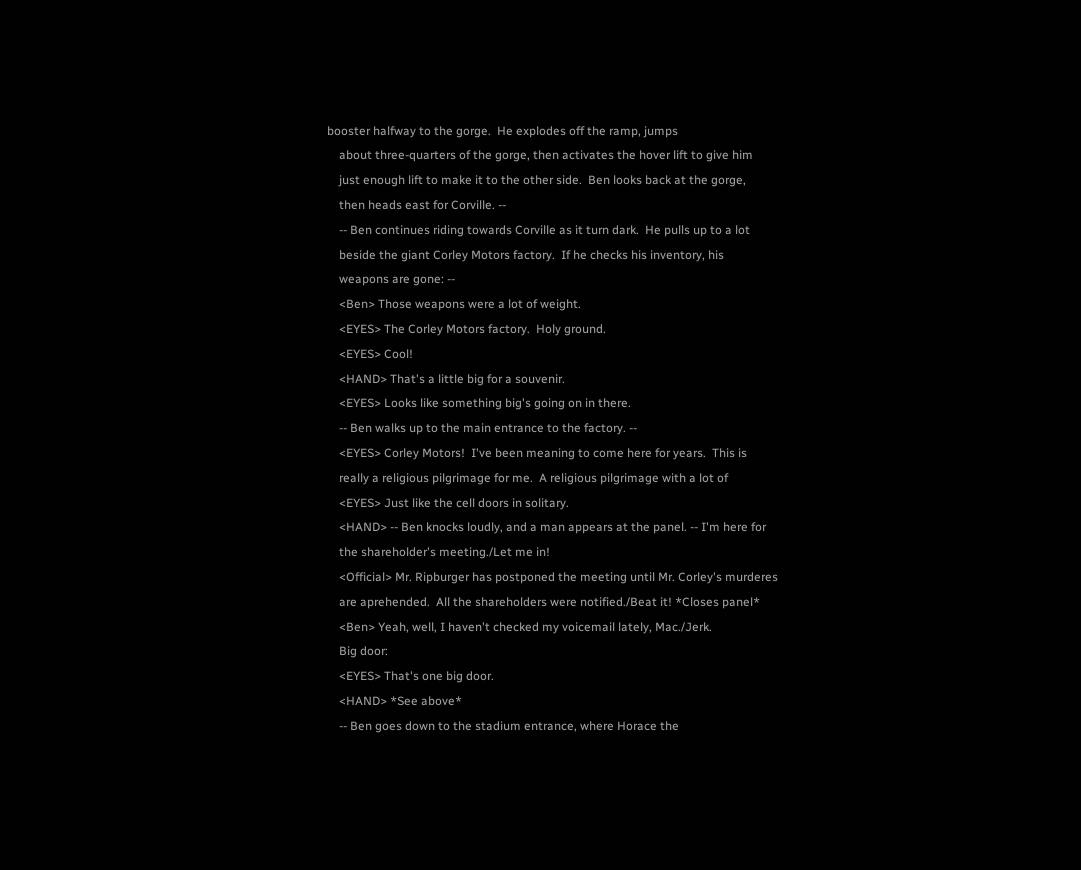booster halfway to the gorge.  He explodes off the ramp, jumps
    about three-quarters of the gorge, then activates the hover lift to give him
    just enough lift to make it to the other side.  Ben looks back at the gorge,
    then heads east for Corville. --
    -- Ben continues riding towards Corville as it turn dark.  He pulls up to a lot
    beside the giant Corley Motors factory.  If he checks his inventory, his
    weapons are gone: --
    <Ben> Those weapons were a lot of weight.
    <EYES> The Corley Motors factory.  Holy ground.
    <EYES> Cool!
    <HAND> That's a little big for a souvenir.
    <EYES> Looks like something big's going on in there.
    -- Ben walks up to the main entrance to the factory. --
    <EYES> Corley Motors!  I've been meaning to come here for years.  This is
    really a religious pilgrimage for me.  A religious pilgrimage with a lot of
    <EYES> Just like the cell doors in solitary.
    <HAND> -- Ben knocks loudly, and a man appears at the panel. -- I'm here for
    the shareholder's meeting./Let me in!
    <Official> Mr. Ripburger has postponed the meeting until Mr. Corley's murderes
    are aprehended.  All the shareholders were notified./Beat it! *Closes panel*
    <Ben> Yeah, well, I haven't checked my voicemail lately, Mac./Jerk.
    Big door:
    <EYES> That's one big door.
    <HAND> *See above*
    -- Ben goes down to the stadium entrance, where Horace the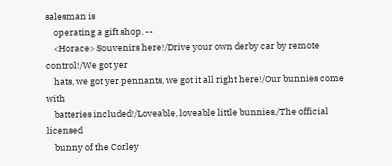salesman is
    operating a gift shop. --
    <Horace> Souvenirs here!/Drive your own derby car by remote control!/We got yer
    hats, we got yer pennants, we got it all right here!/Our bunnies come with
    batteries included!/Loveable, loveable little bunnies./The official licensed
    bunny of the Corley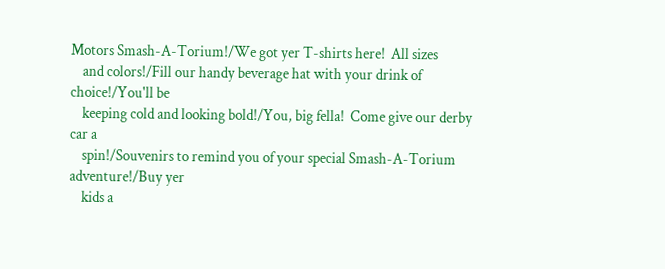Motors Smash-A-Torium!/We got yer T-shirts here!  All sizes
    and colors!/Fill our handy beverage hat with your drink of choice!/You'll be
    keeping cold and looking bold!/You, big fella!  Come give our derby car a
    spin!/Souvenirs to remind you of your special Smash-A-Torium adventure!/Buy yer
    kids a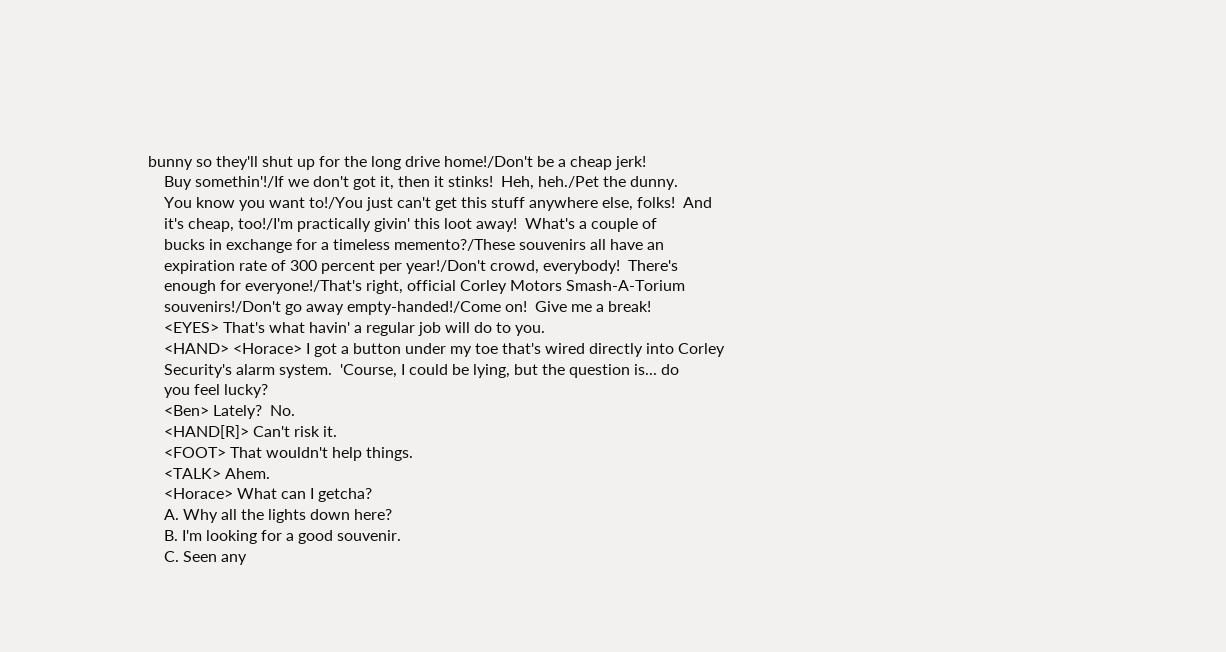bunny so they'll shut up for the long drive home!/Don't be a cheap jerk!
    Buy somethin'!/If we don't got it, then it stinks!  Heh, heh./Pet the dunny.
    You know you want to!/You just can't get this stuff anywhere else, folks!  And
    it's cheap, too!/I'm practically givin' this loot away!  What's a couple of
    bucks in exchange for a timeless memento?/These souvenirs all have an
    expiration rate of 300 percent per year!/Don't crowd, everybody!  There's
    enough for everyone!/That's right, official Corley Motors Smash-A-Torium
    souvenirs!/Don't go away empty-handed!/Come on!  Give me a break!
    <EYES> That's what havin' a regular job will do to you.
    <HAND> <Horace> I got a button under my toe that's wired directly into Corley
    Security's alarm system.  'Course, I could be lying, but the question is... do
    you feel lucky?
    <Ben> Lately?  No.
    <HAND[R]> Can't risk it.
    <FOOT> That wouldn't help things.
    <TALK> Ahem.
    <Horace> What can I getcha?
    A. Why all the lights down here?
    B. I'm looking for a good souvenir.
    C. Seen any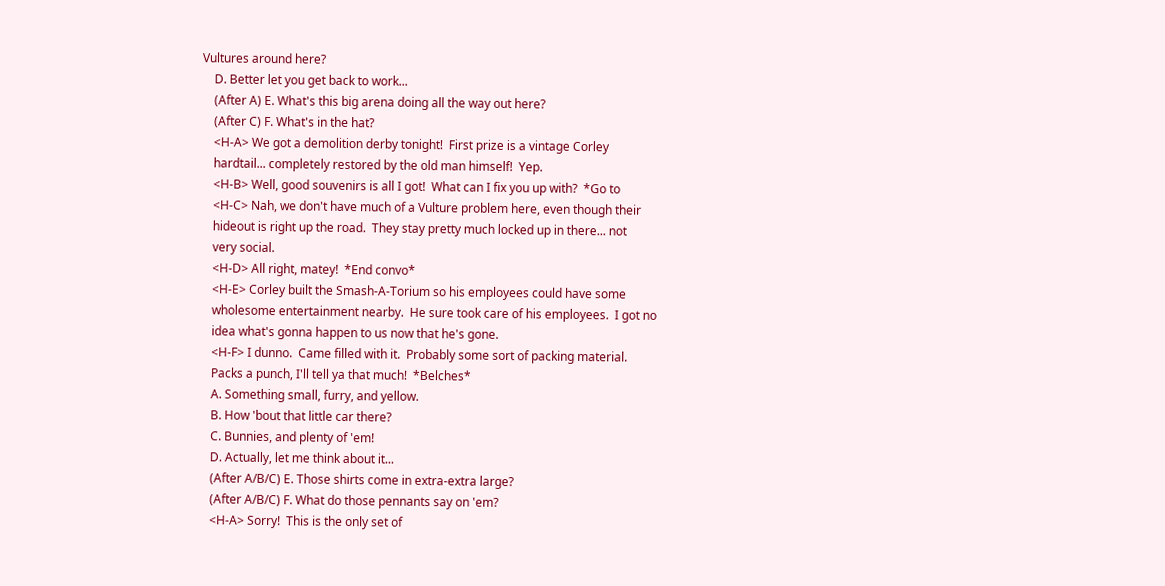Vultures around here?
    D. Better let you get back to work...
    (After A) E. What's this big arena doing all the way out here?
    (After C) F. What's in the hat?
    <H-A> We got a demolition derby tonight!  First prize is a vintage Corley
    hardtail... completely restored by the old man himself!  Yep.
    <H-B> Well, good souvenirs is all I got!  What can I fix you up with?  *Go to
    <H-C> Nah, we don't have much of a Vulture problem here, even though their
    hideout is right up the road.  They stay pretty much locked up in there... not
    very social.
    <H-D> All right, matey!  *End convo*
    <H-E> Corley built the Smash-A-Torium so his employees could have some
    wholesome entertainment nearby.  He sure took care of his employees.  I got no
    idea what's gonna happen to us now that he's gone.
    <H-F> I dunno.  Came filled with it.  Probably some sort of packing material.
    Packs a punch, I'll tell ya that much!  *Belches*
    A. Something small, furry, and yellow.
    B. How 'bout that little car there?
    C. Bunnies, and plenty of 'em!
    D. Actually, let me think about it...
    (After A/B/C) E. Those shirts come in extra-extra large?
    (After A/B/C) F. What do those pennants say on 'em?
    <H-A> Sorry!  This is the only set of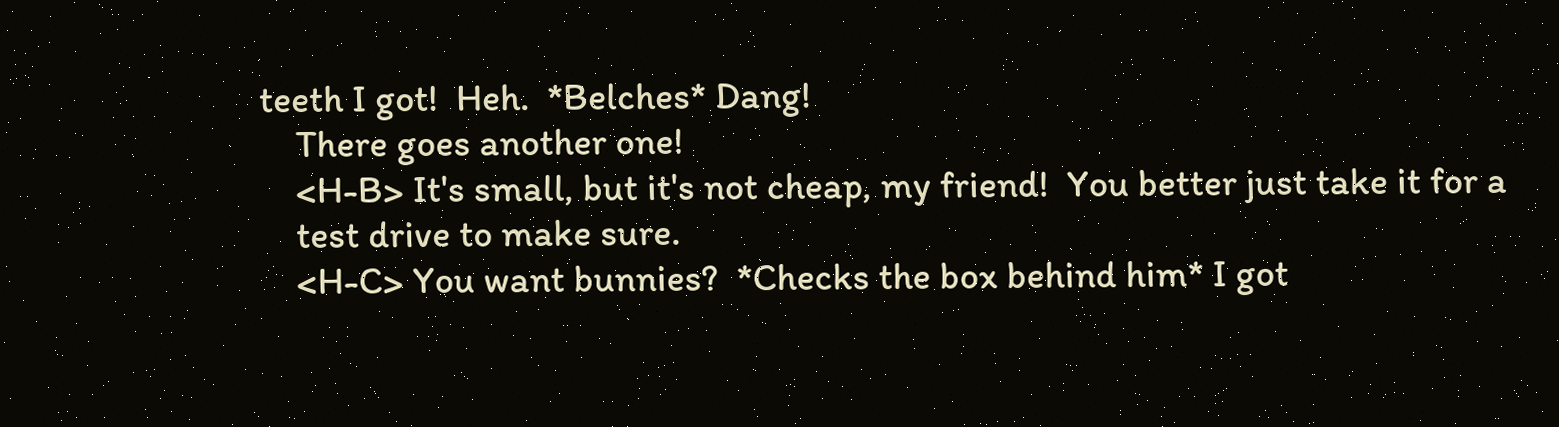teeth I got!  Heh.  *Belches* Dang!
    There goes another one!
    <H-B> It's small, but it's not cheap, my friend!  You better just take it for a
    test drive to make sure.
    <H-C> You want bunnies?  *Checks the box behind him* I got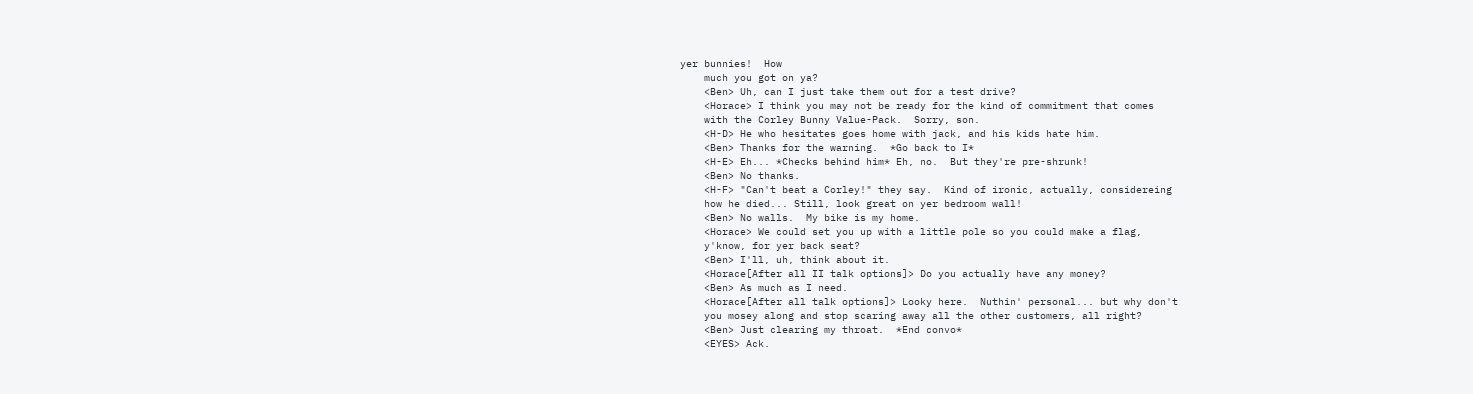yer bunnies!  How
    much you got on ya?
    <Ben> Uh, can I just take them out for a test drive?
    <Horace> I think you may not be ready for the kind of commitment that comes
    with the Corley Bunny Value-Pack.  Sorry, son.
    <H-D> He who hesitates goes home with jack, and his kids hate him.
    <Ben> Thanks for the warning.  *Go back to I*
    <H-E> Eh... *Checks behind him* Eh, no.  But they're pre-shrunk!
    <Ben> No thanks.
    <H-F> "Can't beat a Corley!" they say.  Kind of ironic, actually, considereing
    how he died... Still, look great on yer bedroom wall!
    <Ben> No walls.  My bike is my home.
    <Horace> We could set you up with a little pole so you could make a flag,
    y'know, for yer back seat?
    <Ben> I'll, uh, think about it.
    <Horace[After all II talk options]> Do you actually have any money?
    <Ben> As much as I need.
    <Horace[After all talk options]> Looky here.  Nuthin' personal... but why don't
    you mosey along and stop scaring away all the other customers, all right?
    <Ben> Just clearing my throat.  *End convo*
    <EYES> Ack.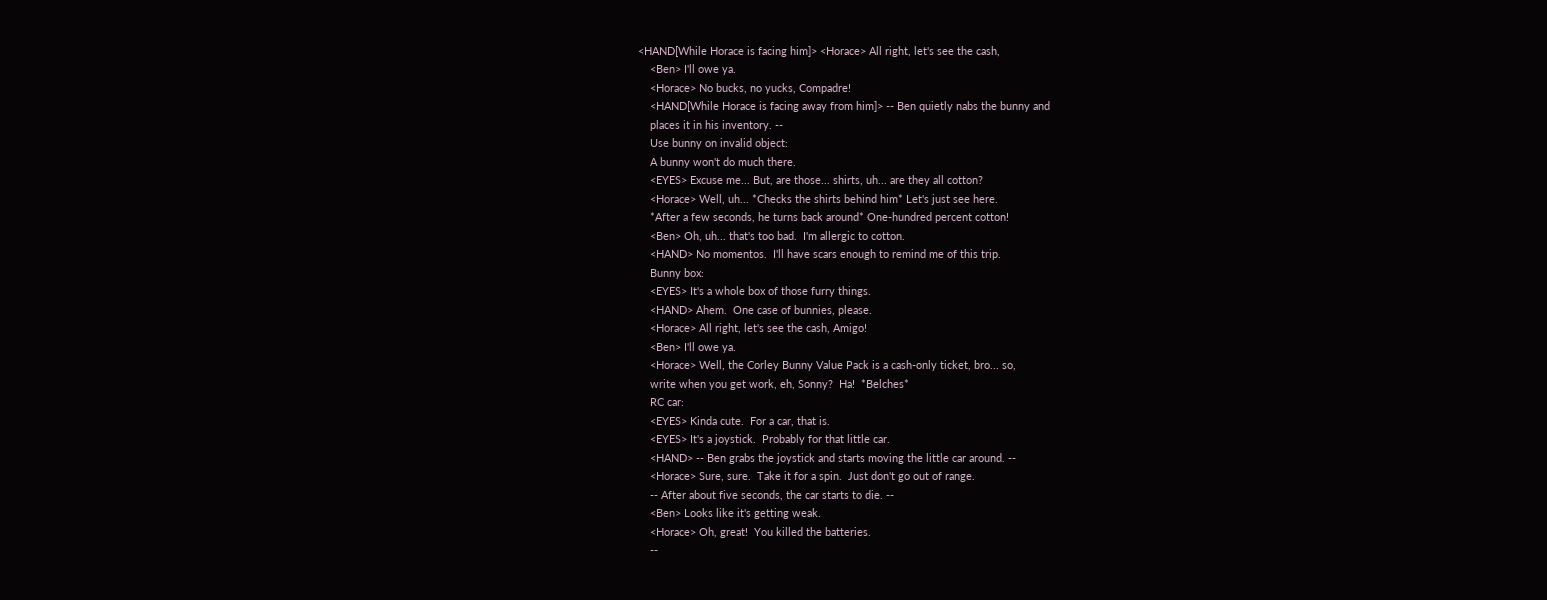<HAND[While Horace is facing him]> <Horace> All right, let's see the cash,
    <Ben> I'll owe ya.
    <Horace> No bucks, no yucks, Compadre!
    <HAND[While Horace is facing away from him]> -- Ben quietly nabs the bunny and
    places it in his inventory. --
    Use bunny on invalid object:
    A bunny won't do much there.
    <EYES> Excuse me... But, are those... shirts, uh... are they all cotton?
    <Horace> Well, uh... *Checks the shirts behind him* Let's just see here.
    *After a few seconds, he turns back around* One-hundred percent cotton!
    <Ben> Oh, uh... that's too bad.  I'm allergic to cotton.
    <HAND> No momentos.  I'll have scars enough to remind me of this trip.
    Bunny box:
    <EYES> It's a whole box of those furry things.
    <HAND> Ahem.  One case of bunnies, please.
    <Horace> All right, let's see the cash, Amigo!
    <Ben> I'll owe ya.
    <Horace> Well, the Corley Bunny Value Pack is a cash-only ticket, bro... so,
    write when you get work, eh, Sonny?  Ha!  *Belches*
    RC car:
    <EYES> Kinda cute.  For a car, that is.
    <EYES> It's a joystick.  Probably for that little car.
    <HAND> -- Ben grabs the joystick and starts moving the little car around. --
    <Horace> Sure, sure.  Take it for a spin.  Just don't go out of range.
    -- After about five seconds, the car starts to die. --
    <Ben> Looks like it's getting weak.
    <Horace> Oh, great!  You killed the batteries.
    --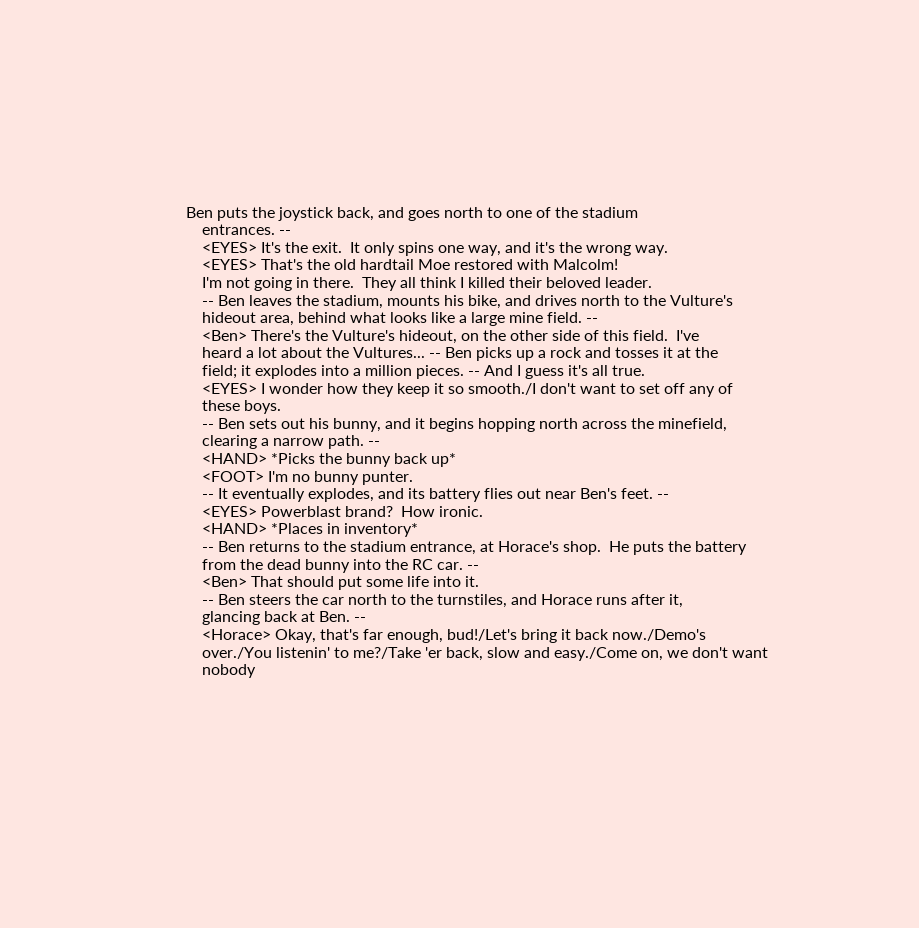Ben puts the joystick back, and goes north to one of the stadium
    entrances. --
    <EYES> It's the exit.  It only spins one way, and it's the wrong way.
    <EYES> That's the old hardtail Moe restored with Malcolm!
    I'm not going in there.  They all think I killed their beloved leader.
    -- Ben leaves the stadium, mounts his bike, and drives north to the Vulture's
    hideout area, behind what looks like a large mine field. --
    <Ben> There's the Vulture's hideout, on the other side of this field.  I've
    heard a lot about the Vultures... -- Ben picks up a rock and tosses it at the
    field; it explodes into a million pieces. -- And I guess it's all true.
    <EYES> I wonder how they keep it so smooth./I don't want to set off any of
    these boys.
    -- Ben sets out his bunny, and it begins hopping north across the minefield,
    clearing a narrow path. --
    <HAND> *Picks the bunny back up*
    <FOOT> I'm no bunny punter.
    -- It eventually explodes, and its battery flies out near Ben's feet. --
    <EYES> Powerblast brand?  How ironic.
    <HAND> *Places in inventory*
    -- Ben returns to the stadium entrance, at Horace's shop.  He puts the battery
    from the dead bunny into the RC car. --
    <Ben> That should put some life into it.
    -- Ben steers the car north to the turnstiles, and Horace runs after it,
    glancing back at Ben. --
    <Horace> Okay, that's far enough, bud!/Let's bring it back now./Demo's
    over./You listenin' to me?/Take 'er back, slow and easy./Come on, we don't want
    nobody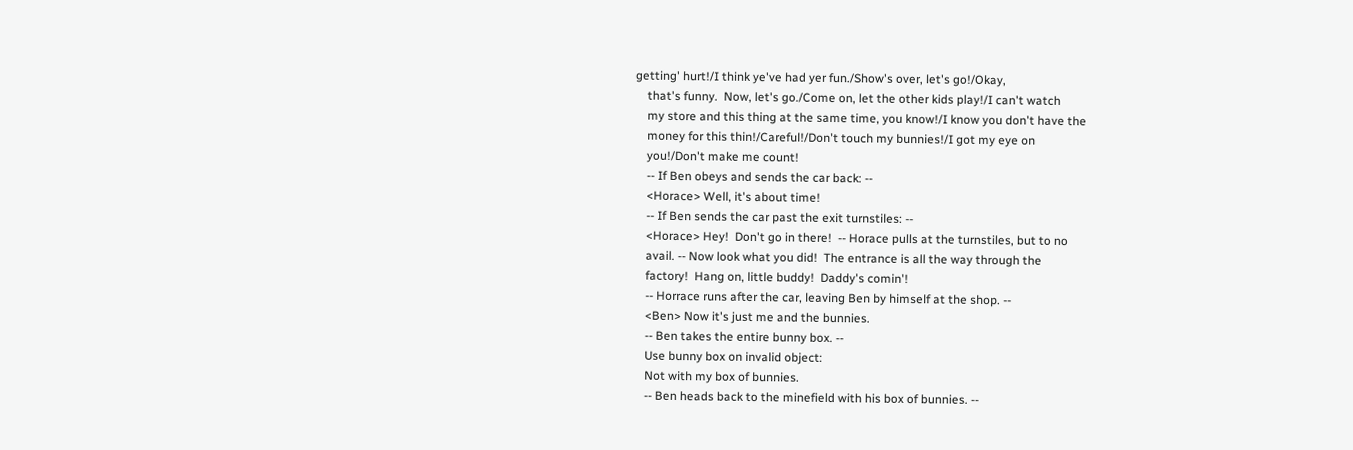getting' hurt!/I think ye've had yer fun./Show's over, let's go!/Okay,
    that's funny.  Now, let's go./Come on, let the other kids play!/I can't watch
    my store and this thing at the same time, you know!/I know you don't have the
    money for this thin!/Careful!/Don't touch my bunnies!/I got my eye on
    you!/Don't make me count!
    -- If Ben obeys and sends the car back: --
    <Horace> Well, it's about time!
    -- If Ben sends the car past the exit turnstiles: --
    <Horace> Hey!  Don't go in there!  -- Horace pulls at the turnstiles, but to no
    avail. -- Now look what you did!  The entrance is all the way through the
    factory!  Hang on, little buddy!  Daddy's comin'!
    -- Horrace runs after the car, leaving Ben by himself at the shop. --
    <Ben> Now it's just me and the bunnies.
    -- Ben takes the entire bunny box. --
    Use bunny box on invalid object:
    Not with my box of bunnies.
    -- Ben heads back to the minefield with his box of bunnies. --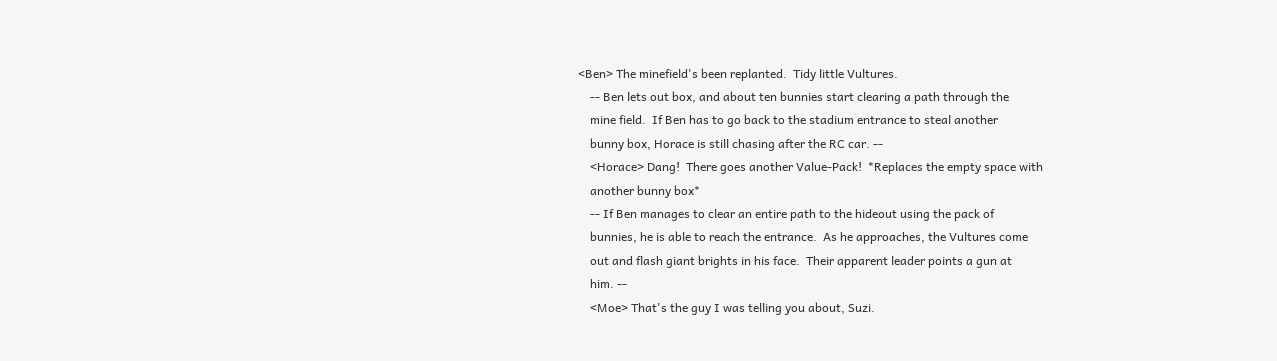<Ben> The minefield's been replanted.  Tidy little Vultures.
    -- Ben lets out box, and about ten bunnies start clearing a path through the
    mine field.  If Ben has to go back to the stadium entrance to steal another
    bunny box, Horace is still chasing after the RC car. --
    <Horace> Dang!  There goes another Value-Pack!  *Replaces the empty space with
    another bunny box*
    -- If Ben manages to clear an entire path to the hideout using the pack of
    bunnies, he is able to reach the entrance.  As he approaches, the Vultures come
    out and flash giant brights in his face.  Their apparent leader points a gun at
    him. --
    <Moe> That's the guy I was telling you about, Suzi.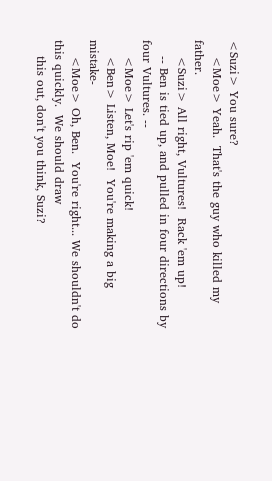<Suzi> You sure?
    <Moe> Yeah.  That's the guy who killed my father.
    <Suzi> All right, Vultures!  Rack 'em up!
    -- Ben is tied up, and pulled in four directions by four Vultures. --
    <Moe> Let's rip 'em quick!
    <Ben> Listen, Moe!  You're making a big mistake-
    <Moe> Oh, Ben.  You're right... We shouldn't do this quickly.  We should draw
    this out, don't you think, Suzi?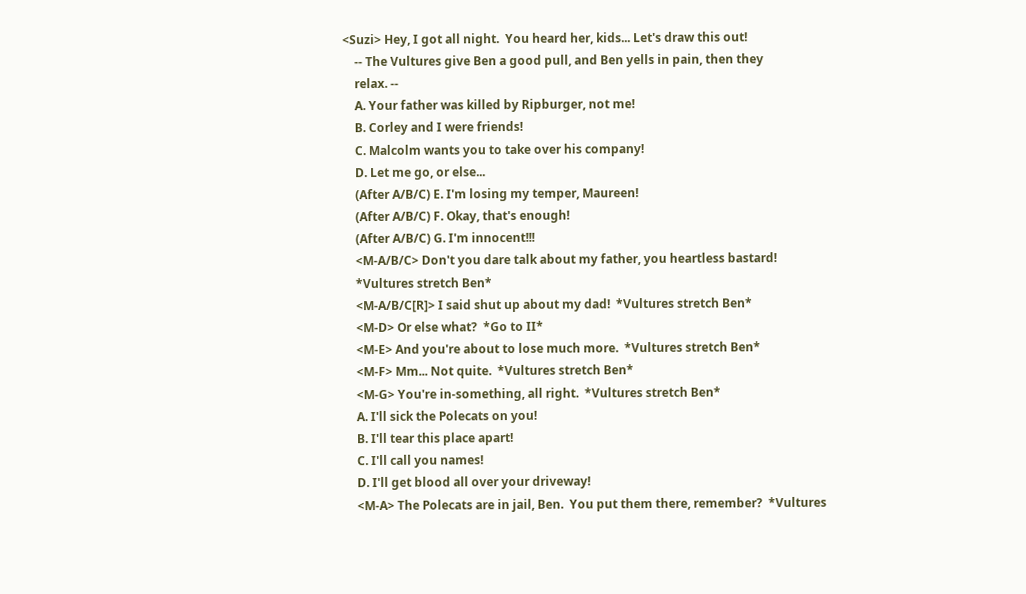<Suzi> Hey, I got all night.  You heard her, kids... Let's draw this out!
    -- The Vultures give Ben a good pull, and Ben yells in pain, then they
    relax. --
    A. Your father was killed by Ripburger, not me!
    B. Corley and I were friends!
    C. Malcolm wants you to take over his company!
    D. Let me go, or else...
    (After A/B/C) E. I'm losing my temper, Maureen!
    (After A/B/C) F. Okay, that's enough!
    (After A/B/C) G. I'm innocent!!!
    <M-A/B/C> Don't you dare talk about my father, you heartless bastard!
    *Vultures stretch Ben*
    <M-A/B/C[R]> I said shut up about my dad!  *Vultures stretch Ben*
    <M-D> Or else what?  *Go to II*
    <M-E> And you're about to lose much more.  *Vultures stretch Ben*
    <M-F> Mm... Not quite.  *Vultures stretch Ben*
    <M-G> You're in-something, all right.  *Vultures stretch Ben*
    A. I'll sick the Polecats on you!
    B. I'll tear this place apart!
    C. I'll call you names!
    D. I'll get blood all over your driveway!
    <M-A> The Polecats are in jail, Ben.  You put them there, remember?  *Vultures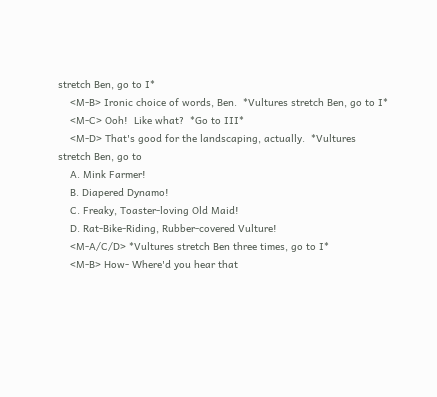stretch Ben, go to I*
    <M-B> Ironic choice of words, Ben.  *Vultures stretch Ben, go to I*
    <M-C> Ooh!  Like what?  *Go to III*
    <M-D> That's good for the landscaping, actually.  *Vultures stretch Ben, go to
    A. Mink Farmer!
    B. Diapered Dynamo!
    C. Freaky, Toaster-loving Old Maid!
    D. Rat-Bike-Riding, Rubber-covered Vulture!
    <M-A/C/D> *Vultures stretch Ben three times, go to I*
    <M-B> How- Where'd you hear that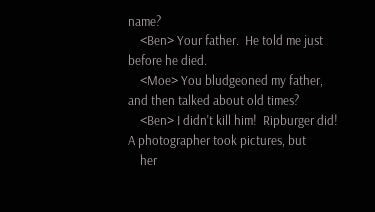name?
    <Ben> Your father.  He told me just before he died.
    <Moe> You bludgeoned my father, and then talked about old times?
    <Ben> I didn't kill him!  Ripburger did!  A photographer took pictures, but
    her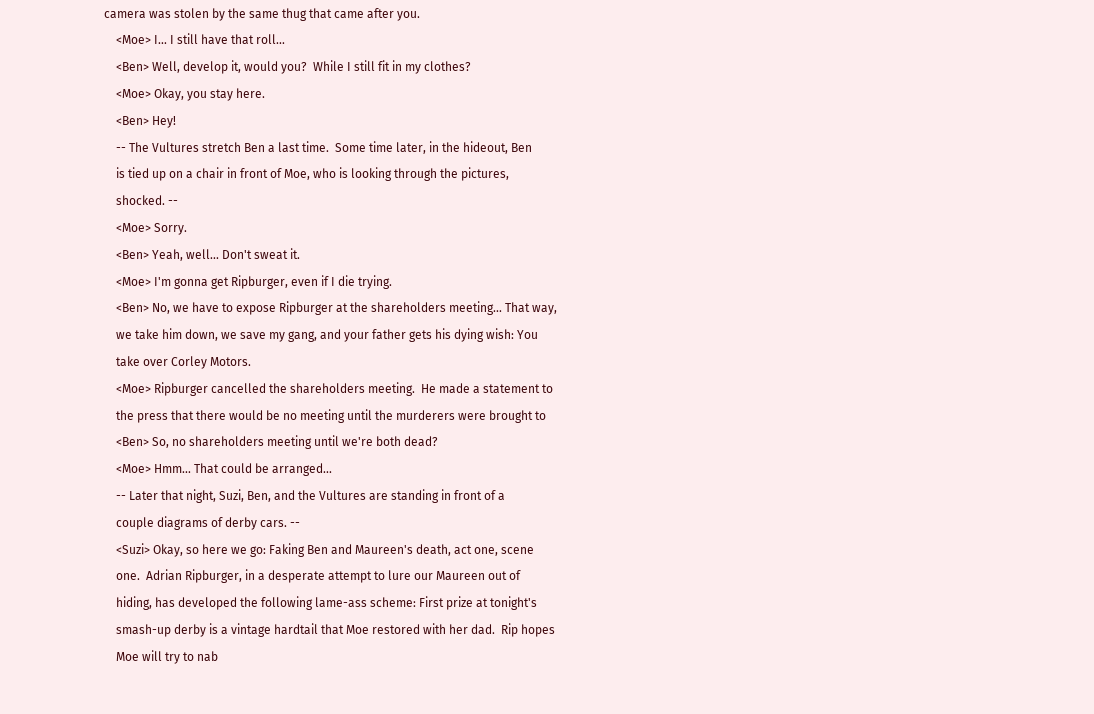camera was stolen by the same thug that came after you.
    <Moe> I... I still have that roll...
    <Ben> Well, develop it, would you?  While I still fit in my clothes?
    <Moe> Okay, you stay here.
    <Ben> Hey!
    -- The Vultures stretch Ben a last time.  Some time later, in the hideout, Ben
    is tied up on a chair in front of Moe, who is looking through the pictures,
    shocked. --
    <Moe> Sorry.
    <Ben> Yeah, well... Don't sweat it.
    <Moe> I'm gonna get Ripburger, even if I die trying.
    <Ben> No, we have to expose Ripburger at the shareholders meeting... That way,
    we take him down, we save my gang, and your father gets his dying wish: You
    take over Corley Motors.
    <Moe> Ripburger cancelled the shareholders meeting.  He made a statement to
    the press that there would be no meeting until the murderers were brought to
    <Ben> So, no shareholders meeting until we're both dead?
    <Moe> Hmm... That could be arranged...
    -- Later that night, Suzi, Ben, and the Vultures are standing in front of a
    couple diagrams of derby cars. --
    <Suzi> Okay, so here we go: Faking Ben and Maureen's death, act one, scene
    one.  Adrian Ripburger, in a desperate attempt to lure our Maureen out of
    hiding, has developed the following lame-ass scheme: First prize at tonight's
    smash-up derby is a vintage hardtail that Moe restored with her dad.  Rip hopes
    Moe will try to nab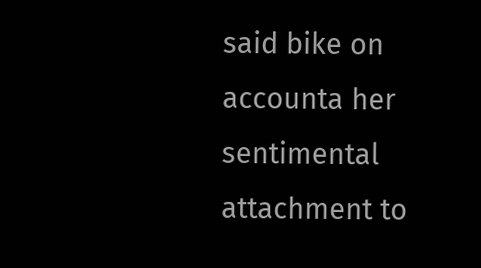said bike on accounta her sentimental attachment to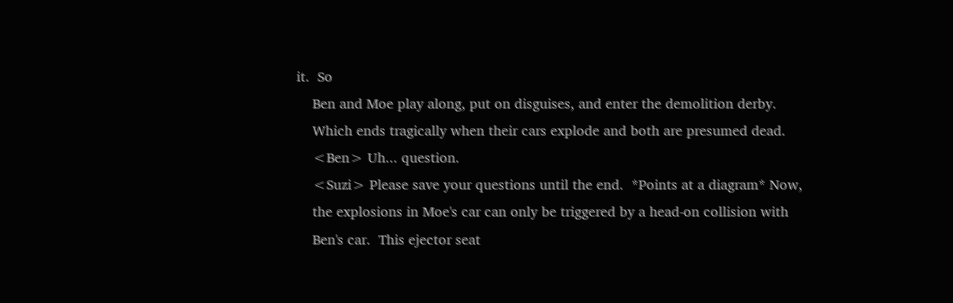it.  So
    Ben and Moe play along, put on disguises, and enter the demolition derby.
    Which ends tragically when their cars explode and both are presumed dead.
    <Ben> Uh... question.
    <Suzi> Please save your questions until the end.  *Points at a diagram* Now,
    the explosions in Moe's car can only be triggered by a head-on collision with
    Ben's car.  This ejector seat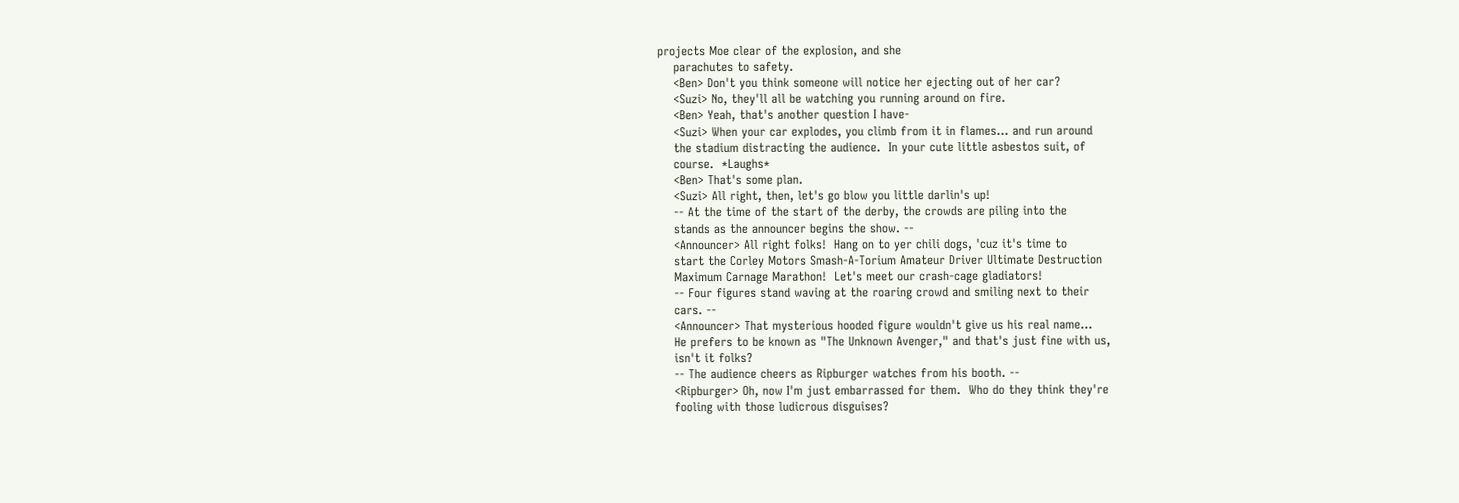projects Moe clear of the explosion, and she
    parachutes to safety.
    <Ben> Don't you think someone will notice her ejecting out of her car?
    <Suzi> No, they'll all be watching you running around on fire.
    <Ben> Yeah, that's another question I have-
    <Suzi> When your car explodes, you climb from it in flames... and run around
    the stadium distracting the audience.  In your cute little asbestos suit, of
    course.  *Laughs*
    <Ben> That's some plan.
    <Suzi> All right, then, let's go blow you little darlin's up!
    -- At the time of the start of the derby, the crowds are piling into the
    stands as the announcer begins the show. --
    <Announcer> All right folks!  Hang on to yer chili dogs, 'cuz it's time to
    start the Corley Motors Smash-A-Torium Amateur Driver Ultimate Destruction
    Maximum Carnage Marathon!  Let's meet our crash-cage gladiators!
    -- Four figures stand waving at the roaring crowd and smiling next to their
    cars. --
    <Announcer> That mysterious hooded figure wouldn't give us his real name...
    He prefers to be known as "The Unknown Avenger," and that's just fine with us,
    isn't it folks?
    -- The audience cheers as Ripburger watches from his booth. --
    <Ripburger> Oh, now I'm just embarrassed for them.  Who do they think they're
    fooling with those ludicrous disguises?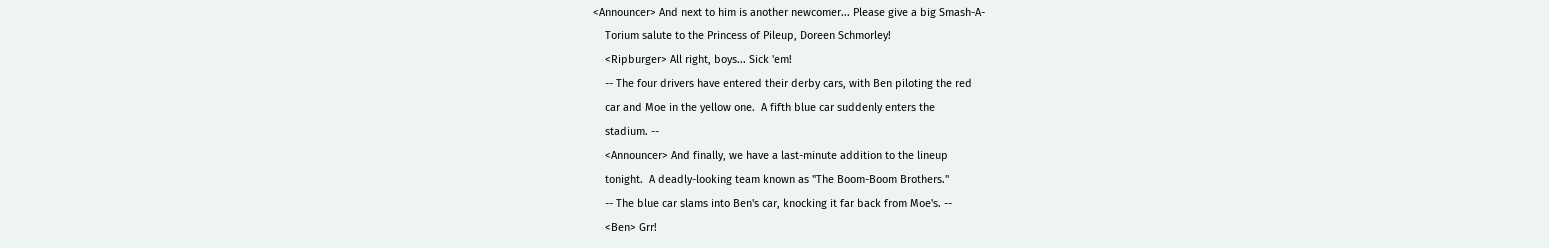<Announcer> And next to him is another newcomer... Please give a big Smash-A-
    Torium salute to the Princess of Pileup, Doreen Schmorley!
    <Ripburger> All right, boys... Sick 'em!
    -- The four drivers have entered their derby cars, with Ben piloting the red
    car and Moe in the yellow one.  A fifth blue car suddenly enters the
    stadium. --
    <Announcer> And finally, we have a last-minute addition to the lineup
    tonight.  A deadly-looking team known as "The Boom-Boom Brothers."
    -- The blue car slams into Ben's car, knocking it far back from Moe's. --
    <Ben> Grr!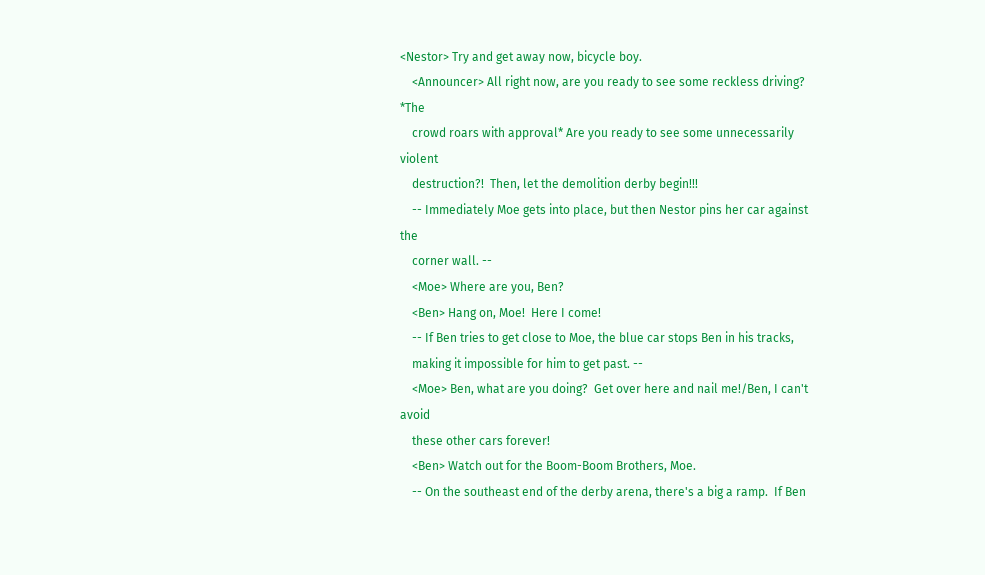<Nestor> Try and get away now, bicycle boy.
    <Announcer> All right now, are you ready to see some reckless driving?  *The
    crowd roars with approval* Are you ready to see some unnecessarily violent
    destruction?!  Then, let the demolition derby begin!!!
    -- Immediately Moe gets into place, but then Nestor pins her car against the
    corner wall. --
    <Moe> Where are you, Ben?
    <Ben> Hang on, Moe!  Here I come!
    -- If Ben tries to get close to Moe, the blue car stops Ben in his tracks,
    making it impossible for him to get past. --
    <Moe> Ben, what are you doing?  Get over here and nail me!/Ben, I can't avoid
    these other cars forever!
    <Ben> Watch out for the Boom-Boom Brothers, Moe.
    -- On the southeast end of the derby arena, there's a big a ramp.  If Ben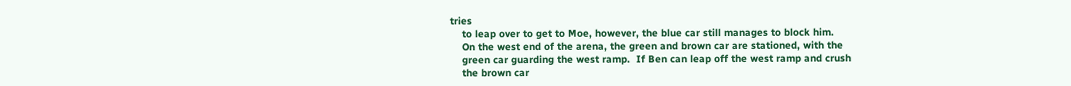tries
    to leap over to get to Moe, however, the blue car still manages to block him.
    On the west end of the arena, the green and brown car are stationed, with the
    green car guarding the west ramp.  If Ben can leap off the west ramp and crush
    the brown car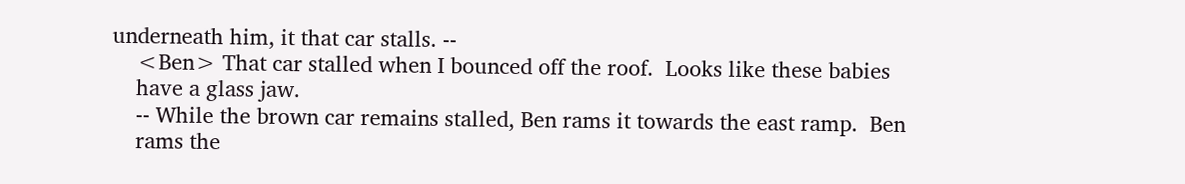underneath him, it that car stalls. --
    <Ben> That car stalled when I bounced off the roof.  Looks like these babies
    have a glass jaw.
    -- While the brown car remains stalled, Ben rams it towards the east ramp.  Ben
    rams the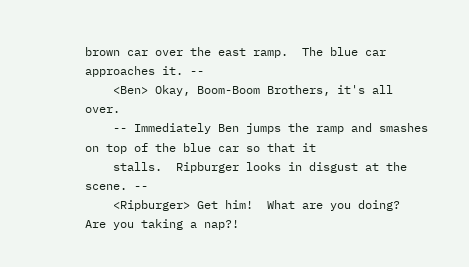brown car over the east ramp.  The blue car approaches it. --
    <Ben> Okay, Boom-Boom Brothers, it's all over.
    -- Immediately Ben jumps the ramp and smashes on top of the blue car so that it
    stalls.  Ripburger looks in disgust at the scene. --
    <Ripburger> Get him!  What are you doing?  Are you taking a nap?!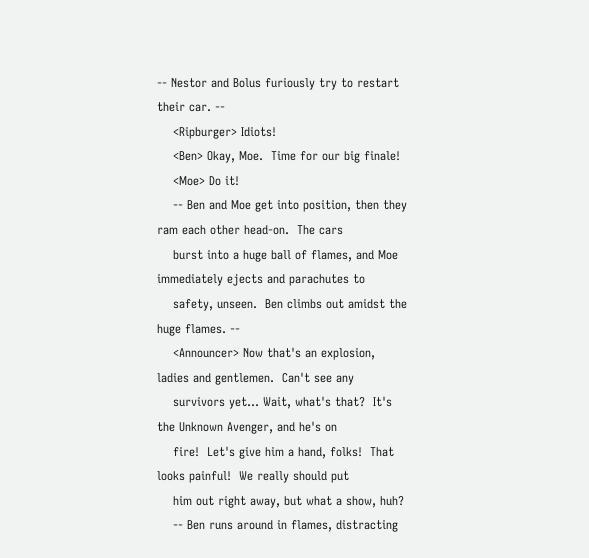-- Nestor and Bolus furiously try to restart their car. --
    <Ripburger> Idiots!
    <Ben> Okay, Moe.  Time for our big finale!
    <Moe> Do it!
    -- Ben and Moe get into position, then they ram each other head-on.  The cars
    burst into a huge ball of flames, and Moe immediately ejects and parachutes to
    safety, unseen.  Ben climbs out amidst the huge flames. --
    <Announcer> Now that's an explosion, ladies and gentlemen.  Can't see any
    survivors yet... Wait, what's that?  It's the Unknown Avenger, and he's on
    fire!  Let's give him a hand, folks!  That looks painful!  We really should put
    him out right away, but what a show, huh?
    -- Ben runs around in flames, distracting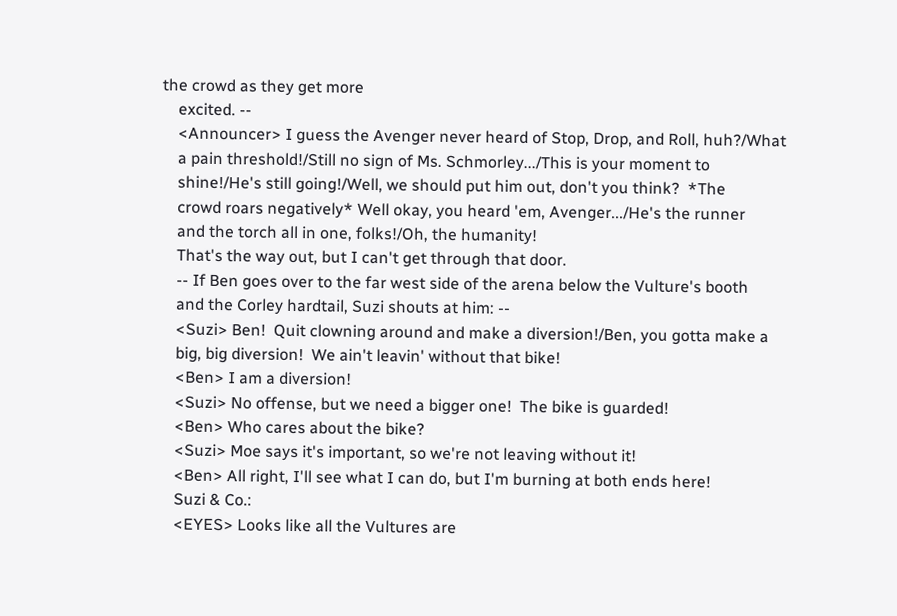the crowd as they get more
    excited. --
    <Announcer> I guess the Avenger never heard of Stop, Drop, and Roll, huh?/What
    a pain threshold!/Still no sign of Ms. Schmorley.../This is your moment to
    shine!/He's still going!/Well, we should put him out, don't you think?  *The
    crowd roars negatively* Well okay, you heard 'em, Avenger.../He's the runner
    and the torch all in one, folks!/Oh, the humanity!
    That's the way out, but I can't get through that door.
    -- If Ben goes over to the far west side of the arena below the Vulture's booth
    and the Corley hardtail, Suzi shouts at him: --
    <Suzi> Ben!  Quit clowning around and make a diversion!/Ben, you gotta make a
    big, big diversion!  We ain't leavin' without that bike!
    <Ben> I am a diversion!
    <Suzi> No offense, but we need a bigger one!  The bike is guarded!
    <Ben> Who cares about the bike?
    <Suzi> Moe says it's important, so we're not leaving without it!
    <Ben> All right, I'll see what I can do, but I'm burning at both ends here!
    Suzi & Co.:
    <EYES> Looks like all the Vultures are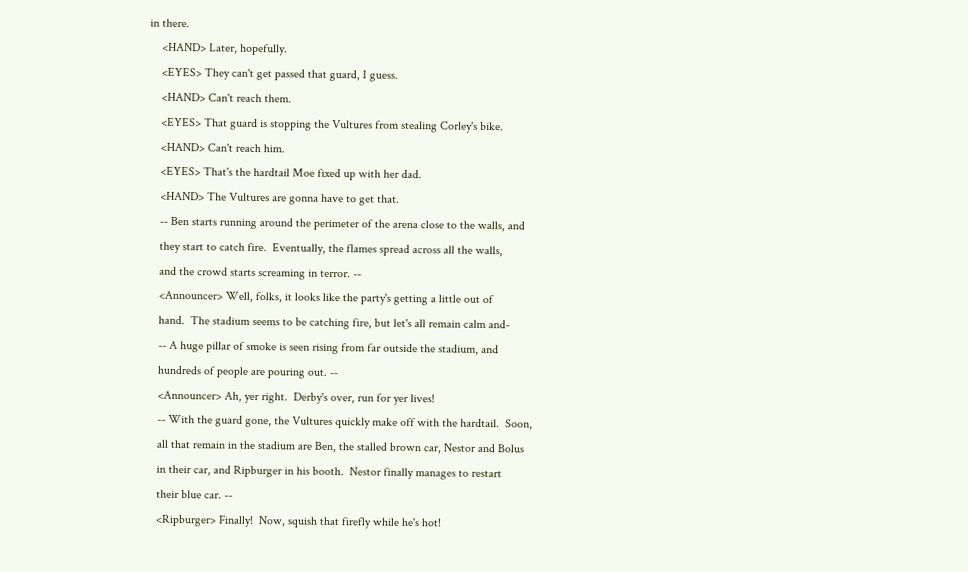in there.
    <HAND> Later, hopefully.
    <EYES> They can't get passed that guard, I guess.
    <HAND> Can't reach them.
    <EYES> That guard is stopping the Vultures from stealing Corley's bike.
    <HAND> Can't reach him.
    <EYES> That's the hardtail Moe fixed up with her dad.
    <HAND> The Vultures are gonna have to get that.
    -- Ben starts running around the perimeter of the arena close to the walls, and
    they start to catch fire.  Eventually, the flames spread across all the walls,
    and the crowd starts screaming in terror. --
    <Announcer> Well, folks, it looks like the party's getting a little out of
    hand.  The stadium seems to be catching fire, but let's all remain calm and-
    -- A huge pillar of smoke is seen rising from far outside the stadium, and
    hundreds of people are pouring out. --
    <Announcer> Ah, yer right.  Derby's over, run for yer lives!
    -- With the guard gone, the Vultures quickly make off with the hardtail.  Soon,
    all that remain in the stadium are Ben, the stalled brown car, Nestor and Bolus
    in their car, and Ripburger in his booth.  Nestor finally manages to restart
    their blue car. --
    <Ripburger> Finally!  Now, squish that firefly while he's hot!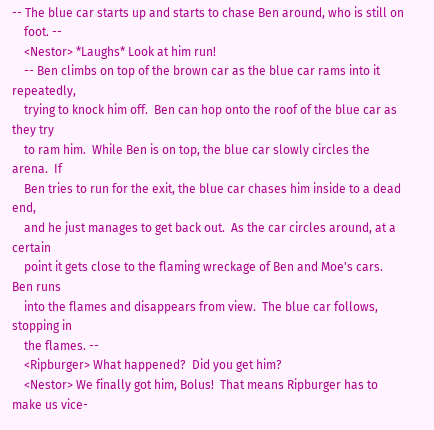-- The blue car starts up and starts to chase Ben around, who is still on
    foot. --
    <Nestor> *Laughs* Look at him run!
    -- Ben climbs on top of the brown car as the blue car rams into it repeatedly,
    trying to knock him off.  Ben can hop onto the roof of the blue car as they try
    to ram him.  While Ben is on top, the blue car slowly circles the arena.  If
    Ben tries to run for the exit, the blue car chases him inside to a dead end,
    and he just manages to get back out.  As the car circles around, at a certain
    point it gets close to the flaming wreckage of Ben and Moe's cars.  Ben runs
    into the flames and disappears from view.  The blue car follows, stopping in
    the flames. --
    <Ripburger> What happened?  Did you get him?
    <Nestor> We finally got him, Bolus!  That means Ripburger has to make us vice-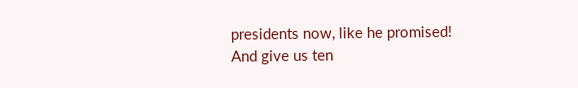presidents now, like he promised!  And give us ten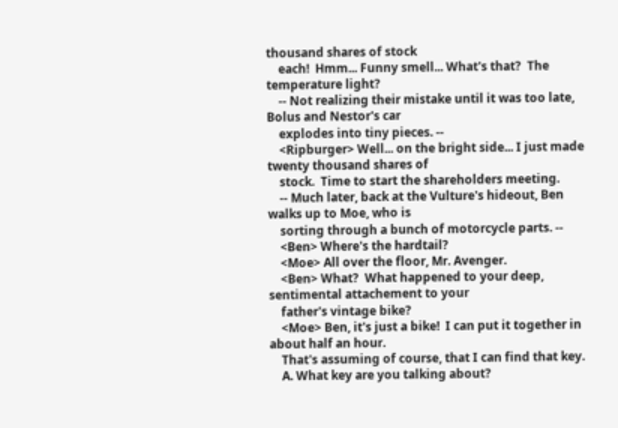thousand shares of stock
    each!  Hmm... Funny smell... What's that?  The temperature light?
    -- Not realizing their mistake until it was too late, Bolus and Nestor's car
    explodes into tiny pieces. --
    <Ripburger> Well... on the bright side... I just made twenty thousand shares of
    stock.  Time to start the shareholders meeting.
    -- Much later, back at the Vulture's hideout, Ben walks up to Moe, who is
    sorting through a bunch of motorcycle parts. --
    <Ben> Where's the hardtail?
    <Moe> All over the floor, Mr. Avenger.
    <Ben> What?  What happened to your deep, sentimental attachement to your
    father's vintage bike?
    <Moe> Ben, it's just a bike!  I can put it together in about half an hour.
    That's assuming of course, that I can find that key.
    A. What key are you talking about?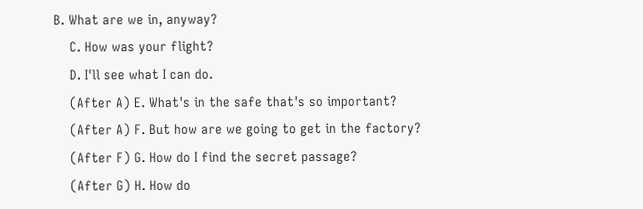B. What are we in, anyway?
    C. How was your flight?
    D. I'll see what I can do.
    (After A) E. What's in the safe that's so important?
    (After A) F. But how are we going to get in the factory?
    (After F) G. How do I find the secret passage?
    (After G) H. How do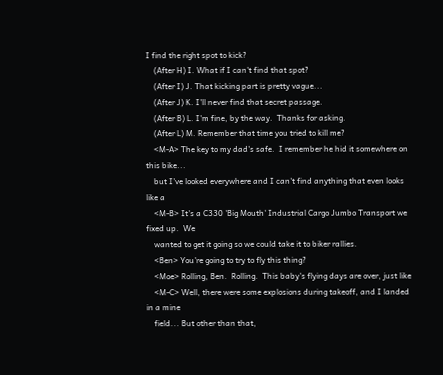I find the right spot to kick?
    (After H) I. What if I can't find that spot?
    (After I) J. That kicking part is pretty vague...
    (After J) K. I'll never find that secret passage.
    (After B) L. I'm fine, by the way.  Thanks for asking.
    (After L) M. Remember that time you tried to kill me?
    <M-A> The key to my dad's safe.  I remember he hid it somewhere on this bike...
    but I've looked everywhere and I can't find anything that even looks like a
    <M-B> It's a C330 'Big Mouth' Industrial Cargo Jumbo Transport we fixed up.  We
    wanted to get it going so we could take it to biker rallies.
    <Ben> You're going to try to fly this thing?
    <Moe> Rolling, Ben.  Rolling.  This baby's flying days are over, just like
    <M-C> Well, there were some explosions during takeoff, and I landed in a mine
    field... But other than that,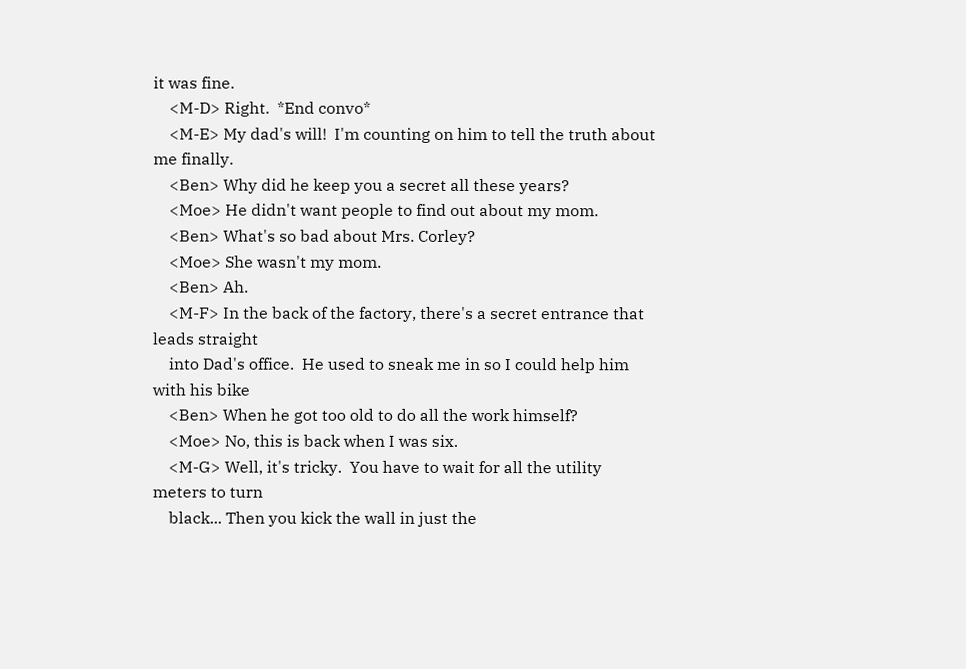it was fine.
    <M-D> Right.  *End convo*
    <M-E> My dad's will!  I'm counting on him to tell the truth about me finally.
    <Ben> Why did he keep you a secret all these years?
    <Moe> He didn't want people to find out about my mom.
    <Ben> What's so bad about Mrs. Corley?
    <Moe> She wasn't my mom.
    <Ben> Ah.
    <M-F> In the back of the factory, there's a secret entrance that leads straight
    into Dad's office.  He used to sneak me in so I could help him with his bike
    <Ben> When he got too old to do all the work himself?
    <Moe> No, this is back when I was six.
    <M-G> Well, it's tricky.  You have to wait for all the utility meters to turn
    black... Then you kick the wall in just the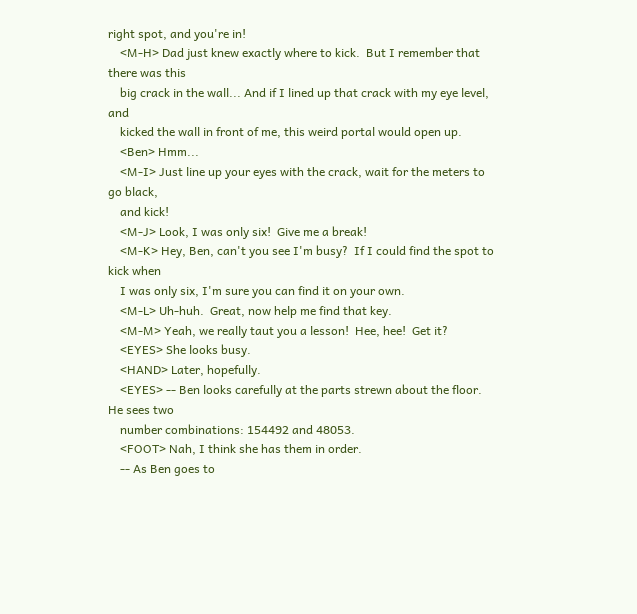right spot, and you're in!
    <M-H> Dad just knew exactly where to kick.  But I remember that there was this
    big crack in the wall... And if I lined up that crack with my eye level, and
    kicked the wall in front of me, this weird portal would open up.
    <Ben> Hmm...
    <M-I> Just line up your eyes with the crack, wait for the meters to go black,
    and kick!
    <M-J> Look, I was only six!  Give me a break!
    <M-K> Hey, Ben, can't you see I'm busy?  If I could find the spot to kick when
    I was only six, I'm sure you can find it on your own.
    <M-L> Uh-huh.  Great, now help me find that key.
    <M-M> Yeah, we really taut you a lesson!  Hee, hee!  Get it?
    <EYES> She looks busy.
    <HAND> Later, hopefully.
    <EYES> -- Ben looks carefully at the parts strewn about the floor.  He sees two
    number combinations: 154492 and 48053.
    <FOOT> Nah, I think she has them in order.
    -- As Ben goes to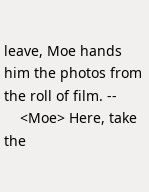leave, Moe hands him the photos from the roll of film. --
    <Moe> Here, take the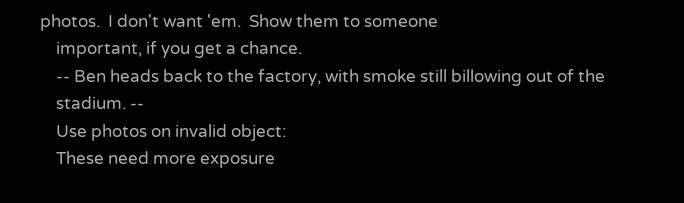photos.  I don't want 'em.  Show them to someone
    important, if you get a chance.
    -- Ben heads back to the factory, with smoke still billowing out of the
    stadium. --
    Use photos on invalid object:
    These need more exposure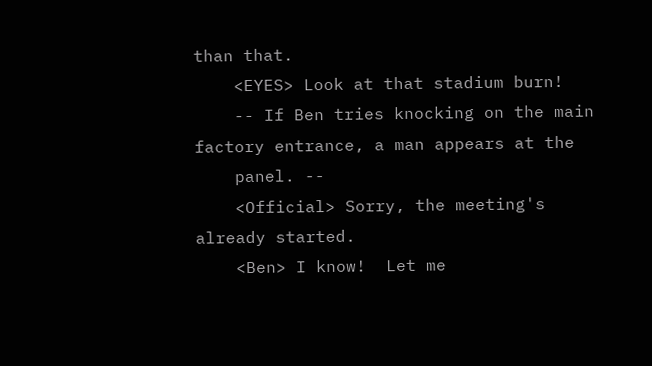than that.
    <EYES> Look at that stadium burn!
    -- If Ben tries knocking on the main factory entrance, a man appears at the
    panel. --
    <Official> Sorry, the meeting's already started.
    <Ben> I know!  Let me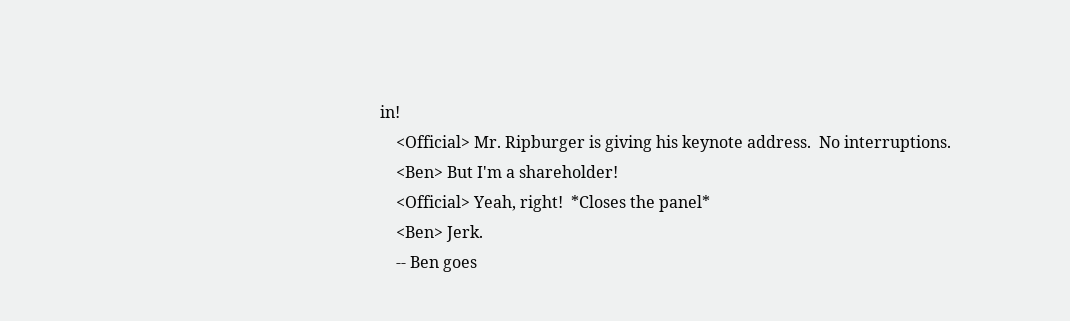in!
    <Official> Mr. Ripburger is giving his keynote address.  No interruptions.
    <Ben> But I'm a shareholder!
    <Official> Yeah, right!  *Closes the panel*
    <Ben> Jerk.
    -- Ben goes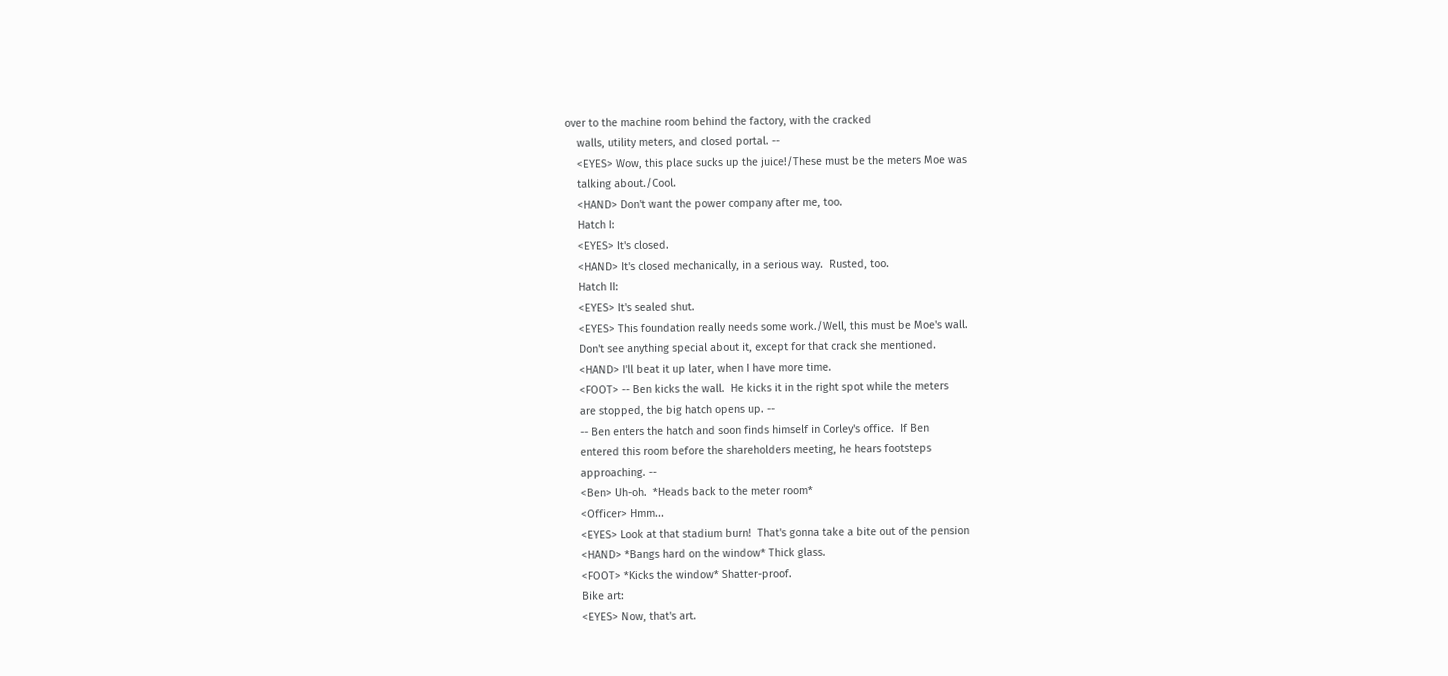over to the machine room behind the factory, with the cracked
    walls, utility meters, and closed portal. --
    <EYES> Wow, this place sucks up the juice!/These must be the meters Moe was
    talking about./Cool.
    <HAND> Don't want the power company after me, too.
    Hatch I:
    <EYES> It's closed.
    <HAND> It's closed mechanically, in a serious way.  Rusted, too.
    Hatch II:
    <EYES> It's sealed shut.
    <EYES> This foundation really needs some work./Well, this must be Moe's wall.
    Don't see anything special about it, except for that crack she mentioned.
    <HAND> I'll beat it up later, when I have more time.
    <FOOT> -- Ben kicks the wall.  He kicks it in the right spot while the meters
    are stopped, the big hatch opens up. --
    -- Ben enters the hatch and soon finds himself in Corley's office.  If Ben
    entered this room before the shareholders meeting, he hears footsteps
    approaching. --
    <Ben> Uh-oh.  *Heads back to the meter room*
    <Officer> Hmm...
    <EYES> Look at that stadium burn!  That's gonna take a bite out of the pension
    <HAND> *Bangs hard on the window* Thick glass.
    <FOOT> *Kicks the window* Shatter-proof.
    Bike art:
    <EYES> Now, that's art.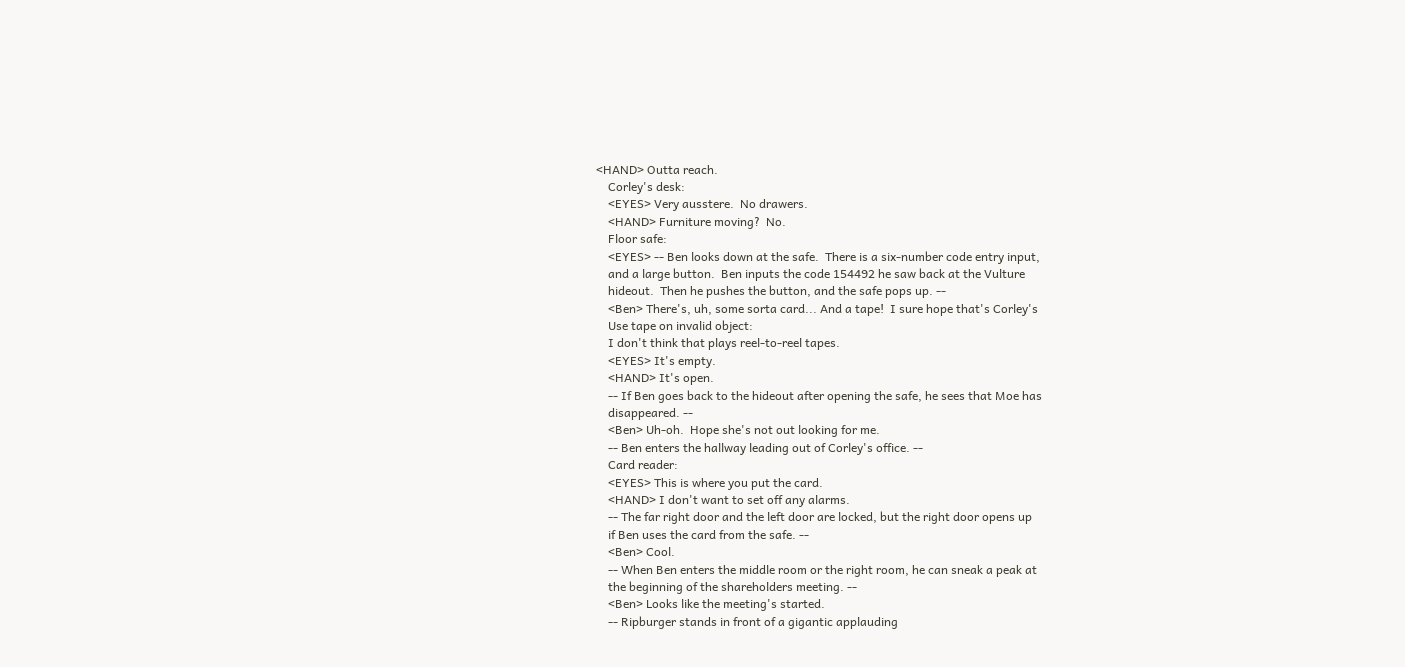<HAND> Outta reach.
    Corley's desk:
    <EYES> Very ausstere.  No drawers.
    <HAND> Furniture moving?  No.
    Floor safe:
    <EYES> -- Ben looks down at the safe.  There is a six-number code entry input,
    and a large button.  Ben inputs the code 154492 he saw back at the Vulture
    hideout.  Then he pushes the button, and the safe pops up. --
    <Ben> There's, uh, some sorta card... And a tape!  I sure hope that's Corley's
    Use tape on invalid object:
    I don't think that plays reel-to-reel tapes.
    <EYES> It's empty.
    <HAND> It's open.
    -- If Ben goes back to the hideout after opening the safe, he sees that Moe has
    disappeared. --
    <Ben> Uh-oh.  Hope she's not out looking for me.
    -- Ben enters the hallway leading out of Corley's office. --
    Card reader:
    <EYES> This is where you put the card.
    <HAND> I don't want to set off any alarms.
    -- The far right door and the left door are locked, but the right door opens up
    if Ben uses the card from the safe. --
    <Ben> Cool.
    -- When Ben enters the middle room or the right room, he can sneak a peak at
    the beginning of the shareholders meeting. --
    <Ben> Looks like the meeting's started.
    -- Ripburger stands in front of a gigantic applauding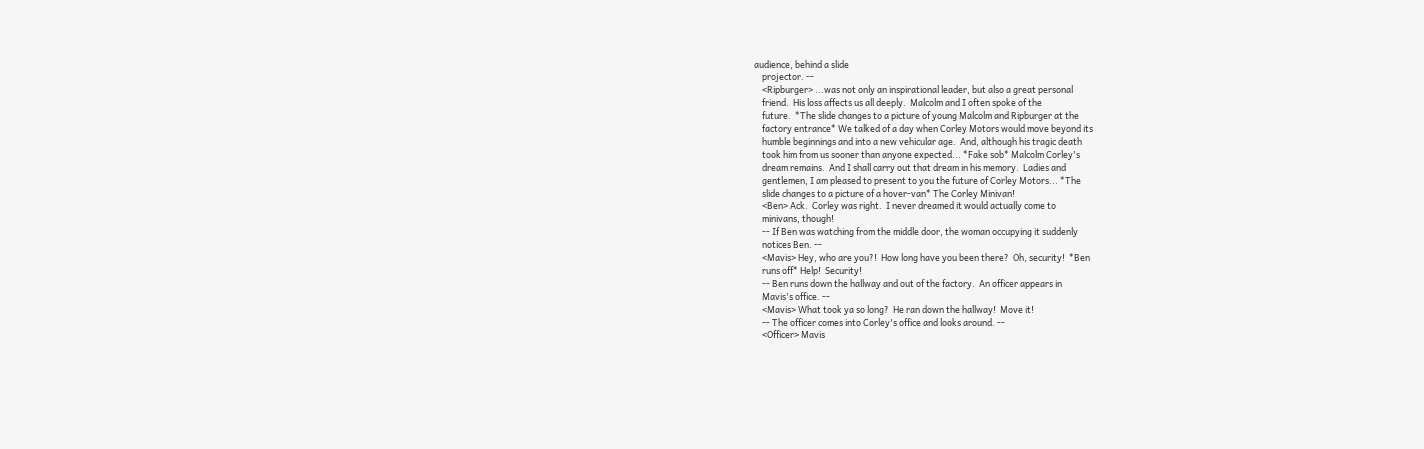audience, behind a slide
    projector. --
    <Ripburger> ...was not only an inspirational leader, but also a great personal
    friend.  His loss affects us all deeply.  Malcolm and I often spoke of the
    future.  *The slide changes to a picture of young Malcolm and Ripburger at the
    factory entrance* We talked of a day when Corley Motors would move beyond its
    humble beginnings and into a new vehicular age.  And, although his tragic death
    took him from us sooner than anyone expected... *Fake sob* Malcolm Corley's
    dream remains.  And I shall carry out that dream in his memory.  Ladies and
    gentlemen, I am pleased to present to you the future of Corley Motors... *The
    slide changes to a picture of a hover-van* The Corley Minivan!
    <Ben> Ack.  Corley was right.  I never dreamed it would actually come to
    minivans, though!
    -- If Ben was watching from the middle door, the woman occupying it suddenly
    notices Ben. --
    <Mavis> Hey, who are you?!  How long have you been there?  Oh, security!  *Ben
    runs off* Help!  Security!
    -- Ben runs down the hallway and out of the factory.  An officer appears in
    Mavis's office. --
    <Mavis> What took ya so long?  He ran down the hallway!  Move it!
    -- The officer comes into Corley's office and looks around. --
    <Officer> Mavis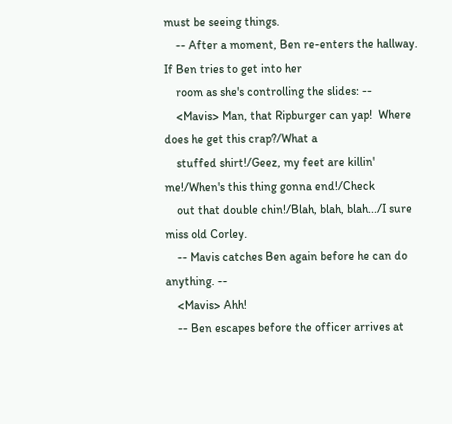must be seeing things.
    -- After a moment, Ben re-enters the hallway.  If Ben tries to get into her
    room as she's controlling the slides: --
    <Mavis> Man, that Ripburger can yap!  Where does he get this crap?/What a
    stuffed shirt!/Geez, my feet are killin' me!/When's this thing gonna end!/Check
    out that double chin!/Blah, blah, blah.../I sure miss old Corley.
    -- Mavis catches Ben again before he can do anything. --
    <Mavis> Ahh!
    -- Ben escapes before the officer arrives at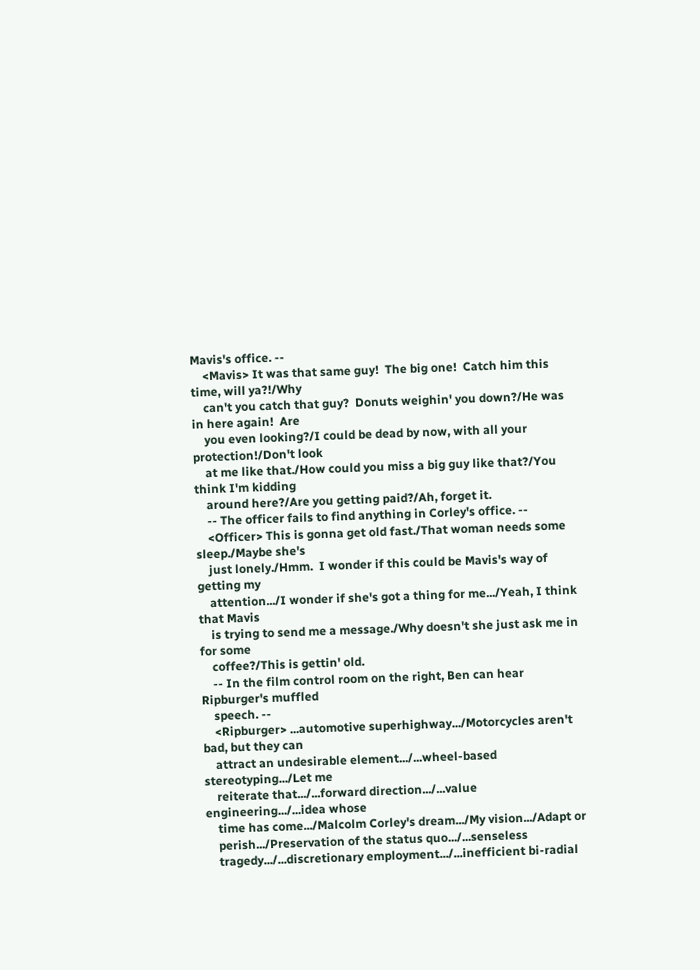Mavis's office. --
    <Mavis> It was that same guy!  The big one!  Catch him this time, will ya?!/Why
    can't you catch that guy?  Donuts weighin' you down?/He was in here again!  Are
    you even looking?/I could be dead by now, with all your protection!/Don't look
    at me like that./How could you miss a big guy like that?/You think I'm kidding
    around here?/Are you getting paid?/Ah, forget it.
    -- The officer fails to find anything in Corley's office. --
    <Officer> This is gonna get old fast./That woman needs some sleep./Maybe she's
    just lonely./Hmm.  I wonder if this could be Mavis's way of getting my
    attention.../I wonder if she's got a thing for me.../Yeah, I think that Mavis
    is trying to send me a message./Why doesn't she just ask me in for some
    coffee?/This is gettin' old.
    -- In the film control room on the right, Ben can hear Ripburger's muffled
    speech. --
    <Ripburger> ...automotive superhighway.../Motorcycles aren't bad, but they can
    attract an undesirable element.../...wheel-based stereotyping.../Let me
    reiterate that.../...forward direction.../...value engineering.../...idea whose
    time has come.../Malcolm Corley's dream.../My vision.../Adapt or
    perish.../Preservation of the status quo.../...senseless
    tragedy.../...discretionary employment.../...inefficient bi-radial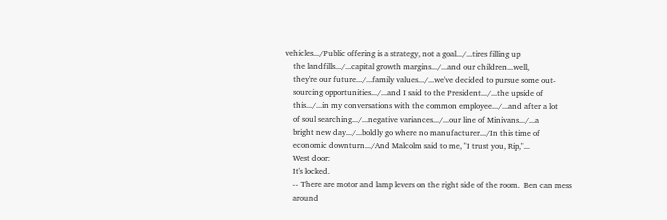vehicles.../Public offering is a strategy, not a goal.../...tires filling up
    the landfills.../...capital growth margins.../...and our children...well,
    they're our future.../...family values.../...we've decided to pursue some out-
    sourcing opportunities.../...and I said to the President.../...the upside of
    this.../...in my conversations with the common employee.../...and after a lot
    of soul searching.../...negative variances.../...our line of Minivans.../...a
    bright new day.../...boldly go where no manufacturer.../In this time of
    economic downturn.../And Malcolm said to me, "I trust you, Rip,"...
    West door:
    It's locked.
    -- There are motor and lamp levers on the right side of the room.  Ben can mess
    around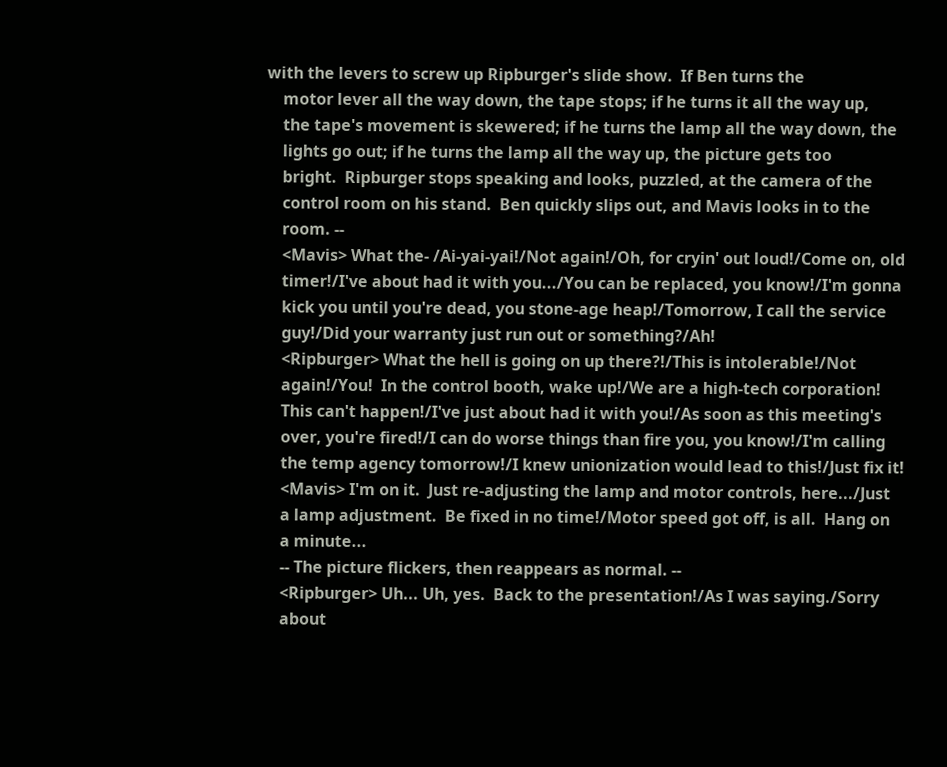with the levers to screw up Ripburger's slide show.  If Ben turns the
    motor lever all the way down, the tape stops; if he turns it all the way up,
    the tape's movement is skewered; if he turns the lamp all the way down, the
    lights go out; if he turns the lamp all the way up, the picture gets too
    bright.  Ripburger stops speaking and looks, puzzled, at the camera of the
    control room on his stand.  Ben quickly slips out, and Mavis looks in to the
    room. --
    <Mavis> What the- /Ai-yai-yai!/Not again!/Oh, for cryin' out loud!/Come on, old
    timer!/I've about had it with you.../You can be replaced, you know!/I'm gonna
    kick you until you're dead, you stone-age heap!/Tomorrow, I call the service
    guy!/Did your warranty just run out or something?/Ah!
    <Ripburger> What the hell is going on up there?!/This is intolerable!/Not
    again!/You!  In the control booth, wake up!/We are a high-tech corporation!
    This can't happen!/I've just about had it with you!/As soon as this meeting's
    over, you're fired!/I can do worse things than fire you, you know!/I'm calling
    the temp agency tomorrow!/I knew unionization would lead to this!/Just fix it!
    <Mavis> I'm on it.  Just re-adjusting the lamp and motor controls, here.../Just
    a lamp adjustment.  Be fixed in no time!/Motor speed got off, is all.  Hang on
    a minute...
    -- The picture flickers, then reappears as normal. --
    <Ripburger> Uh... Uh, yes.  Back to the presentation!/As I was saying./Sorry
    about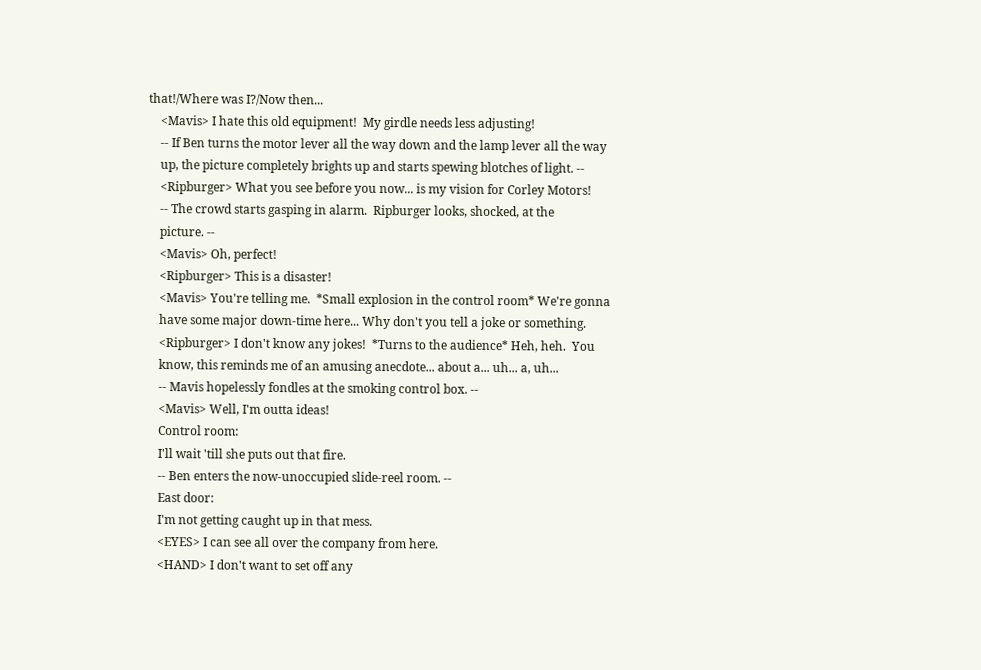that!/Where was I?/Now then...
    <Mavis> I hate this old equipment!  My girdle needs less adjusting!
    -- If Ben turns the motor lever all the way down and the lamp lever all the way
    up, the picture completely brights up and starts spewing blotches of light. --
    <Ripburger> What you see before you now... is my vision for Corley Motors!
    -- The crowd starts gasping in alarm.  Ripburger looks, shocked, at the
    picture. --
    <Mavis> Oh, perfect!
    <Ripburger> This is a disaster!
    <Mavis> You're telling me.  *Small explosion in the control room* We're gonna
    have some major down-time here... Why don't you tell a joke or something.
    <Ripburger> I don't know any jokes!  *Turns to the audience* Heh, heh.  You
    know, this reminds me of an amusing anecdote... about a... uh... a, uh...
    -- Mavis hopelessly fondles at the smoking control box. --
    <Mavis> Well, I'm outta ideas!
    Control room:
    I'll wait 'till she puts out that fire.
    -- Ben enters the now-unoccupied slide-reel room. --
    East door:
    I'm not getting caught up in that mess.
    <EYES> I can see all over the company from here.
    <HAND> I don't want to set off any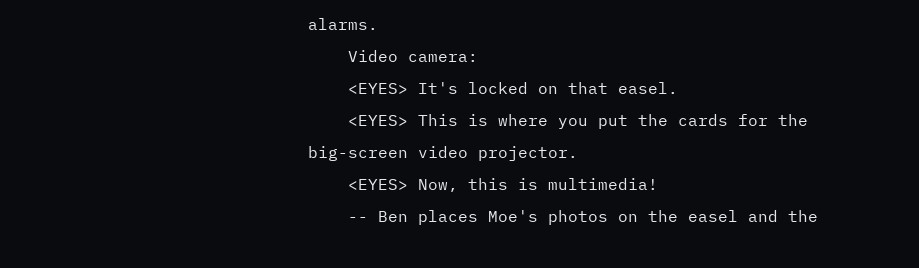alarms.
    Video camera:
    <EYES> It's locked on that easel.
    <EYES> This is where you put the cards for the big-screen video projector.
    <EYES> Now, this is multimedia!
    -- Ben places Moe's photos on the easel and the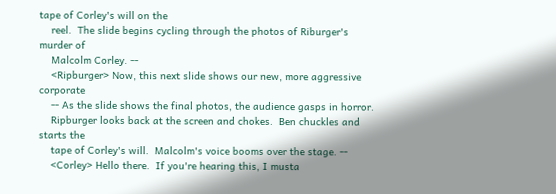tape of Corley's will on the
    reel.  The slide begins cycling through the photos of Riburger's murder of
    Malcolm Corley. --
    <Ripburger> Now, this next slide shows our new, more aggressive corporate
    -- As the slide shows the final photos, the audience gasps in horror.
    Ripburger looks back at the screen and chokes.  Ben chuckles and starts the
    tape of Corley's will.  Malcolm's voice booms over the stage. --
    <Corley> Hello there.  If you're hearing this, I musta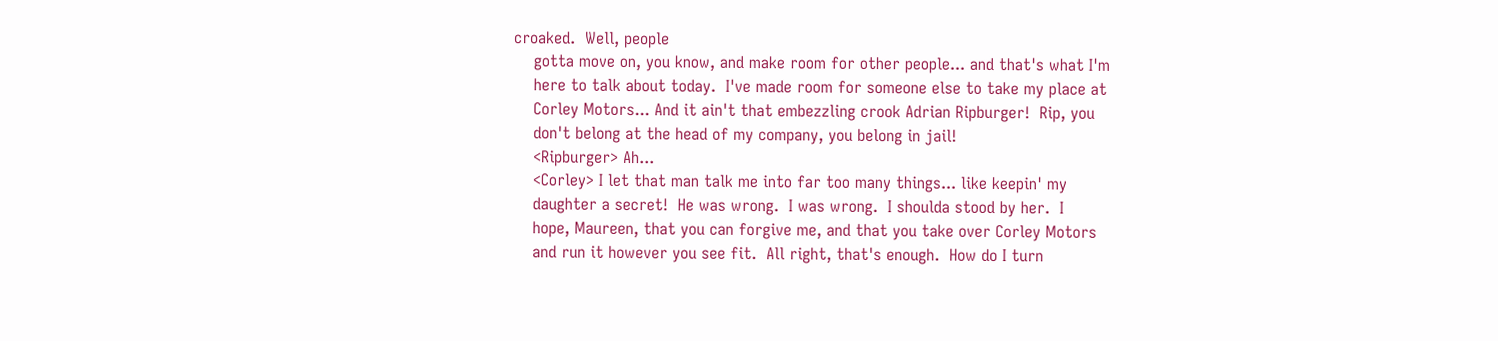croaked.  Well, people
    gotta move on, you know, and make room for other people... and that's what I'm
    here to talk about today.  I've made room for someone else to take my place at
    Corley Motors... And it ain't that embezzling crook Adrian Ripburger!  Rip, you
    don't belong at the head of my company, you belong in jail!
    <Ripburger> Ah...
    <Corley> I let that man talk me into far too many things... like keepin' my
    daughter a secret!  He was wrong.  I was wrong.  I shoulda stood by her.  I
    hope, Maureen, that you can forgive me, and that you take over Corley Motors
    and run it however you see fit.  All right, that's enough.  How do I turn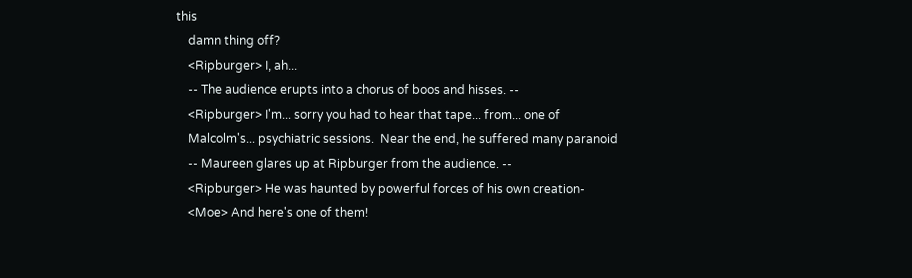this
    damn thing off?
    <Ripburger> I, ah...
    -- The audience erupts into a chorus of boos and hisses. --
    <Ripburger> I'm... sorry you had to hear that tape... from... one of
    Malcolm's... psychiatric sessions.  Near the end, he suffered many paranoid
    -- Maureen glares up at Ripburger from the audience. --
    <Ripburger> He was haunted by powerful forces of his own creation-
    <Moe> And here's one of them!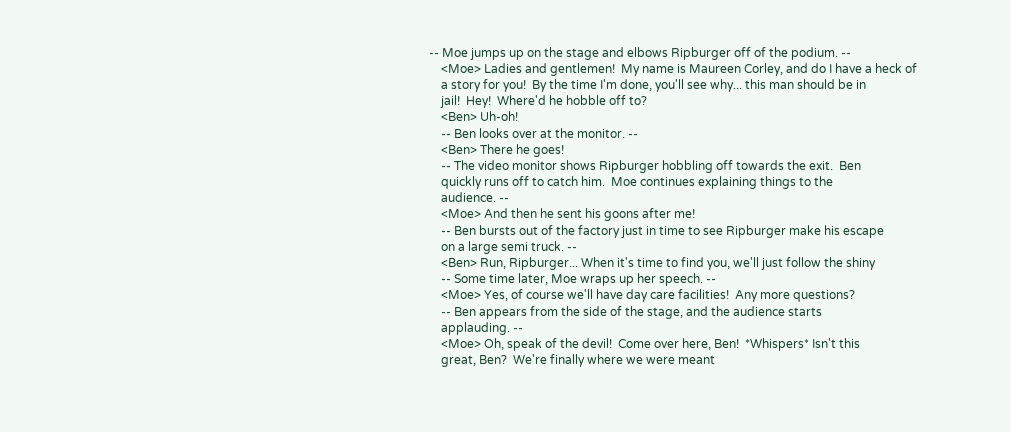-- Moe jumps up on the stage and elbows Ripburger off of the podium. --
    <Moe> Ladies and gentlemen!  My name is Maureen Corley, and do I have a heck of
    a story for you!  By the time I'm done, you'll see why... this man should be in
    jail!  Hey!  Where'd he hobble off to?
    <Ben> Uh-oh!
    -- Ben looks over at the monitor. --
    <Ben> There he goes!
    -- The video monitor shows Ripburger hobbling off towards the exit.  Ben
    quickly runs off to catch him.  Moe continues explaining things to the
    audience. --
    <Moe> And then he sent his goons after me!
    -- Ben bursts out of the factory just in time to see Ripburger make his escape
    on a large semi truck. --
    <Ben> Run, Ripburger... When it's time to find you, we'll just follow the shiny
    -- Some time later, Moe wraps up her speech. --
    <Moe> Yes, of course we'll have day care facilities!  Any more questions?
    -- Ben appears from the side of the stage, and the audience starts
    applauding. --
    <Moe> Oh, speak of the devil!  Come over here, Ben!  *Whispers* Isn't this
    great, Ben?  We're finally where we were meant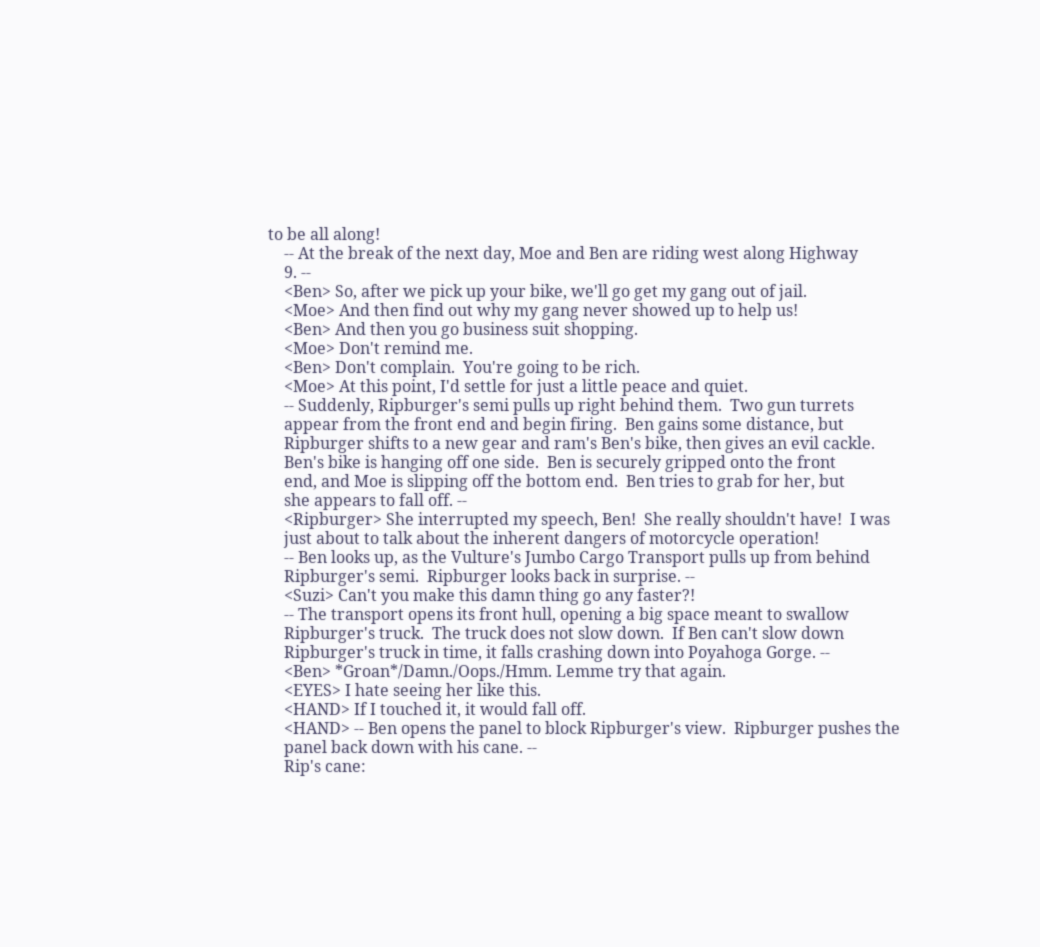to be all along!
    -- At the break of the next day, Moe and Ben are riding west along Highway
    9. --
    <Ben> So, after we pick up your bike, we'll go get my gang out of jail.
    <Moe> And then find out why my gang never showed up to help us!
    <Ben> And then you go business suit shopping.
    <Moe> Don't remind me.
    <Ben> Don't complain.  You're going to be rich.
    <Moe> At this point, I'd settle for just a little peace and quiet.
    -- Suddenly, Ripburger's semi pulls up right behind them.  Two gun turrets
    appear from the front end and begin firing.  Ben gains some distance, but
    Ripburger shifts to a new gear and ram's Ben's bike, then gives an evil cackle.
    Ben's bike is hanging off one side.  Ben is securely gripped onto the front
    end, and Moe is slipping off the bottom end.  Ben tries to grab for her, but
    she appears to fall off. --
    <Ripburger> She interrupted my speech, Ben!  She really shouldn't have!  I was
    just about to talk about the inherent dangers of motorcycle operation!
    -- Ben looks up, as the Vulture's Jumbo Cargo Transport pulls up from behind
    Ripburger's semi.  Ripburger looks back in surprise. --
    <Suzi> Can't you make this damn thing go any faster?!
    -- The transport opens its front hull, opening a big space meant to swallow
    Ripburger's truck.  The truck does not slow down.  If Ben can't slow down
    Ripburger's truck in time, it falls crashing down into Poyahoga Gorge. --
    <Ben> *Groan*/Damn./Oops./Hmm. Lemme try that again.
    <EYES> I hate seeing her like this.
    <HAND> If I touched it, it would fall off.
    <HAND> -- Ben opens the panel to block Ripburger's view.  Ripburger pushes the
    panel back down with his cane. --
    Rip's cane: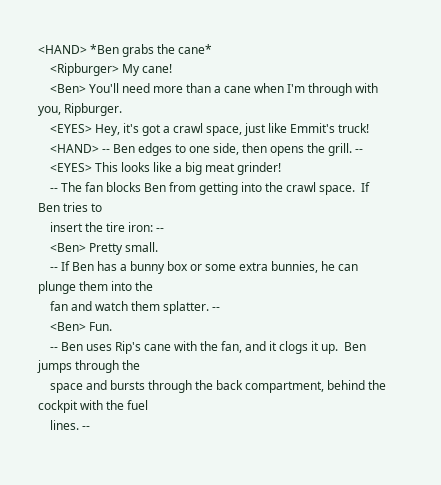<HAND> *Ben grabs the cane*
    <Ripburger> My cane!
    <Ben> You'll need more than a cane when I'm through with you, Ripburger.
    <EYES> Hey, it's got a crawl space, just like Emmit's truck!
    <HAND> -- Ben edges to one side, then opens the grill. --
    <EYES> This looks like a big meat grinder!
    -- The fan blocks Ben from getting into the crawl space.  If Ben tries to
    insert the tire iron: --
    <Ben> Pretty small.
    -- If Ben has a bunny box or some extra bunnies, he can plunge them into the
    fan and watch them splatter. --
    <Ben> Fun.
    -- Ben uses Rip's cane with the fan, and it clogs it up.  Ben jumps through the
    space and bursts through the back compartment, behind the cockpit with the fuel
    lines. --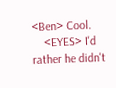<Ben> Cool.
    <EYES> I'd rather he didn't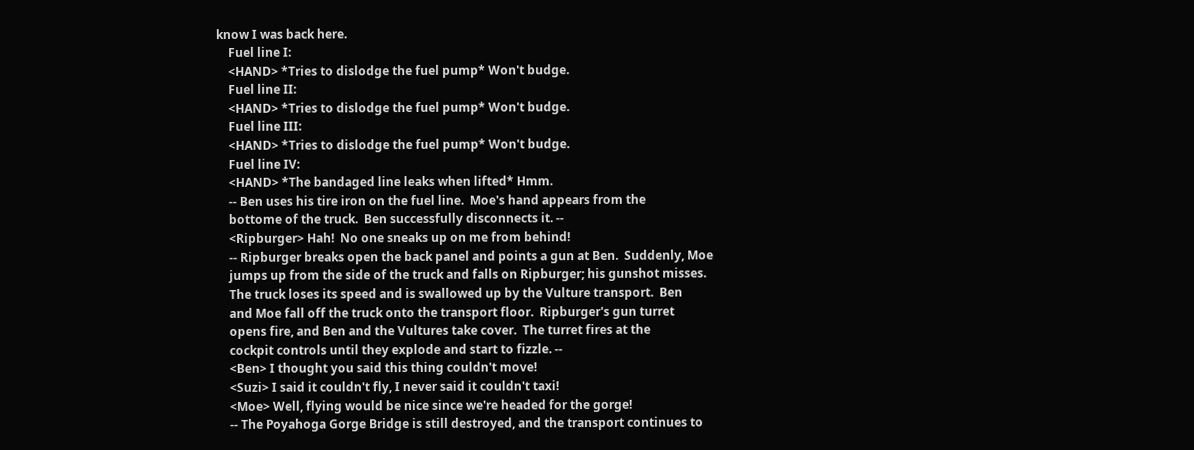know I was back here.
    Fuel line I:
    <HAND> *Tries to dislodge the fuel pump* Won't budge.
    Fuel line II:
    <HAND> *Tries to dislodge the fuel pump* Won't budge.
    Fuel line III:
    <HAND> *Tries to dislodge the fuel pump* Won't budge.
    Fuel line IV:
    <HAND> *The bandaged line leaks when lifted* Hmm.
    -- Ben uses his tire iron on the fuel line.  Moe's hand appears from the
    bottome of the truck.  Ben successfully disconnects it. --
    <Ripburger> Hah!  No one sneaks up on me from behind!
    -- Ripburger breaks open the back panel and points a gun at Ben.  Suddenly, Moe
    jumps up from the side of the truck and falls on Ripburger; his gunshot misses.
    The truck loses its speed and is swallowed up by the Vulture transport.  Ben
    and Moe fall off the truck onto the transport floor.  Ripburger's gun turret
    opens fire, and Ben and the Vultures take cover.  The turret fires at the
    cockpit controls until they explode and start to fizzle. --
    <Ben> I thought you said this thing couldn't move!
    <Suzi> I said it couldn't fly, I never said it couldn't taxi!
    <Moe> Well, flying would be nice since we're headed for the gorge!
    -- The Poyahoga Gorge Bridge is still destroyed, and the transport continues to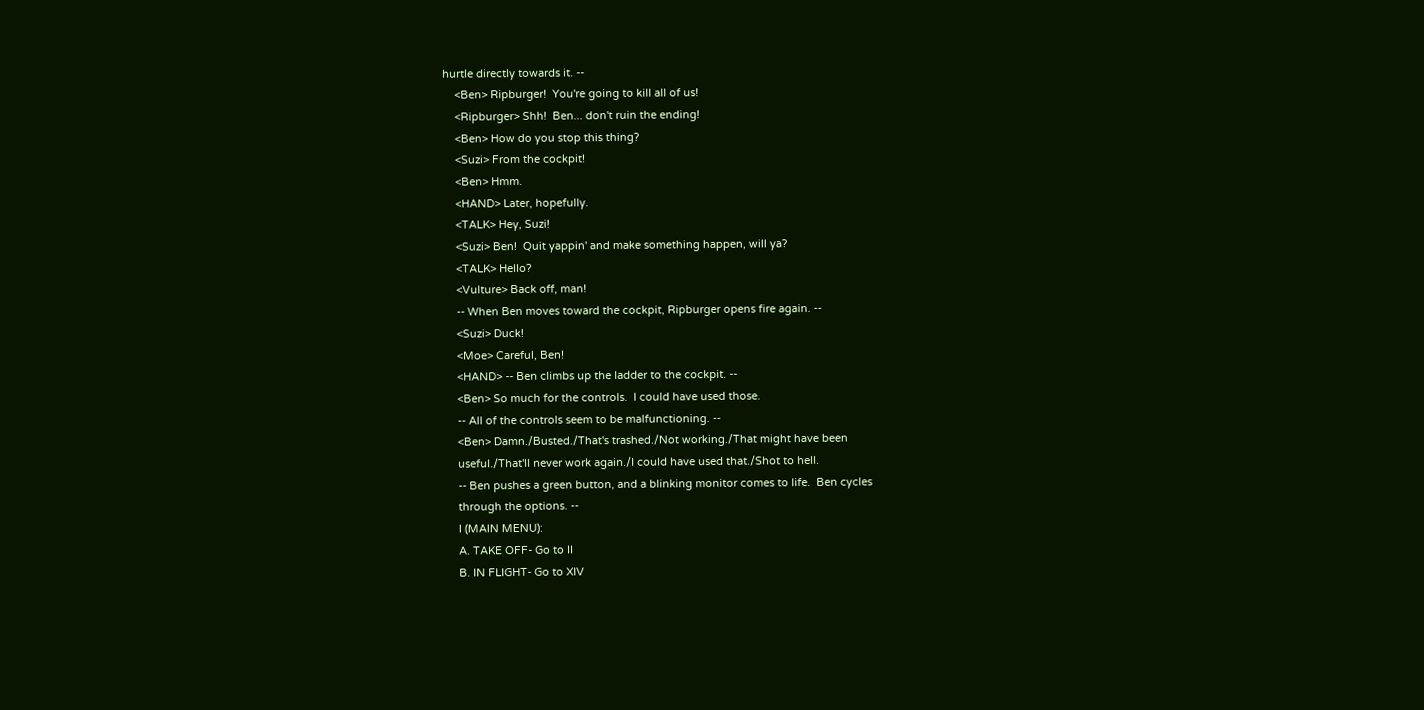hurtle directly towards it. --
    <Ben> Ripburger!  You're going to kill all of us!
    <Ripburger> Shh!  Ben... don't ruin the ending!
    <Ben> How do you stop this thing?
    <Suzi> From the cockpit!
    <Ben> Hmm.
    <HAND> Later, hopefully.
    <TALK> Hey, Suzi!
    <Suzi> Ben!  Quit yappin' and make something happen, will ya?
    <TALK> Hello?
    <Vulture> Back off, man!
    -- When Ben moves toward the cockpit, Ripburger opens fire again. --
    <Suzi> Duck!
    <Moe> Careful, Ben!
    <HAND> -- Ben climbs up the ladder to the cockpit. --
    <Ben> So much for the controls.  I could have used those.
    -- All of the controls seem to be malfunctioning. --
    <Ben> Damn./Busted./That's trashed./Not working./That might have been
    useful./That'll never work again./I could have used that./Shot to hell.
    -- Ben pushes a green button, and a blinking monitor comes to life.  Ben cycles
    through the options. --
    I (MAIN MENU):
    A. TAKE OFF- Go to II
    B. IN FLIGHT- Go to XIV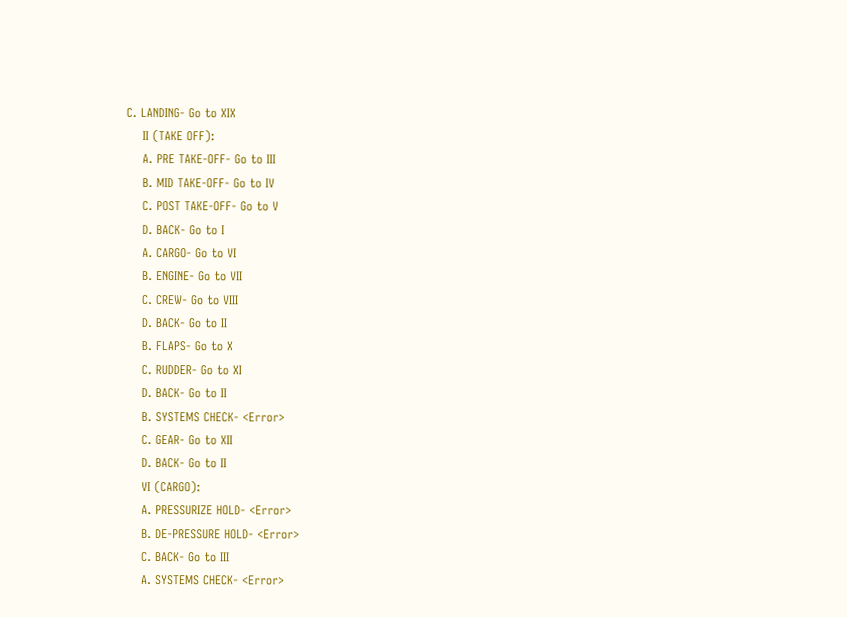C. LANDING- Go to XIX
    II (TAKE OFF):
    A. PRE TAKE-OFF- Go to III
    B. MID TAKE-OFF- Go to IV
    C. POST TAKE-OFF- Go to V
    D. BACK- Go to I
    A. CARGO- Go to VI
    B. ENGINE- Go to VII
    C. CREW- Go to VIII
    D. BACK- Go to II
    B. FLAPS- Go to X
    C. RUDDER- Go to XI
    D. BACK- Go to II
    B. SYSTEMS CHECK- <Error>
    C. GEAR- Go to XII
    D. BACK- Go to II
    VI (CARGO):
    A. PRESSURIZE HOLD- <Error>
    B. DE-PRESSURE HOLD- <Error>
    C. BACK- Go to III
    A. SYSTEMS CHECK- <Error>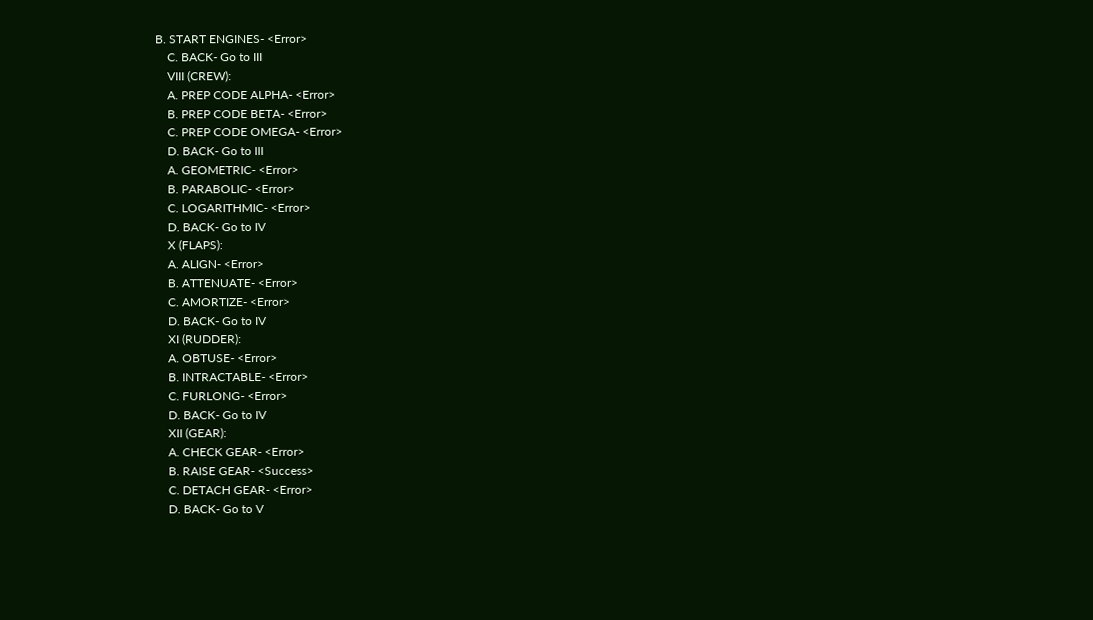B. START ENGINES- <Error>
    C. BACK- Go to III
    VIII (CREW):
    A. PREP CODE ALPHA- <Error>
    B. PREP CODE BETA- <Error>
    C. PREP CODE OMEGA- <Error>
    D. BACK- Go to III
    A. GEOMETRIC- <Error>
    B. PARABOLIC- <Error>
    C. LOGARITHMIC- <Error>
    D. BACK- Go to IV
    X (FLAPS):
    A. ALIGN- <Error>
    B. ATTENUATE- <Error>
    C. AMORTIZE- <Error>
    D. BACK- Go to IV
    XI (RUDDER):
    A. OBTUSE- <Error>
    B. INTRACTABLE- <Error>
    C. FURLONG- <Error>
    D. BACK- Go to IV
    XII (GEAR):
    A. CHECK GEAR- <Error>
    B. RAISE GEAR- <Success>
    C. DETACH GEAR- <Error>
    D. BACK- Go to V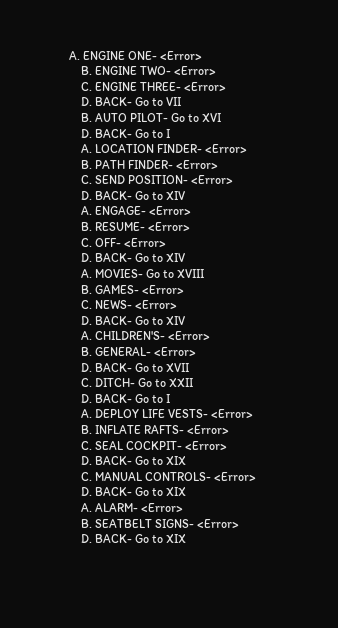A. ENGINE ONE- <Error>
    B. ENGINE TWO- <Error>
    C. ENGINE THREE- <Error>
    D. BACK- Go to VII
    B. AUTO PILOT- Go to XVI
    D. BACK- Go to I
    A. LOCATION FINDER- <Error>
    B. PATH FINDER- <Error>
    C. SEND POSITION- <Error>
    D. BACK- Go to XIV
    A. ENGAGE- <Error>
    B. RESUME- <Error>
    C. OFF- <Error>
    D. BACK- Go to XIV
    A. MOVIES- Go to XVIII
    B. GAMES- <Error>
    C. NEWS- <Error>
    D. BACK- Go to XIV
    A. CHILDREN'S- <Error>
    B. GENERAL- <Error>
    D. BACK- Go to XVII
    C. DITCH- Go to XXII
    D. BACK- Go to I
    A. DEPLOY LIFE VESTS- <Error>
    B. INFLATE RAFTS- <Error>
    C. SEAL COCKPIT- <Error>
    D. BACK- Go to XIX
    C. MANUAL CONTROLS- <Error>
    D. BACK- Go to XIX
    A. ALARM- <Error>
    B. SEATBELT SIGNS- <Error>
    D. BACK- Go to XIX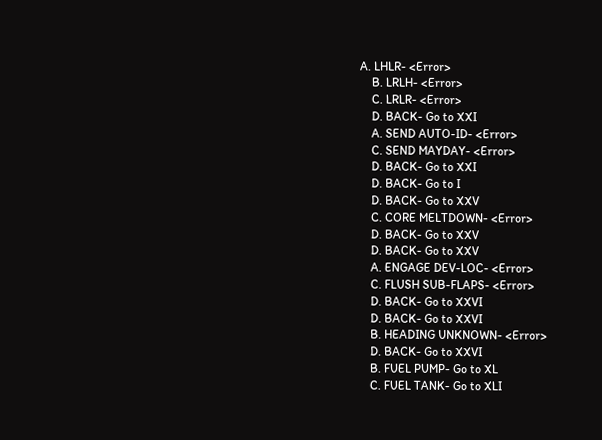A. LHLR- <Error>
    B. LRLH- <Error>
    C. LRLR- <Error>
    D. BACK- Go to XXI
    A. SEND AUTO-ID- <Error>
    C. SEND MAYDAY- <Error>
    D. BACK- Go to XXI
    D. BACK- Go to I
    D. BACK- Go to XXV
    C. CORE MELTDOWN- <Error>
    D. BACK- Go to XXV
    D. BACK- Go to XXV
    A. ENGAGE DEV-LOC- <Error>
    C. FLUSH SUB-FLAPS- <Error>
    D. BACK- Go to XXVI
    D. BACK- Go to XXVI
    B. HEADING UNKNOWN- <Error>
    D. BACK- Go to XXVI
    B. FUEL PUMP- Go to XL
    C. FUEL TANK- Go to XLI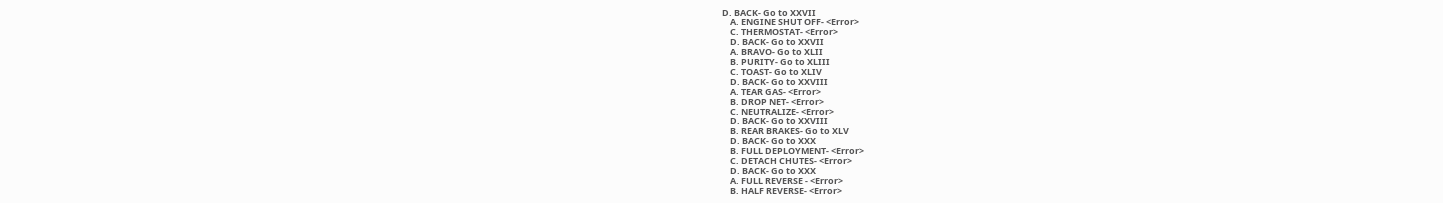D. BACK- Go to XXVII
    A. ENGINE SHUT OFF- <Error>
    C. THERMOSTAT- <Error>
    D. BACK- Go to XXVII
    A. BRAVO- Go to XLII
    B. PURITY- Go to XLIII
    C. TOAST- Go to XLIV
    D. BACK- Go to XXVIII
    A. TEAR GAS- <Error>
    B. DROP NET- <Error>
    C. NEUTRALIZE- <Error>
    D. BACK- Go to XXVIII
    B. REAR BRAKES- Go to XLV
    D. BACK- Go to XXX
    B. FULL DEPLOYMENT- <Error>
    C. DETACH CHUTES- <Error>
    D. BACK- Go to XXX
    A. FULL REVERSE - <Error>
    B. HALF REVERSE- <Error>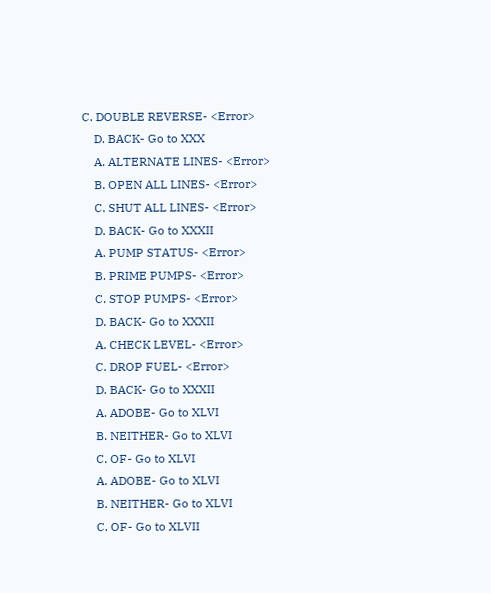C. DOUBLE REVERSE- <Error>
    D. BACK- Go to XXX
    A. ALTERNATE LINES- <Error>
    B. OPEN ALL LINES- <Error>
    C. SHUT ALL LINES- <Error>
    D. BACK- Go to XXXII
    A. PUMP STATUS- <Error>
    B. PRIME PUMPS- <Error>
    C. STOP PUMPS- <Error>
    D. BACK- Go to XXXII
    A. CHECK LEVEL- <Error>
    C. DROP FUEL- <Error>
    D. BACK- Go to XXXII
    A. ADOBE- Go to XLVI
    B. NEITHER- Go to XLVI
    C. OF- Go to XLVI
    A. ADOBE- Go to XLVI
    B. NEITHER- Go to XLVI
    C. OF- Go to XLVII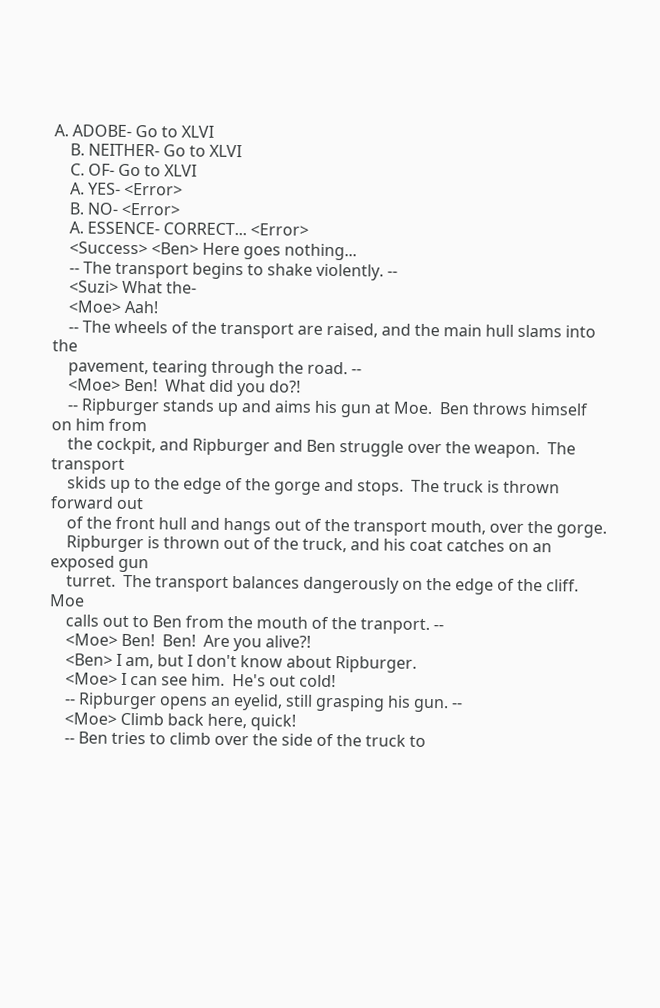A. ADOBE- Go to XLVI
    B. NEITHER- Go to XLVI
    C. OF- Go to XLVI
    A. YES- <Error>
    B. NO- <Error>
    A. ESSENCE- CORRECT... <Error>
    <Success> <Ben> Here goes nothing...
    -- The transport begins to shake violently. --
    <Suzi> What the-
    <Moe> Aah!
    -- The wheels of the transport are raised, and the main hull slams into the
    pavement, tearing through the road. --
    <Moe> Ben!  What did you do?!
    -- Ripburger stands up and aims his gun at Moe.  Ben throws himself on him from
    the cockpit, and Ripburger and Ben struggle over the weapon.  The transport
    skids up to the edge of the gorge and stops.  The truck is thrown forward out
    of the front hull and hangs out of the transport mouth, over the gorge.
    Ripburger is thrown out of the truck, and his coat catches on an exposed gun
    turret.  The transport balances dangerously on the edge of the cliff.  Moe
    calls out to Ben from the mouth of the tranport. --
    <Moe> Ben!  Ben!  Are you alive?!
    <Ben> I am, but I don't know about Ripburger.
    <Moe> I can see him.  He's out cold!
    -- Ripburger opens an eyelid, still grasping his gun. --
    <Moe> Climb back here, quick!
    -- Ben tries to climb over the side of the truck to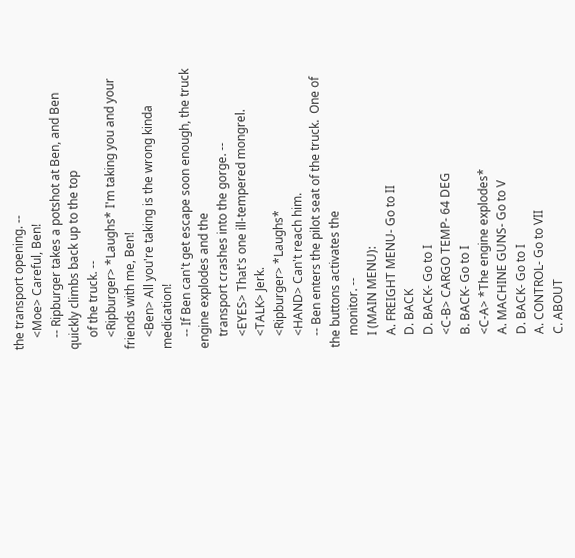the transport opening. --
    <Moe> Careful, Ben!
    -- Ripburger takes a potshot at Ben, and Ben quickly climbs back up to the top
    of the truck. --
    <Ripburger> *Laughs* I'm taking you and your friends with me, Ben!
    <Ben> All you're taking is the wrong kinda medication!
    -- If Ben can't get escape soon enough, the truck engine explodes and the
    transport crashes into the gorge. --
    <EYES> That's one ill-tempered mongrel.
    <TALK> Jerk.
    <Ripburger> *Laughs*
    <HAND> Can't reach him.
    -- Ben enters the pilot seat of the truck.  One of the buttons activates the
    monitor. --
    I (MAIN MENU):
    A. FREIGHT MENU- Go to II
    D. BACK
    D. BACK- Go to I
    <C-B> CARGO TEMP- 64 DEG
    B. BACK- Go to I
    <C-A> *The engine explodes*
    A. MACHINE GUNS- Go to V
    D. BACK- Go to I
    A. CONTROL- Go to VII
    C. ABOUT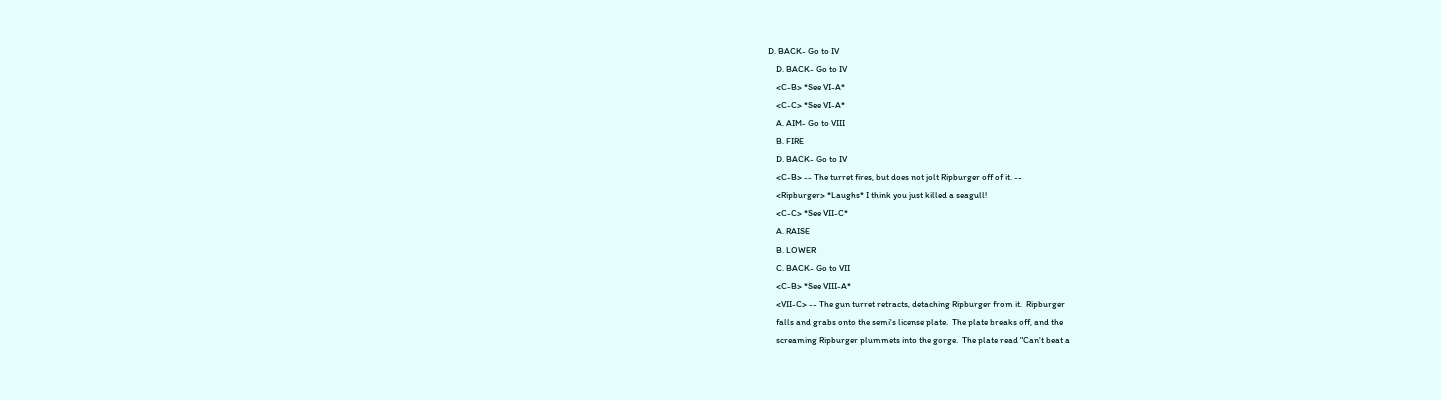D. BACK- Go to IV
    D. BACK- Go to IV
    <C-B> *See VI-A*
    <C-C> *See VI-A*
    A. AIM- Go to VIII
    B. FIRE
    D. BACK- Go to IV
    <C-B> -- The turret fires, but does not jolt Ripburger off of it. --
    <Ripburger> *Laughs* I think you just killed a seagull!
    <C-C> *See VII-C*
    A. RAISE
    B. LOWER
    C. BACK- Go to VII
    <C-B> *See VIII-A*
    <VII-C> -- The gun turret retracts, detaching Ripburger from it.  Ripburger
    falls and grabs onto the semi's license plate.  The plate breaks off, and the
    screaming Ripburger plummets into the gorge.  The plate read "Can't beat a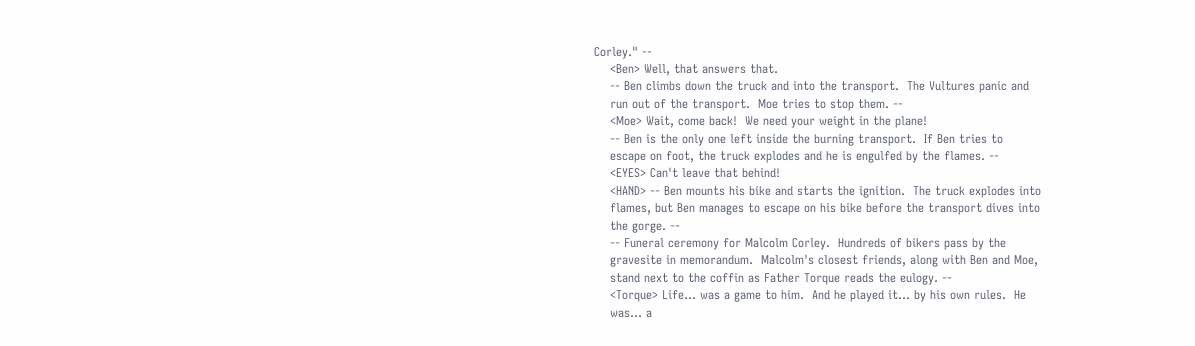Corley." --
    <Ben> Well, that answers that.
    -- Ben climbs down the truck and into the transport.  The Vultures panic and
    run out of the transport.  Moe tries to stop them. --
    <Moe> Wait, come back!  We need your weight in the plane!
    -- Ben is the only one left inside the burning transport.  If Ben tries to
    escape on foot, the truck explodes and he is engulfed by the flames. --
    <EYES> Can't leave that behind!
    <HAND> -- Ben mounts his bike and starts the ignition.  The truck explodes into
    flames, but Ben manages to escape on his bike before the transport dives into
    the gorge. --
    -- Funeral ceremony for Malcolm Corley.  Hundreds of bikers pass by the
    gravesite in memorandum.  Malcolm's closest friends, along with Ben and Moe,
    stand next to the coffin as Father Torque reads the eulogy. --
    <Torque> Life... was a game to him.  And he played it... by his own rules.  He
    was... a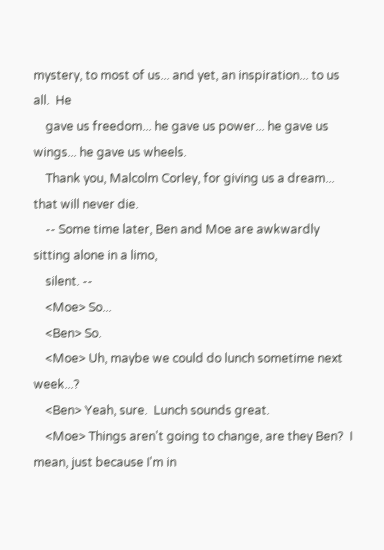mystery, to most of us... and yet, an inspiration... to us all.  He
    gave us freedom... he gave us power... he gave us wings... he gave us wheels.
    Thank you, Malcolm Corley, for giving us a dream... that will never die.
    -- Some time later, Ben and Moe are awkwardly sitting alone in a limo,
    silent. --
    <Moe> So...
    <Ben> So.
    <Moe> Uh, maybe we could do lunch sometime next week...?
    <Ben> Yeah, sure.  Lunch sounds great.
    <Moe> Things aren't going to change, are they Ben?  I mean, just because I'm in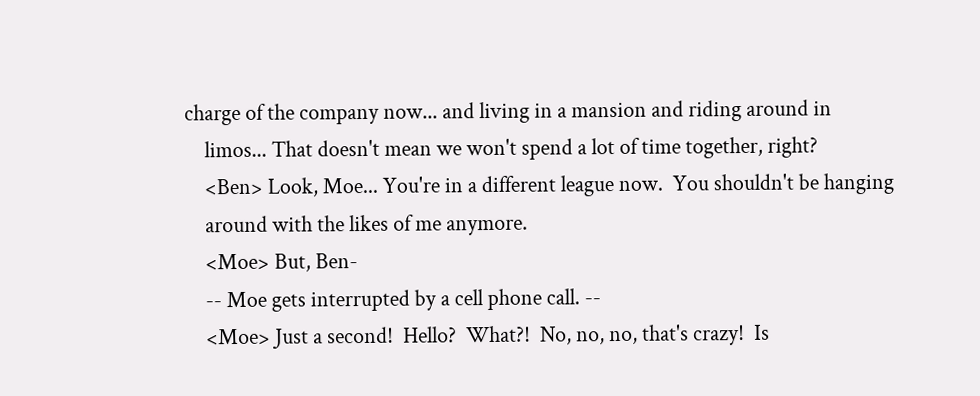charge of the company now... and living in a mansion and riding around in
    limos... That doesn't mean we won't spend a lot of time together, right?
    <Ben> Look, Moe... You're in a different league now.  You shouldn't be hanging
    around with the likes of me anymore.
    <Moe> But, Ben-
    -- Moe gets interrupted by a cell phone call. --
    <Moe> Just a second!  Hello?  What?!  No, no, no, that's crazy!  Is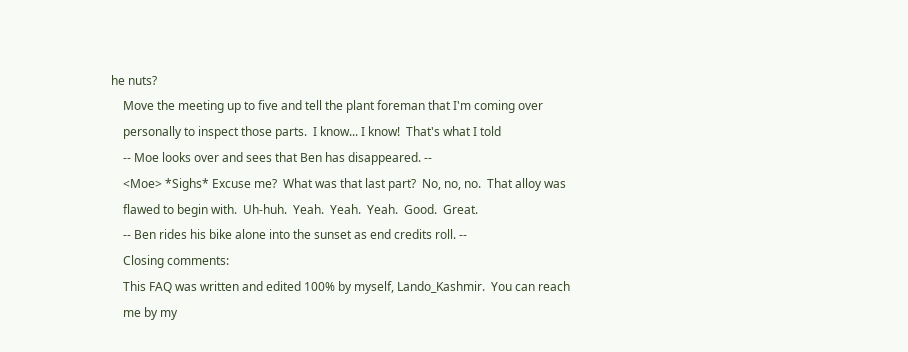he nuts?
    Move the meeting up to five and tell the plant foreman that I'm coming over
    personally to inspect those parts.  I know... I know!  That's what I told
    -- Moe looks over and sees that Ben has disappeared. --
    <Moe> *Sighs* Excuse me?  What was that last part?  No, no, no.  That alloy was
    flawed to begin with.  Uh-huh.  Yeah.  Yeah.  Yeah.  Good.  Great.
    -- Ben rides his bike alone into the sunset as end credits roll. --
    Closing comments:
    This FAQ was written and edited 100% by myself, Lando_Kashmir.  You can reach
    me by my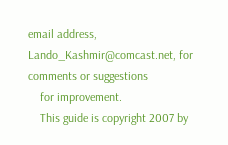email address, Lando_Kashmir@comcast.net, for comments or suggestions
    for improvement.
    This guide is copyright 2007 by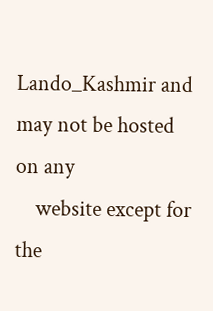Lando_Kashmir and may not be hosted on any
    website except for the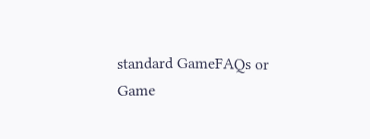standard GameFAQs or Game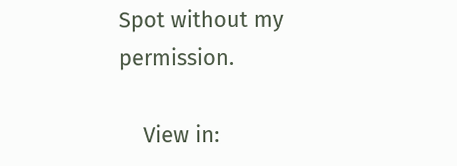Spot without my permission.

    View in: